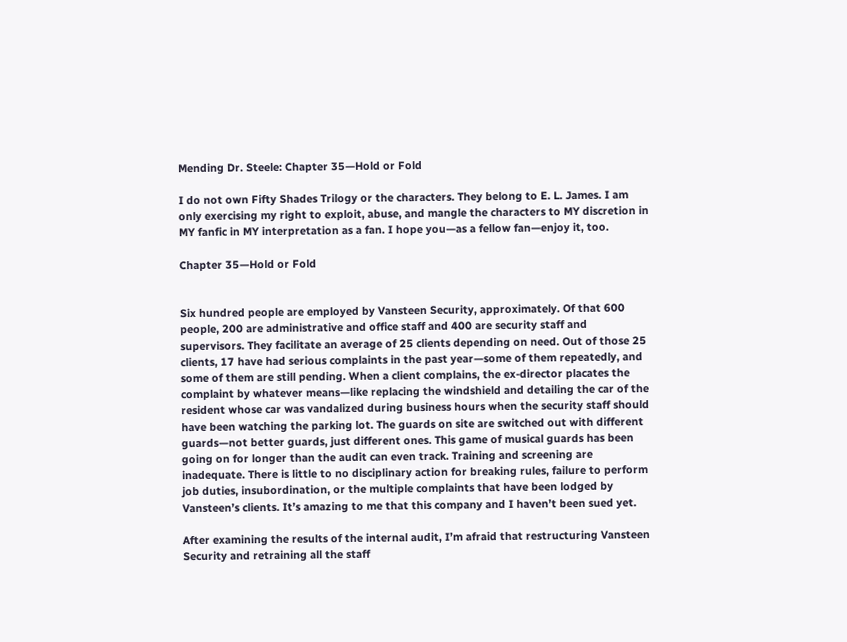Mending Dr. Steele: Chapter 35—Hold or Fold

I do not own Fifty Shades Trilogy or the characters. They belong to E. L. James. I am only exercising my right to exploit, abuse, and mangle the characters to MY discretion in MY fanfic in MY interpretation as a fan. I hope you—as a fellow fan—enjoy it, too.

Chapter 35—Hold or Fold


Six hundred people are employed by Vansteen Security, approximately. Of that 600 people, 200 are administrative and office staff and 400 are security staff and supervisors. They facilitate an average of 25 clients depending on need. Out of those 25 clients, 17 have had serious complaints in the past year—some of them repeatedly, and some of them are still pending. When a client complains, the ex-director placates the complaint by whatever means—like replacing the windshield and detailing the car of the resident whose car was vandalized during business hours when the security staff should have been watching the parking lot. The guards on site are switched out with different guards—not better guards, just different ones. This game of musical guards has been going on for longer than the audit can even track. Training and screening are inadequate. There is little to no disciplinary action for breaking rules, failure to perform job duties, insubordination, or the multiple complaints that have been lodged by Vansteen’s clients. It’s amazing to me that this company and I haven’t been sued yet.

After examining the results of the internal audit, I’m afraid that restructuring Vansteen Security and retraining all the staff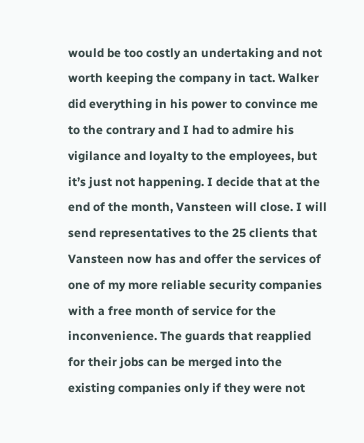would be too costly an undertaking and not worth keeping the company in tact. Walker did everything in his power to convince me to the contrary and I had to admire his vigilance and loyalty to the employees, but it’s just not happening. I decide that at the end of the month, Vansteen will close. I will send representatives to the 25 clients that Vansteen now has and offer the services of one of my more reliable security companies with a free month of service for the inconvenience. The guards that reapplied for their jobs can be merged into the existing companies only if they were not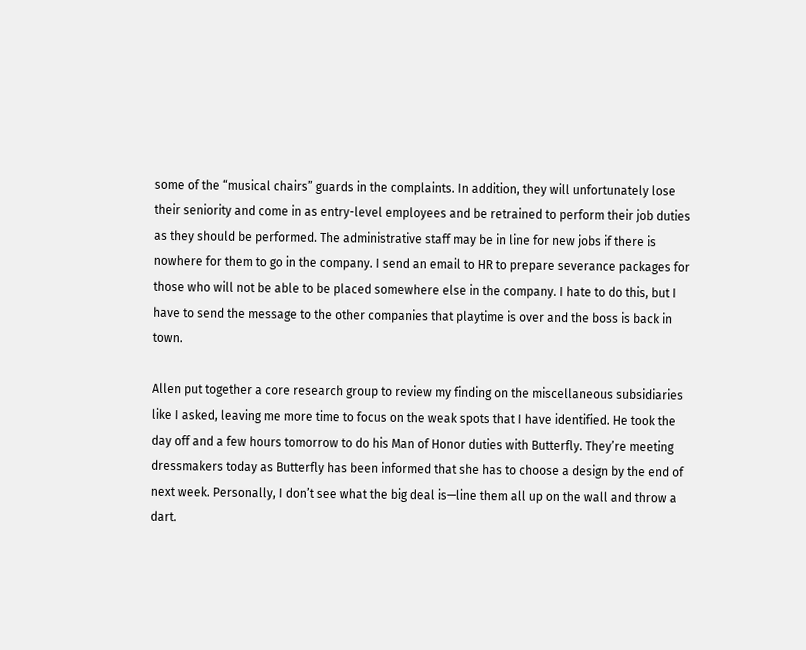some of the “musical chairs” guards in the complaints. In addition, they will unfortunately lose their seniority and come in as entry-level employees and be retrained to perform their job duties as they should be performed. The administrative staff may be in line for new jobs if there is nowhere for them to go in the company. I send an email to HR to prepare severance packages for those who will not be able to be placed somewhere else in the company. I hate to do this, but I have to send the message to the other companies that playtime is over and the boss is back in town.

Allen put together a core research group to review my finding on the miscellaneous subsidiaries like I asked, leaving me more time to focus on the weak spots that I have identified. He took the day off and a few hours tomorrow to do his Man of Honor duties with Butterfly. They’re meeting dressmakers today as Butterfly has been informed that she has to choose a design by the end of next week. Personally, I don’t see what the big deal is—line them all up on the wall and throw a dart.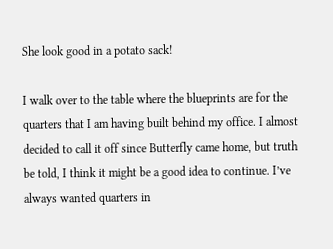She look good in a potato sack!

I walk over to the table where the blueprints are for the quarters that I am having built behind my office. I almost decided to call it off since Butterfly came home, but truth be told, I think it might be a good idea to continue. I’ve always wanted quarters in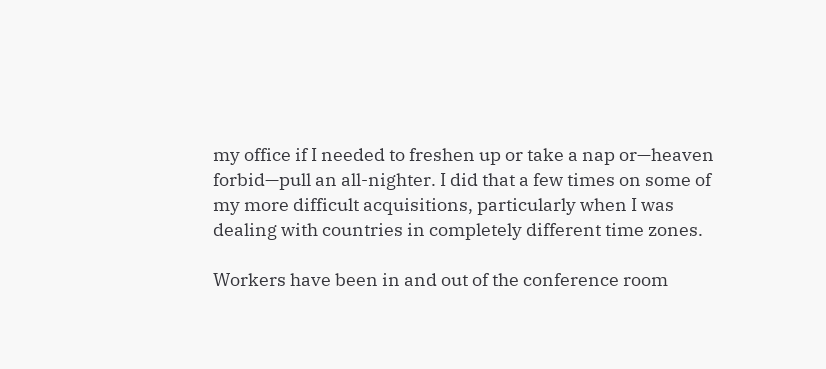my office if I needed to freshen up or take a nap or—heaven forbid—pull an all-nighter. I did that a few times on some of my more difficult acquisitions, particularly when I was dealing with countries in completely different time zones.

Workers have been in and out of the conference room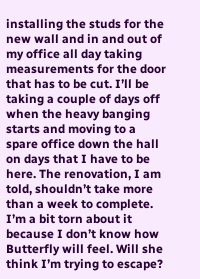installing the studs for the new wall and in and out of my office all day taking measurements for the door that has to be cut. I’ll be taking a couple of days off when the heavy banging starts and moving to a spare office down the hall on days that I have to be here. The renovation, I am told, shouldn’t take more than a week to complete. I’m a bit torn about it because I don’t know how Butterfly will feel. Will she think I’m trying to escape?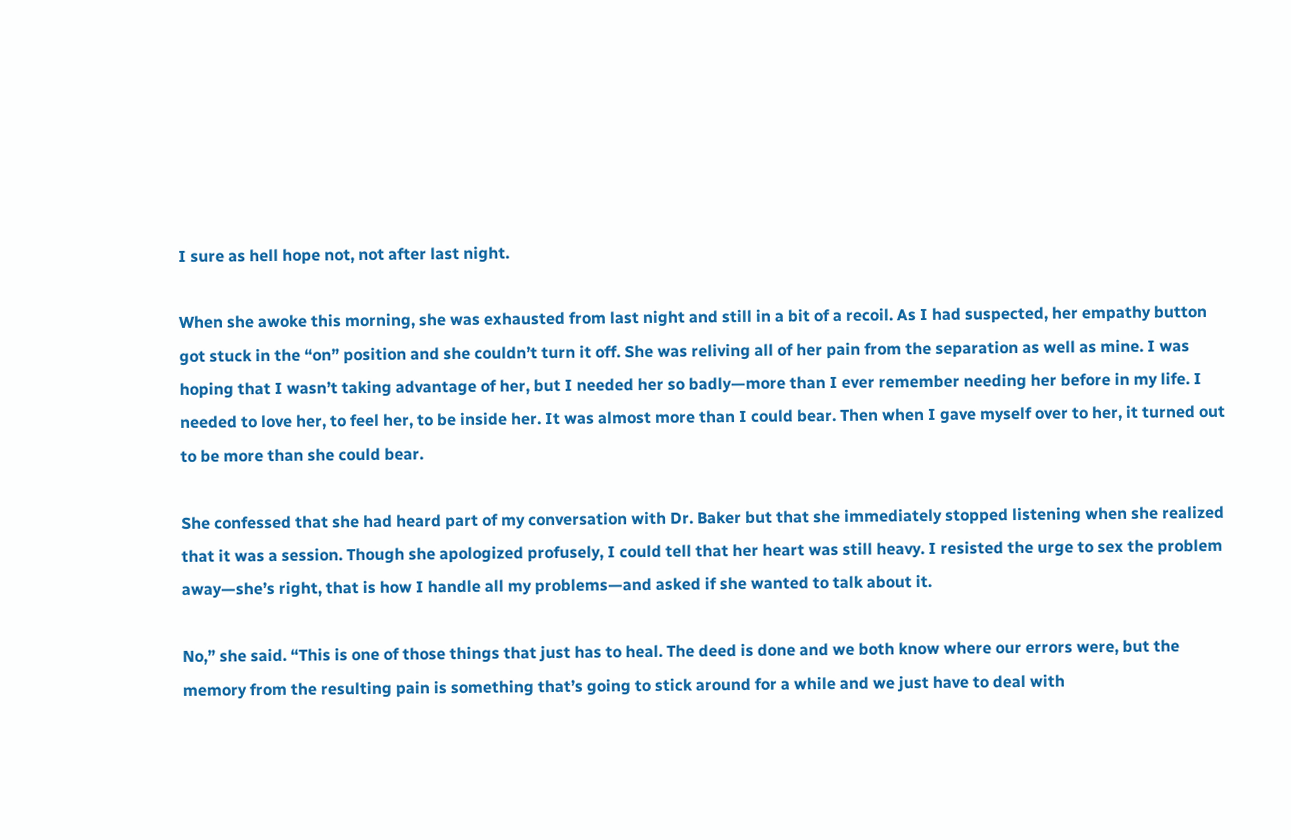I sure as hell hope not, not after last night.

When she awoke this morning, she was exhausted from last night and still in a bit of a recoil. As I had suspected, her empathy button got stuck in the “on” position and she couldn’t turn it off. She was reliving all of her pain from the separation as well as mine. I was hoping that I wasn’t taking advantage of her, but I needed her so badly—more than I ever remember needing her before in my life. I needed to love her, to feel her, to be inside her. It was almost more than I could bear. Then when I gave myself over to her, it turned out to be more than she could bear.

She confessed that she had heard part of my conversation with Dr. Baker but that she immediately stopped listening when she realized that it was a session. Though she apologized profusely, I could tell that her heart was still heavy. I resisted the urge to sex the problem away—she’s right, that is how I handle all my problems—and asked if she wanted to talk about it.

No,” she said. “This is one of those things that just has to heal. The deed is done and we both know where our errors were, but the memory from the resulting pain is something that’s going to stick around for a while and we just have to deal with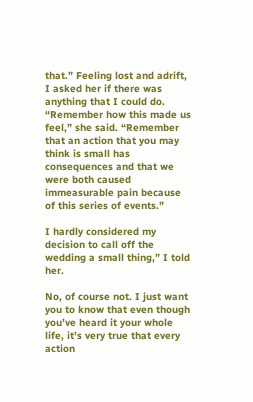that.” Feeling lost and adrift, I asked her if there was anything that I could do. “Remember how this made us feel,” she said. “Remember that an action that you may think is small has consequences and that we were both caused immeasurable pain because of this series of events.”

I hardly considered my decision to call off the wedding a small thing,” I told her.

No, of course not. I just want you to know that even though you’ve heard it your whole life, it’s very true that every action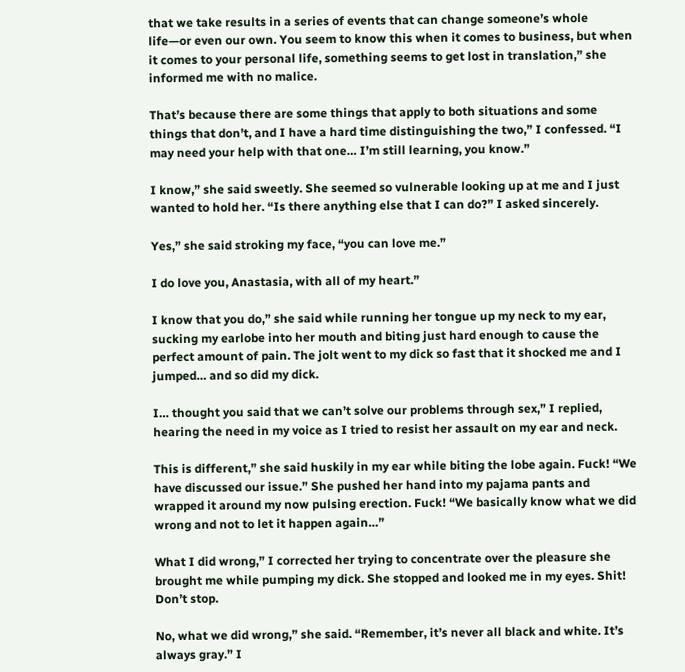that we take results in a series of events that can change someone’s whole life—or even our own. You seem to know this when it comes to business, but when it comes to your personal life, something seems to get lost in translation,” she informed me with no malice.

That’s because there are some things that apply to both situations and some things that don’t, and I have a hard time distinguishing the two,” I confessed. “I may need your help with that one… I’m still learning, you know.”

I know,” she said sweetly. She seemed so vulnerable looking up at me and I just wanted to hold her. “Is there anything else that I can do?” I asked sincerely.

Yes,” she said stroking my face, “you can love me.”

I do love you, Anastasia, with all of my heart.”

I know that you do,” she said while running her tongue up my neck to my ear, sucking my earlobe into her mouth and biting just hard enough to cause the perfect amount of pain. The jolt went to my dick so fast that it shocked me and I jumped… and so did my dick.

I… thought you said that we can’t solve our problems through sex,” I replied, hearing the need in my voice as I tried to resist her assault on my ear and neck.

This is different,” she said huskily in my ear while biting the lobe again. Fuck! “We have discussed our issue.” She pushed her hand into my pajama pants and wrapped it around my now pulsing erection. Fuck! “We basically know what we did wrong and not to let it happen again…”

What I did wrong,” I corrected her trying to concentrate over the pleasure she brought me while pumping my dick. She stopped and looked me in my eyes. Shit! Don’t stop.

No, what we did wrong,” she said. “Remember, it’s never all black and white. It’s always gray.” I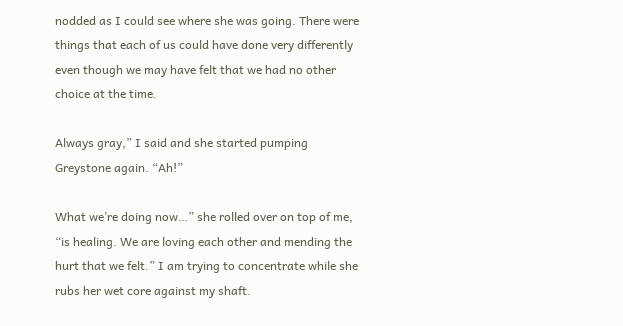nodded as I could see where she was going. There were things that each of us could have done very differently even though we may have felt that we had no other choice at the time.

Always gray,” I said and she started pumping Greystone again. “Ah!”

What we’re doing now…” she rolled over on top of me, “is healing. We are loving each other and mending the hurt that we felt.” I am trying to concentrate while she rubs her wet core against my shaft.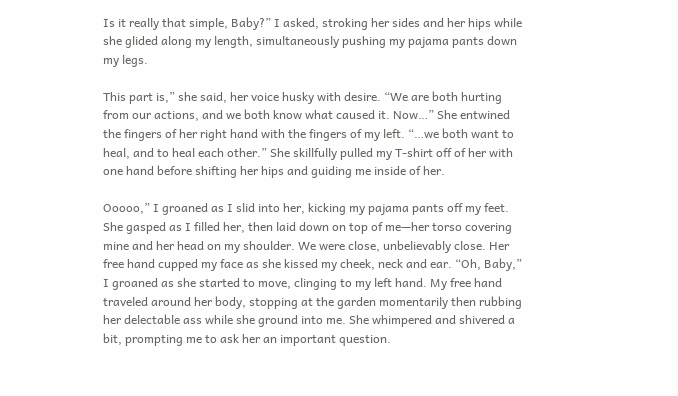Is it really that simple, Baby?” I asked, stroking her sides and her hips while she glided along my length, simultaneously pushing my pajama pants down my legs.

This part is,” she said, her voice husky with desire. “We are both hurting from our actions, and we both know what caused it. Now…” She entwined the fingers of her right hand with the fingers of my left. “…we both want to heal, and to heal each other.” She skillfully pulled my T-shirt off of her with one hand before shifting her hips and guiding me inside of her.

Ooooo,” I groaned as I slid into her, kicking my pajama pants off my feet. She gasped as I filled her, then laid down on top of me—her torso covering mine and her head on my shoulder. We were close, unbelievably close. Her free hand cupped my face as she kissed my cheek, neck and ear. “Oh, Baby,” I groaned as she started to move, clinging to my left hand. My free hand traveled around her body, stopping at the garden momentarily then rubbing her delectable ass while she ground into me. She whimpered and shivered a bit, prompting me to ask her an important question.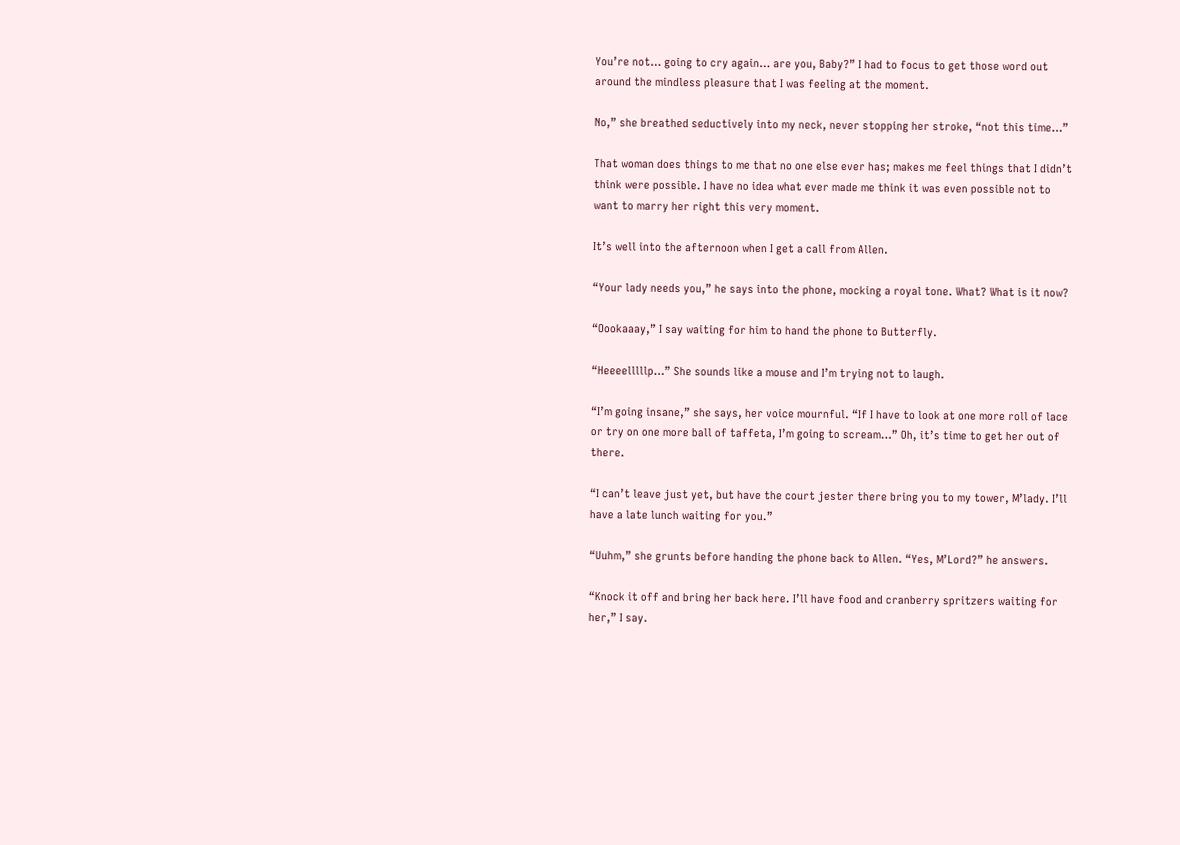You’re not… going to cry again… are you, Baby?” I had to focus to get those word out around the mindless pleasure that I was feeling at the moment.

No,” she breathed seductively into my neck, never stopping her stroke, “not this time…”

That woman does things to me that no one else ever has; makes me feel things that I didn’t think were possible. I have no idea what ever made me think it was even possible not to want to marry her right this very moment.

It’s well into the afternoon when I get a call from Allen.

“Your lady needs you,” he says into the phone, mocking a royal tone. What? What is it now?

“Oookaaay,” I say waiting for him to hand the phone to Butterfly.

“Heeeelllllp…” She sounds like a mouse and I’m trying not to laugh.

“I’m going insane,” she says, her voice mournful. “If I have to look at one more roll of lace or try on one more ball of taffeta, I’m going to scream…” Oh, it’s time to get her out of there.

“I can’t leave just yet, but have the court jester there bring you to my tower, M’lady. I’ll have a late lunch waiting for you.”

“Uuhm,” she grunts before handing the phone back to Allen. “Yes, M’Lord?” he answers.

“Knock it off and bring her back here. I’ll have food and cranberry spritzers waiting for her,” I say.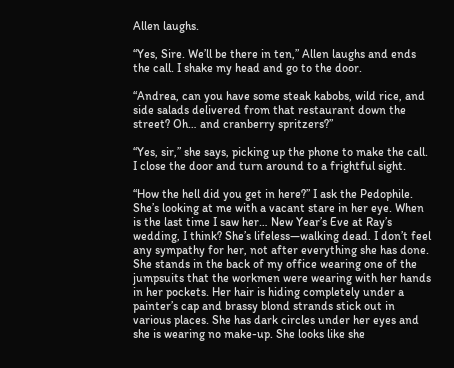Allen laughs.

“Yes, Sire. We’ll be there in ten,” Allen laughs and ends the call. I shake my head and go to the door.

“Andrea, can you have some steak kabobs, wild rice, and side salads delivered from that restaurant down the street? Oh… and cranberry spritzers?”

“Yes, sir,” she says, picking up the phone to make the call. I close the door and turn around to a frightful sight.

“How the hell did you get in here?” I ask the Pedophile. She’s looking at me with a vacant stare in her eye. When is the last time I saw her… New Year’s Eve at Ray’s wedding, I think? She’s lifeless—walking dead. I don’t feel any sympathy for her, not after everything she has done. She stands in the back of my office wearing one of the jumpsuits that the workmen were wearing with her hands in her pockets. Her hair is hiding completely under a painter’s cap and brassy blond strands stick out in various places. She has dark circles under her eyes and she is wearing no make-up. She looks like she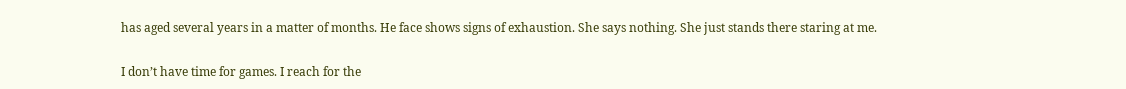has aged several years in a matter of months. He face shows signs of exhaustion. She says nothing. She just stands there staring at me.

I don’t have time for games. I reach for the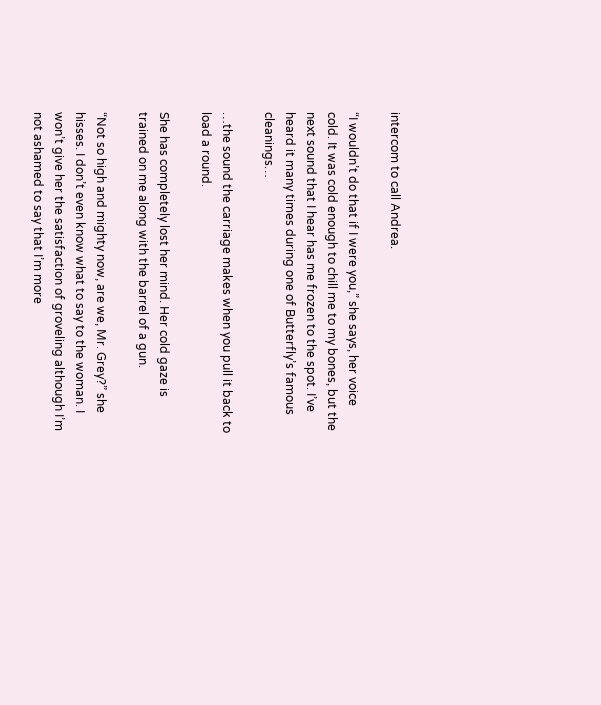intercom to call Andrea.

“I wouldn’t do that if I were you,” she says, her voice cold. It was cold enough to chill me to my bones, but the next sound that I hear has me frozen to the spot. I’ve heard it many times during one of Butterfly’s famous cleanings…

…the sound the carriage makes when you pull it back to load a round.

She has completely lost her mind. Her cold gaze is trained on me along with the barrel of a gun.

“Not so high and mighty now, are we, Mr. Grey?” she hisses. I don’t even know what to say to the woman. I won’t give her the satisfaction of groveling although I’m not ashamed to say that I’m more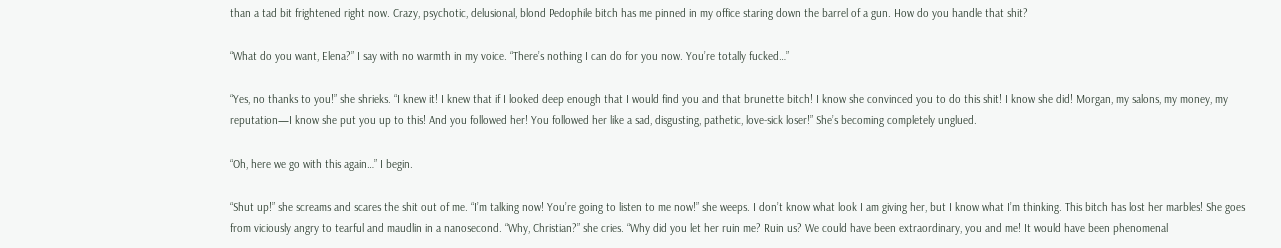than a tad bit frightened right now. Crazy, psychotic, delusional, blond Pedophile bitch has me pinned in my office staring down the barrel of a gun. How do you handle that shit?

“What do you want, Elena?” I say with no warmth in my voice. “There’s nothing I can do for you now. You’re totally fucked…”

“Yes, no thanks to you!” she shrieks. “I knew it! I knew that if I looked deep enough that I would find you and that brunette bitch! I know she convinced you to do this shit! I know she did! Morgan, my salons, my money, my reputation—I know she put you up to this! And you followed her! You followed her like a sad, disgusting, pathetic, love-sick loser!” She’s becoming completely unglued.

“Oh, here we go with this again…” I begin.

“Shut up!” she screams and scares the shit out of me. “I’m talking now! You’re going to listen to me now!” she weeps. I don’t know what look I am giving her, but I know what I’m thinking. This bitch has lost her marbles! She goes from viciously angry to tearful and maudlin in a nanosecond. “Why, Christian?” she cries. “Why did you let her ruin me? Ruin us? We could have been extraordinary, you and me! It would have been phenomenal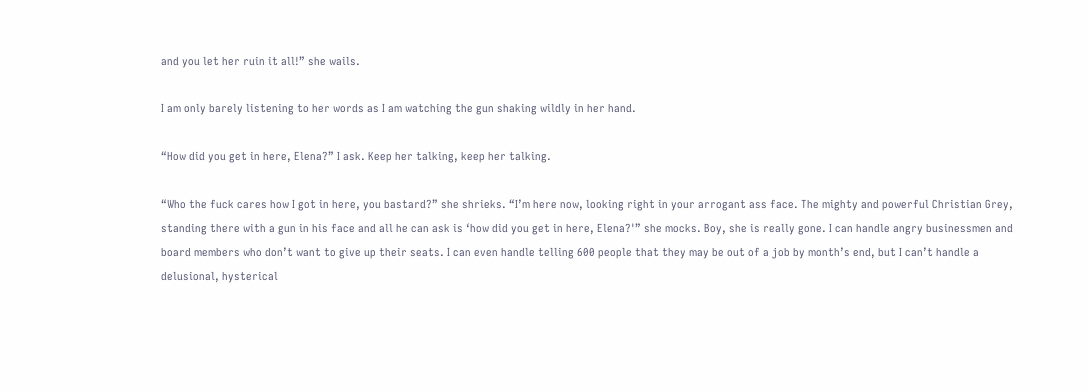and you let her ruin it all!” she wails.

I am only barely listening to her words as I am watching the gun shaking wildly in her hand.

“How did you get in here, Elena?” I ask. Keep her talking, keep her talking.

“Who the fuck cares how I got in here, you bastard?” she shrieks. “I’m here now, looking right in your arrogant ass face. The mighty and powerful Christian Grey, standing there with a gun in his face and all he can ask is ‘how did you get in here, Elena?'” she mocks. Boy, she is really gone. I can handle angry businessmen and board members who don’t want to give up their seats. I can even handle telling 600 people that they may be out of a job by month’s end, but I can’t handle a delusional, hysterical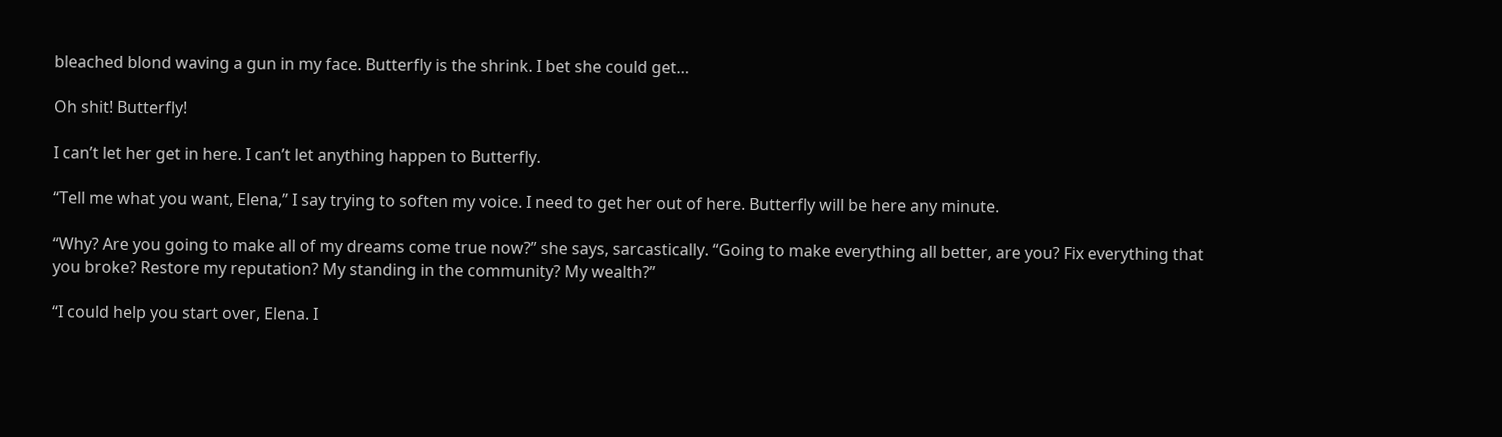bleached blond waving a gun in my face. Butterfly is the shrink. I bet she could get…

Oh shit! Butterfly!

I can’t let her get in here. I can’t let anything happen to Butterfly.

“Tell me what you want, Elena,” I say trying to soften my voice. I need to get her out of here. Butterfly will be here any minute.

“Why? Are you going to make all of my dreams come true now?” she says, sarcastically. “Going to make everything all better, are you? Fix everything that you broke? Restore my reputation? My standing in the community? My wealth?”

“I could help you start over, Elena. I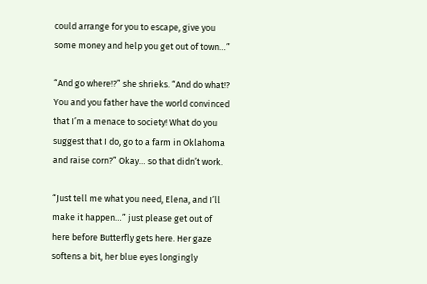could arrange for you to escape, give you some money and help you get out of town…”

“And go where!?” she shrieks. “And do what!? You and you father have the world convinced that I’m a menace to society! What do you suggest that I do, go to a farm in Oklahoma and raise corn?” Okay… so that didn’t work.

“Just tell me what you need, Elena, and I’ll make it happen…” just please get out of here before Butterfly gets here. Her gaze softens a bit, her blue eyes longingly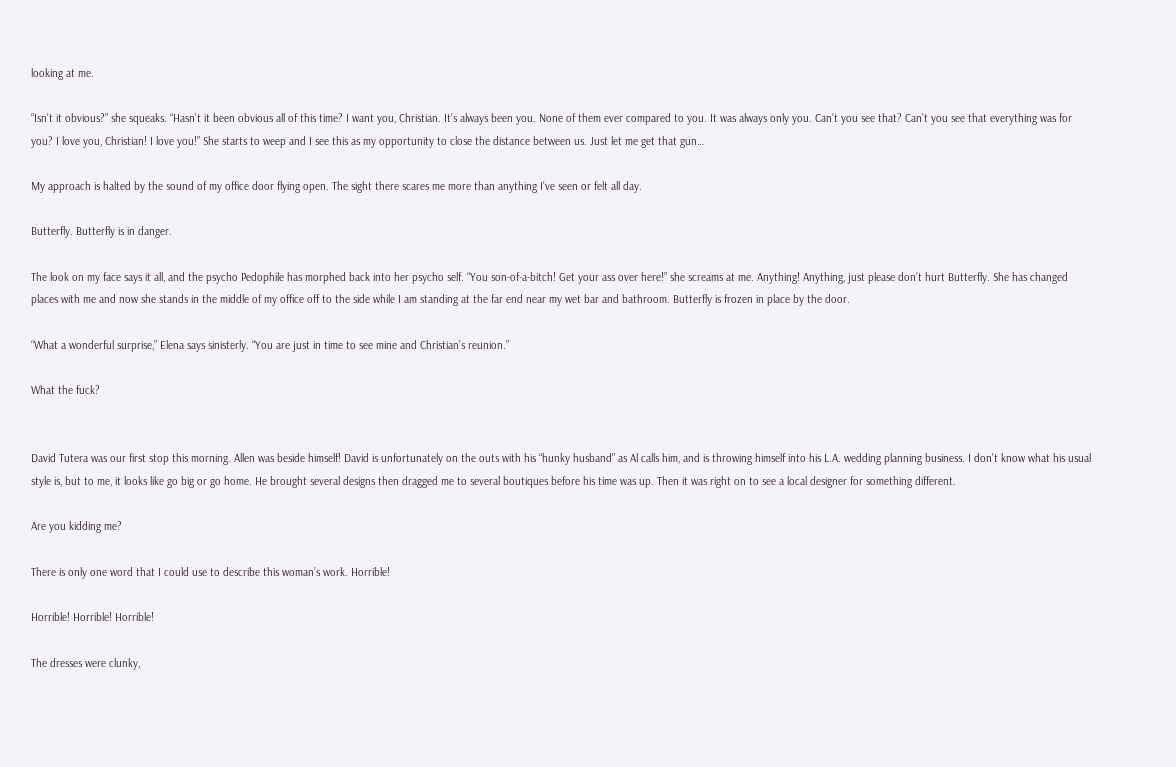looking at me.

“Isn’t it obvious?” she squeaks. “Hasn’t it been obvious all of this time? I want you, Christian. It’s always been you. None of them ever compared to you. It was always only you. Can’t you see that? Can’t you see that everything was for you? I love you, Christian! I love you!” She starts to weep and I see this as my opportunity to close the distance between us. Just let me get that gun…

My approach is halted by the sound of my office door flying open. The sight there scares me more than anything I’ve seen or felt all day.

Butterfly. Butterfly is in danger.

The look on my face says it all, and the psycho Pedophile has morphed back into her psycho self. “You son-of-a-bitch! Get your ass over here!” she screams at me. Anything! Anything, just please don’t hurt Butterfly. She has changed places with me and now she stands in the middle of my office off to the side while I am standing at the far end near my wet bar and bathroom. Butterfly is frozen in place by the door.

“What a wonderful surprise,” Elena says sinisterly. “You are just in time to see mine and Christian’s reunion.”

What the fuck?


David Tutera was our first stop this morning. Allen was beside himself! David is unfortunately on the outs with his “hunky husband” as Al calls him, and is throwing himself into his L.A. wedding planning business. I don’t know what his usual style is, but to me, it looks like go big or go home. He brought several designs then dragged me to several boutiques before his time was up. Then it was right on to see a local designer for something different.

Are you kidding me?

There is only one word that I could use to describe this woman’s work. Horrible!

Horrible! Horrible! Horrible!

The dresses were clunky,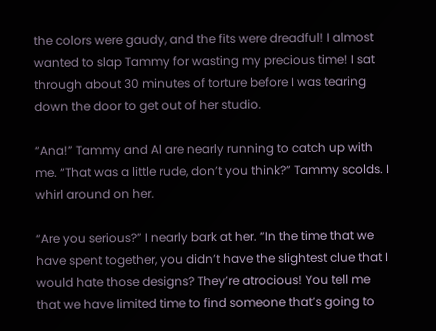the colors were gaudy, and the fits were dreadful! I almost wanted to slap Tammy for wasting my precious time! I sat through about 30 minutes of torture before I was tearing down the door to get out of her studio.

“Ana!” Tammy and Al are nearly running to catch up with me. “That was a little rude, don’t you think?” Tammy scolds. I whirl around on her.

“Are you serious?” I nearly bark at her. “In the time that we have spent together, you didn’t have the slightest clue that I would hate those designs? They’re atrocious! You tell me that we have limited time to find someone that’s going to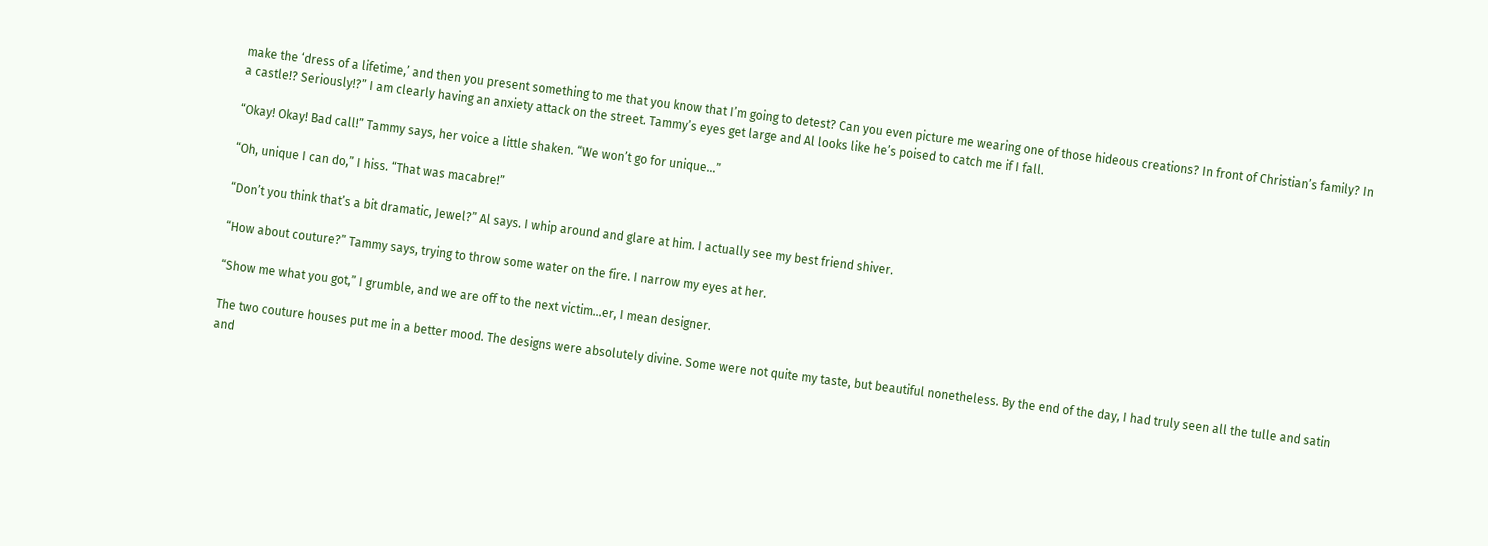make the ‘dress of a lifetime,’ and then you present something to me that you know that I’m going to detest? Can you even picture me wearing one of those hideous creations? In front of Christian’s family? In a castle!? Seriously!?” I am clearly having an anxiety attack on the street. Tammy’s eyes get large and Al looks like he’s poised to catch me if I fall.

“Okay! Okay! Bad call!” Tammy says, her voice a little shaken. “We won’t go for unique…”

“Oh, unique I can do,” I hiss. “That was macabre!”

“Don’t you think that’s a bit dramatic, Jewel?” Al says. I whip around and glare at him. I actually see my best friend shiver.

“How about couture?” Tammy says, trying to throw some water on the fire. I narrow my eyes at her.

“Show me what you got,” I grumble, and we are off to the next victim…er, I mean designer.

The two couture houses put me in a better mood. The designs were absolutely divine. Some were not quite my taste, but beautiful nonetheless. By the end of the day, I had truly seen all the tulle and satin and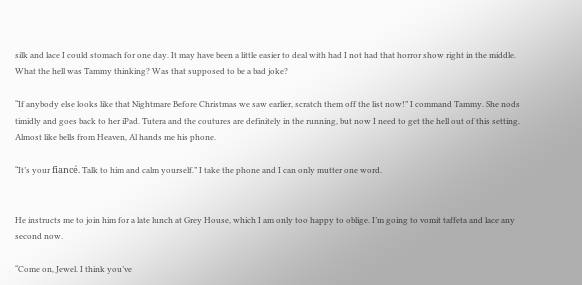silk and lace I could stomach for one day. It may have been a little easier to deal with had I not had that horror show right in the middle. What the hell was Tammy thinking? Was that supposed to be a bad joke?

“If anybody else looks like that Nightmare Before Christmas we saw earlier, scratch them off the list now!” I command Tammy. She nods timidly and goes back to her iPad. Tutera and the coutures are definitely in the running, but now I need to get the hell out of this setting. Almost like bells from Heaven, Al hands me his phone.

“It’s your fiancé. Talk to him and calm yourself.” I take the phone and I can only mutter one word.


He instructs me to join him for a late lunch at Grey House, which I am only too happy to oblige. I’m going to vomit taffeta and lace any second now.

“Come on, Jewel. I think you’ve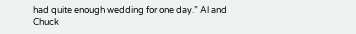had quite enough wedding for one day.” Al and Chuck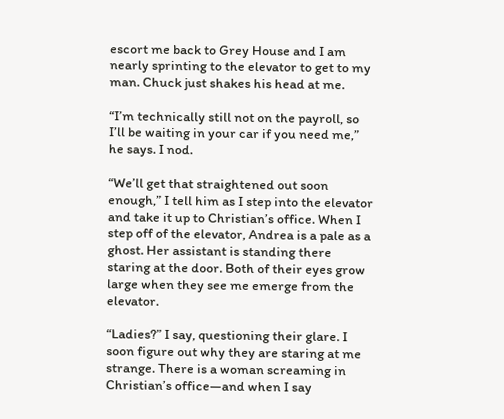escort me back to Grey House and I am nearly sprinting to the elevator to get to my man. Chuck just shakes his head at me.

“I’m technically still not on the payroll, so I’ll be waiting in your car if you need me,” he says. I nod.

“We’ll get that straightened out soon enough,” I tell him as I step into the elevator and take it up to Christian’s office. When I step off of the elevator, Andrea is a pale as a ghost. Her assistant is standing there staring at the door. Both of their eyes grow large when they see me emerge from the elevator.

“Ladies?” I say, questioning their glare. I soon figure out why they are staring at me strange. There is a woman screaming in Christian’s office—and when I say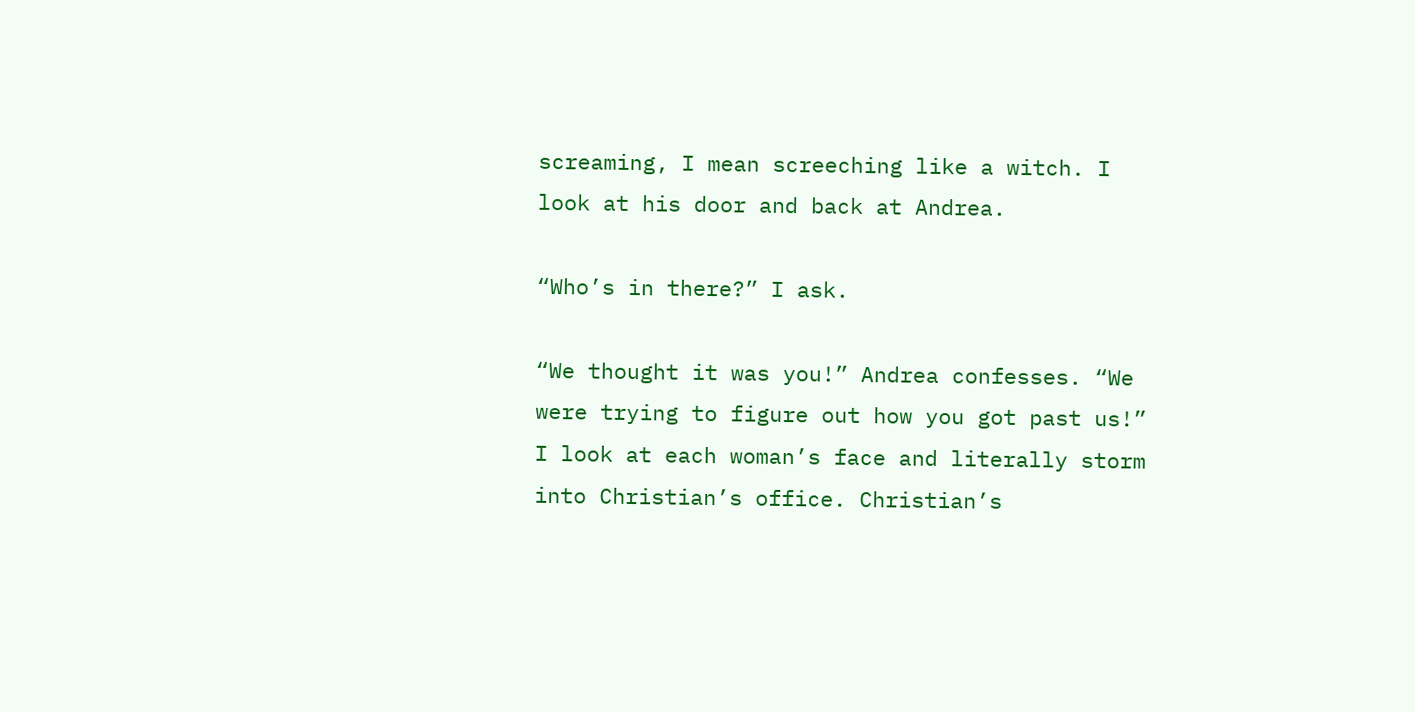screaming, I mean screeching like a witch. I look at his door and back at Andrea.

“Who’s in there?” I ask.

“We thought it was you!” Andrea confesses. “We were trying to figure out how you got past us!” I look at each woman’s face and literally storm into Christian’s office. Christian’s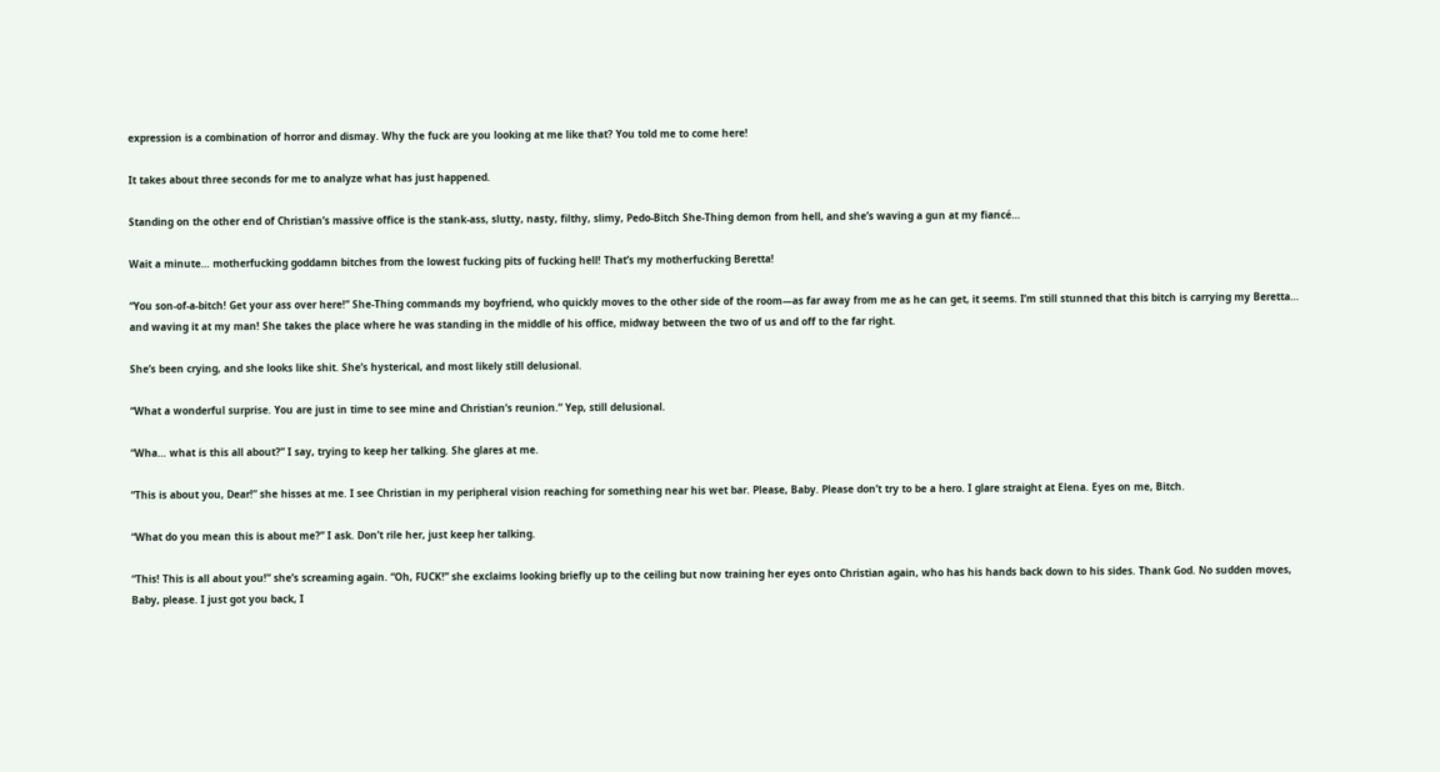expression is a combination of horror and dismay. Why the fuck are you looking at me like that? You told me to come here!

It takes about three seconds for me to analyze what has just happened.

Standing on the other end of Christian’s massive office is the stank-ass, slutty, nasty, filthy, slimy, Pedo-Bitch She-Thing demon from hell, and she’s waving a gun at my fiancé…

Wait a minute… motherfucking goddamn bitches from the lowest fucking pits of fucking hell! That’s my motherfucking Beretta!

“You son-of-a-bitch! Get your ass over here!” She-Thing commands my boyfriend, who quickly moves to the other side of the room—as far away from me as he can get, it seems. I’m still stunned that this bitch is carrying my Beretta… and waving it at my man! She takes the place where he was standing in the middle of his office, midway between the two of us and off to the far right.

She’s been crying, and she looks like shit. She’s hysterical, and most likely still delusional.

“What a wonderful surprise. You are just in time to see mine and Christian’s reunion.” Yep, still delusional.

“Wha… what is this all about?” I say, trying to keep her talking. She glares at me.

“This is about you, Dear!” she hisses at me. I see Christian in my peripheral vision reaching for something near his wet bar. Please, Baby. Please don’t try to be a hero. I glare straight at Elena. Eyes on me, Bitch.

“What do you mean this is about me?” I ask. Don’t rile her, just keep her talking.

“This! This is all about you!” she’s screaming again. “Oh, FUCK!” she exclaims looking briefly up to the ceiling but now training her eyes onto Christian again, who has his hands back down to his sides. Thank God. No sudden moves, Baby, please. I just got you back, I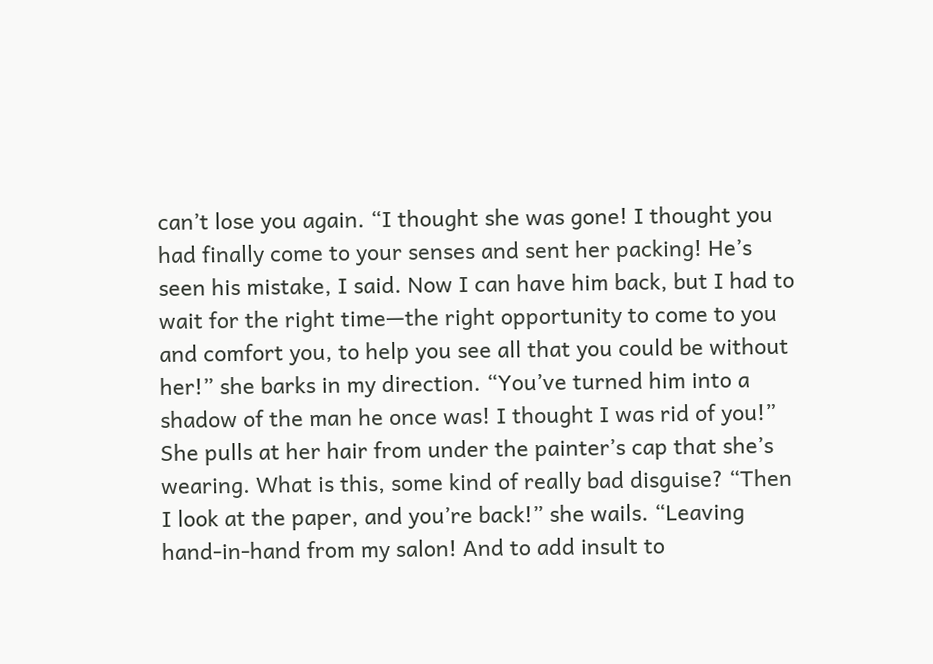can’t lose you again. “I thought she was gone! I thought you had finally come to your senses and sent her packing! He’s seen his mistake, I said. Now I can have him back, but I had to wait for the right time—the right opportunity to come to you and comfort you, to help you see all that you could be without her!” she barks in my direction. “You’ve turned him into a shadow of the man he once was! I thought I was rid of you!” She pulls at her hair from under the painter’s cap that she’s wearing. What is this, some kind of really bad disguise? “Then I look at the paper, and you’re back!” she wails. “Leaving hand-in-hand from my salon! And to add insult to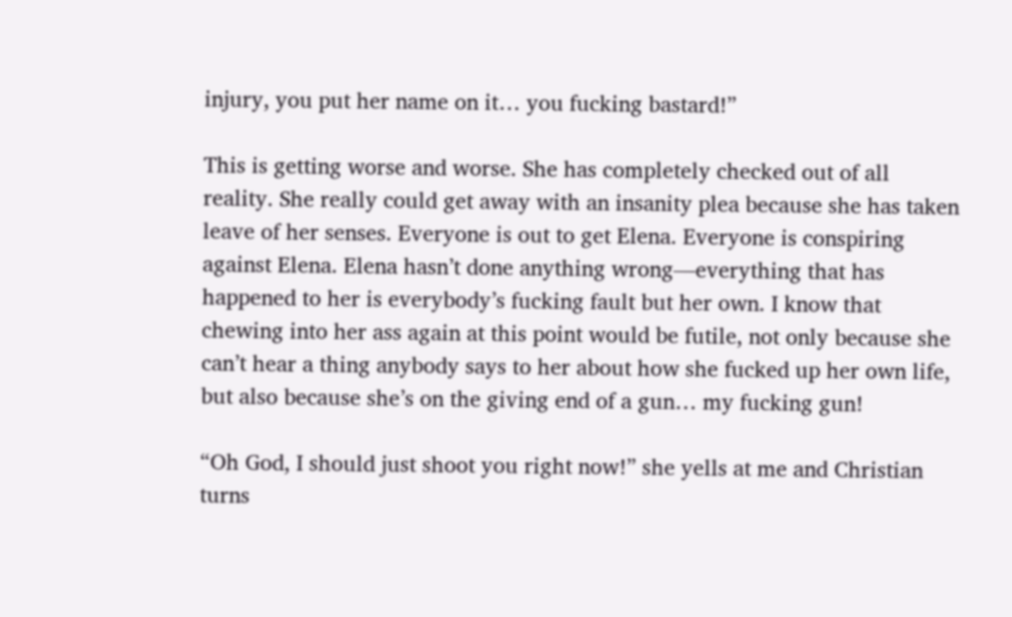injury, you put her name on it… you fucking bastard!”

This is getting worse and worse. She has completely checked out of all reality. She really could get away with an insanity plea because she has taken leave of her senses. Everyone is out to get Elena. Everyone is conspiring against Elena. Elena hasn’t done anything wrong—everything that has happened to her is everybody’s fucking fault but her own. I know that chewing into her ass again at this point would be futile, not only because she can’t hear a thing anybody says to her about how she fucked up her own life, but also because she’s on the giving end of a gun… my fucking gun!

“Oh God, I should just shoot you right now!” she yells at me and Christian turns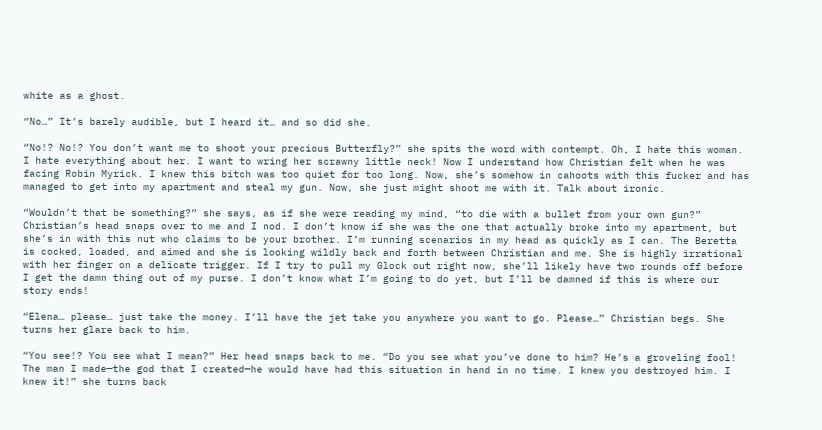white as a ghost.

“No…” It’s barely audible, but I heard it… and so did she.

“No!? No!? You don’t want me to shoot your precious Butterfly?” she spits the word with contempt. Oh, I hate this woman. I hate everything about her. I want to wring her scrawny little neck! Now I understand how Christian felt when he was facing Robin Myrick. I knew this bitch was too quiet for too long. Now, she’s somehow in cahoots with this fucker and has managed to get into my apartment and steal my gun. Now, she just might shoot me with it. Talk about ironic.

“Wouldn’t that be something?” she says, as if she were reading my mind, “to die with a bullet from your own gun?” Christian’s head snaps over to me and I nod. I don’t know if she was the one that actually broke into my apartment, but she’s in with this nut who claims to be your brother. I’m running scenarios in my head as quickly as I can. The Beretta is cocked, loaded, and aimed and she is looking wildly back and forth between Christian and me. She is highly irrational with her finger on a delicate trigger. If I try to pull my Glock out right now, she’ll likely have two rounds off before I get the damn thing out of my purse. I don’t know what I’m going to do yet, but I’ll be damned if this is where our story ends!

“Elena… please… just take the money. I’ll have the jet take you anywhere you want to go. Please…” Christian begs. She turns her glare back to him.

“You see!? You see what I mean?” Her head snaps back to me. “Do you see what you’ve done to him? He’s a groveling fool! The man I made—the god that I created—he would have had this situation in hand in no time. I knew you destroyed him. I knew it!” she turns back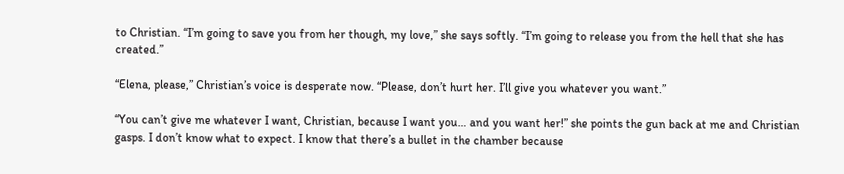to Christian. “I’m going to save you from her though, my love,” she says softly. “I’m going to release you from the hell that she has created.”

“Elena, please,” Christian’s voice is desperate now. “Please, don’t hurt her. I’ll give you whatever you want.”

“You can’t give me whatever I want, Christian, because I want you… and you want her!” she points the gun back at me and Christian gasps. I don’t know what to expect. I know that there’s a bullet in the chamber because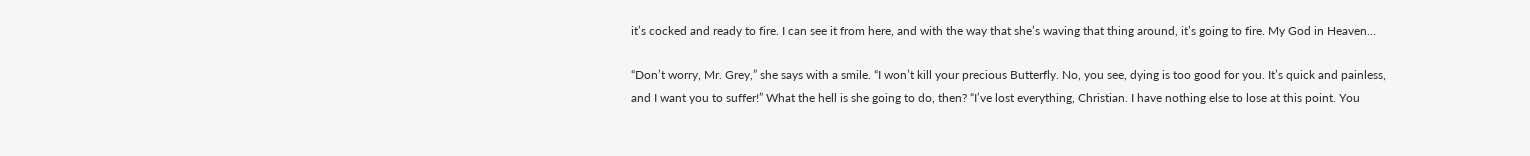it’s cocked and ready to fire. I can see it from here, and with the way that she’s waving that thing around, it’s going to fire. My God in Heaven…

“Don’t worry, Mr. Grey,” she says with a smile. “I won’t kill your precious Butterfly. No, you see, dying is too good for you. It’s quick and painless, and I want you to suffer!” What the hell is she going to do, then? “I’ve lost everything, Christian. I have nothing else to lose at this point. You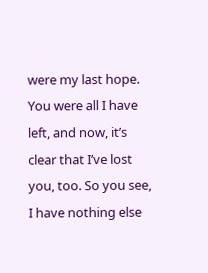were my last hope. You were all I have left, and now, it’s clear that I’ve lost you, too. So you see, I have nothing else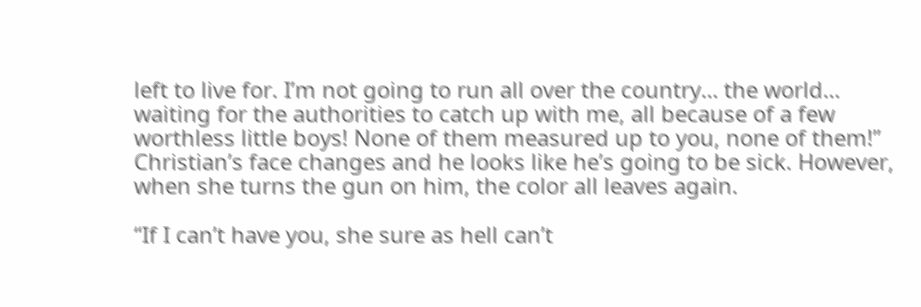left to live for. I’m not going to run all over the country… the world… waiting for the authorities to catch up with me, all because of a few worthless little boys! None of them measured up to you, none of them!” Christian’s face changes and he looks like he’s going to be sick. However, when she turns the gun on him, the color all leaves again.

“If I can’t have you, she sure as hell can’t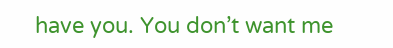have you. You don’t want me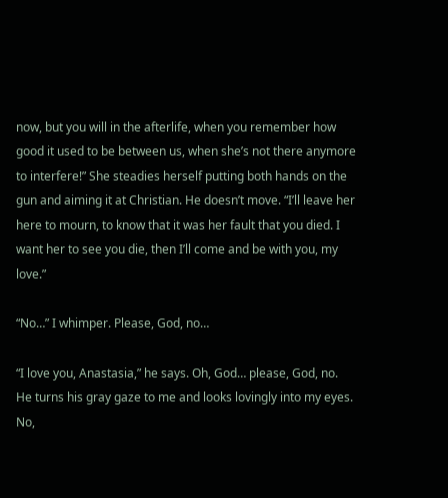now, but you will in the afterlife, when you remember how good it used to be between us, when she’s not there anymore to interfere!” She steadies herself putting both hands on the gun and aiming it at Christian. He doesn’t move. “I’ll leave her here to mourn, to know that it was her fault that you died. I want her to see you die, then I’ll come and be with you, my love.”

“No…” I whimper. Please, God, no…

“I love you, Anastasia,” he says. Oh, God… please, God, no. He turns his gray gaze to me and looks lovingly into my eyes. No,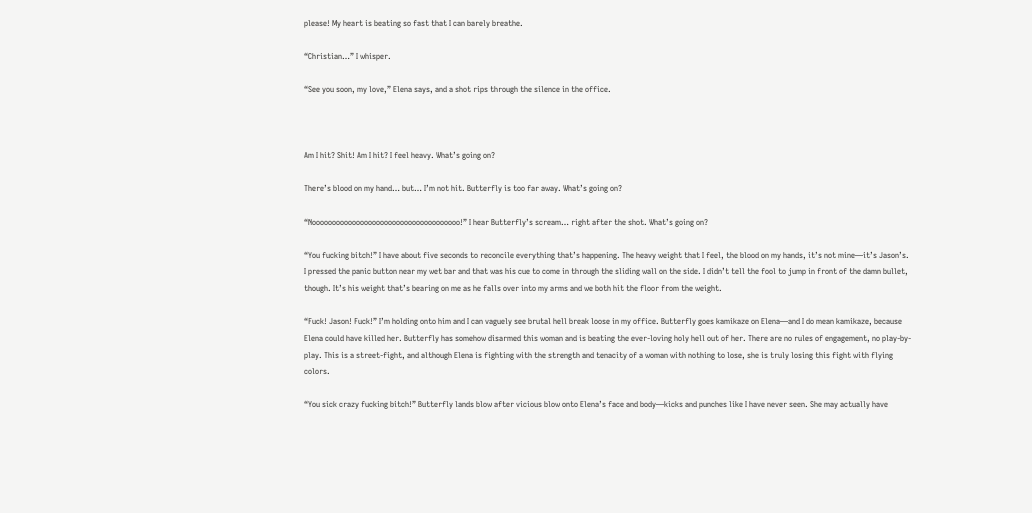please! My heart is beating so fast that I can barely breathe.

“Christian…” I whisper.

“See you soon, my love,” Elena says, and a shot rips through the silence in the office.



Am I hit? Shit! Am I hit? I feel heavy. What’s going on?

There’s blood on my hand… but… I’m not hit. Butterfly is too far away. What’s going on?

“Nooooooooooooooooooooooooooooooooooooo!” I hear Butterfly’s scream… right after the shot. What’s going on?

“You fucking bitch!” I have about five seconds to reconcile everything that’s happening. The heavy weight that I feel, the blood on my hands, it’s not mine—it’s Jason’s. I pressed the panic button near my wet bar and that was his cue to come in through the sliding wall on the side. I didn’t tell the fool to jump in front of the damn bullet, though. It’s his weight that’s bearing on me as he falls over into my arms and we both hit the floor from the weight.

“Fuck! Jason! Fuck!” I’m holding onto him and I can vaguely see brutal hell break loose in my office. Butterfly goes kamikaze on Elena—and I do mean kamikaze, because Elena could have killed her. Butterfly has somehow disarmed this woman and is beating the ever-loving holy hell out of her. There are no rules of engagement, no play-by-play. This is a street-fight, and although Elena is fighting with the strength and tenacity of a woman with nothing to lose, she is truly losing this fight with flying colors.

“You sick crazy fucking bitch!” Butterfly lands blow after vicious blow onto Elena’s face and body—kicks and punches like I have never seen. She may actually have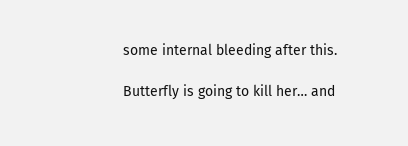some internal bleeding after this.

Butterfly is going to kill her… and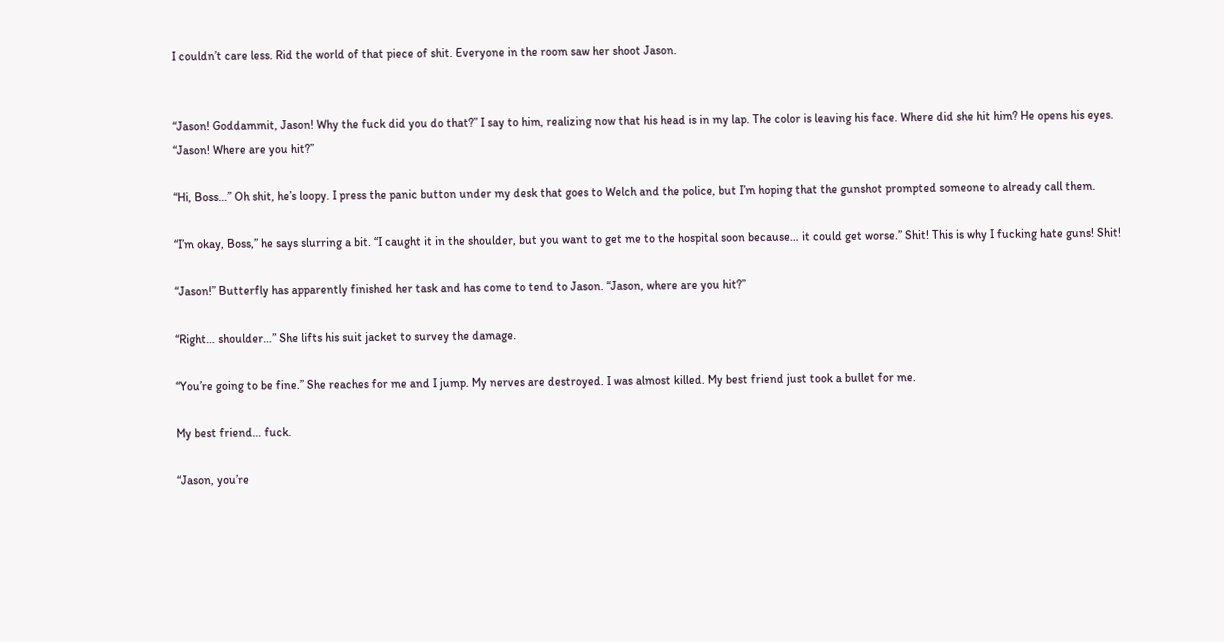I couldn’t care less. Rid the world of that piece of shit. Everyone in the room saw her shoot Jason.


“Jason! Goddammit, Jason! Why the fuck did you do that?” I say to him, realizing now that his head is in my lap. The color is leaving his face. Where did she hit him? He opens his eyes. “Jason! Where are you hit?”

“Hi, Boss…” Oh shit, he’s loopy. I press the panic button under my desk that goes to Welch and the police, but I’m hoping that the gunshot prompted someone to already call them.

“I’m okay, Boss,” he says slurring a bit. “I caught it in the shoulder, but you want to get me to the hospital soon because… it could get worse.” Shit! This is why I fucking hate guns! Shit!

“Jason!” Butterfly has apparently finished her task and has come to tend to Jason. “Jason, where are you hit?”

“Right… shoulder…” She lifts his suit jacket to survey the damage.

“You’re going to be fine.” She reaches for me and I jump. My nerves are destroyed. I was almost killed. My best friend just took a bullet for me.

My best friend… fuck.

“Jason, you’re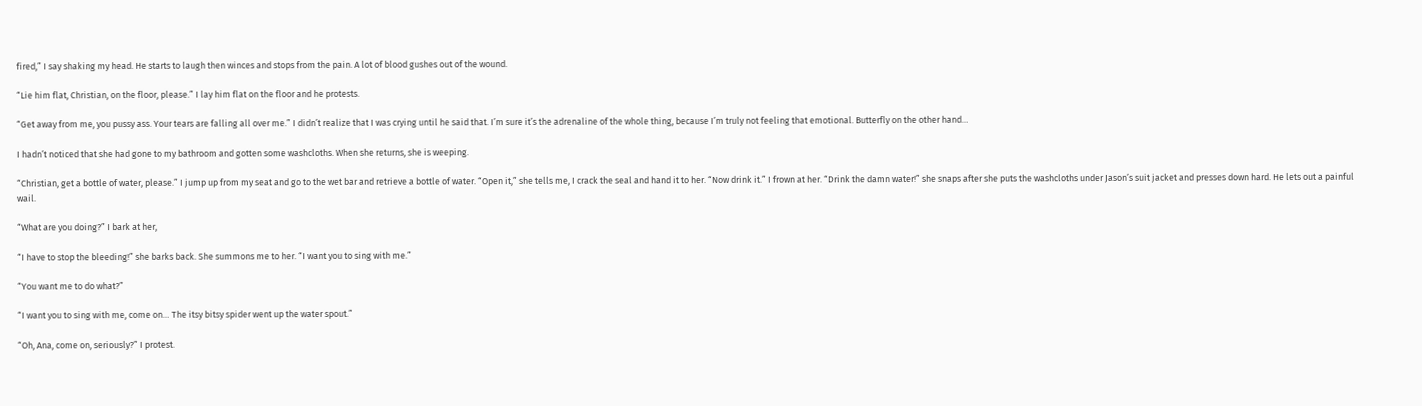fired,” I say shaking my head. He starts to laugh then winces and stops from the pain. A lot of blood gushes out of the wound.

“Lie him flat, Christian, on the floor, please.” I lay him flat on the floor and he protests.

“Get away from me, you pussy ass. Your tears are falling all over me.” I didn’t realize that I was crying until he said that. I’m sure it’s the adrenaline of the whole thing, because I’m truly not feeling that emotional. Butterfly on the other hand…

I hadn’t noticed that she had gone to my bathroom and gotten some washcloths. When she returns, she is weeping.

“Christian, get a bottle of water, please.” I jump up from my seat and go to the wet bar and retrieve a bottle of water. “Open it,” she tells me, I crack the seal and hand it to her. “Now drink it.” I frown at her. “Drink the damn water!” she snaps after she puts the washcloths under Jason’s suit jacket and presses down hard. He lets out a painful wail.

“What are you doing?” I bark at her,

“I have to stop the bleeding!” she barks back. She summons me to her. “I want you to sing with me.”

“You want me to do what?”

“I want you to sing with me, come on… The itsy bitsy spider went up the water spout.”

“Oh, Ana, come on, seriously?” I protest.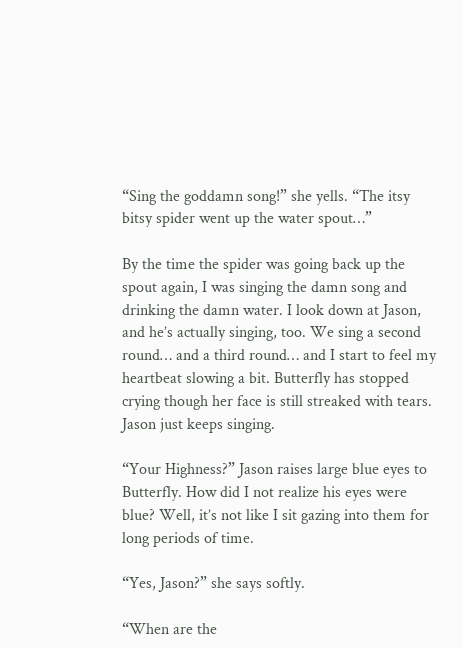“Sing the goddamn song!” she yells. “The itsy bitsy spider went up the water spout…”

By the time the spider was going back up the spout again, I was singing the damn song and drinking the damn water. I look down at Jason, and he’s actually singing, too. We sing a second round… and a third round… and I start to feel my heartbeat slowing a bit. Butterfly has stopped crying though her face is still streaked with tears. Jason just keeps singing.

“Your Highness?” Jason raises large blue eyes to Butterfly. How did I not realize his eyes were blue? Well, it’s not like I sit gazing into them for long periods of time.

“Yes, Jason?” she says softly.

“When are the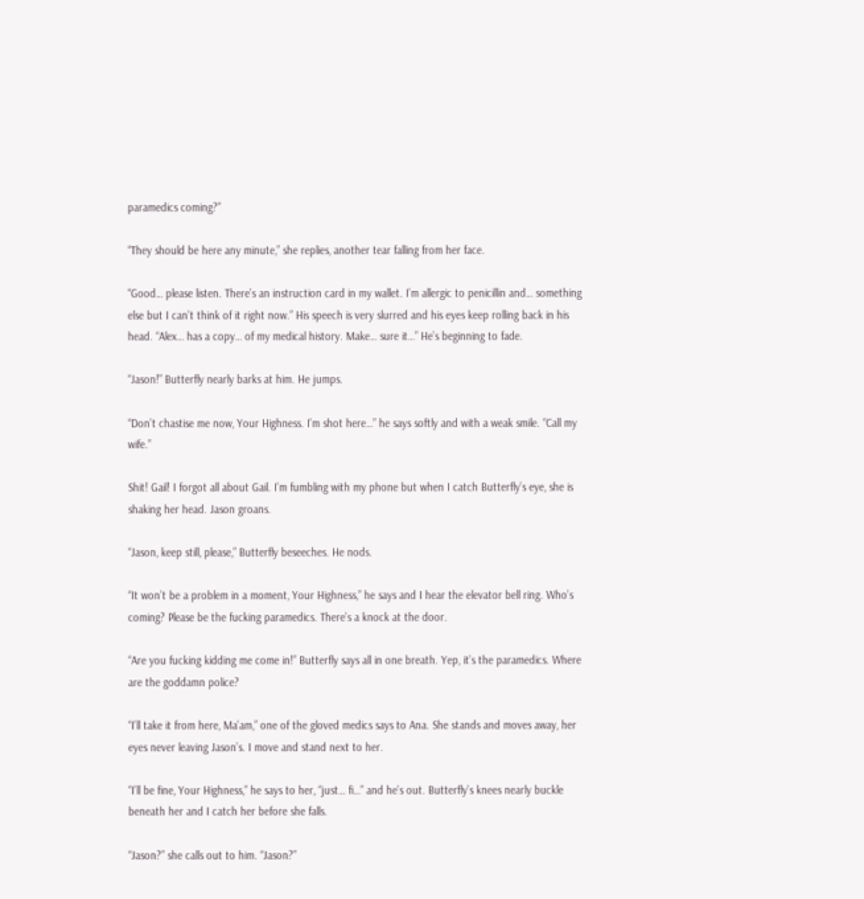paramedics coming?”

“They should be here any minute,” she replies, another tear falling from her face.

“Good… please listen. There’s an instruction card in my wallet. I’m allergic to penicillin and… something else but I can’t think of it right now.” His speech is very slurred and his eyes keep rolling back in his head. “Alex… has a copy… of my medical history. Make… sure it…” He’s beginning to fade.

“Jason!” Butterfly nearly barks at him. He jumps.

“Don’t chastise me now, Your Highness. I’m shot here…” he says softly and with a weak smile. “Call my wife.”

Shit! Gail! I forgot all about Gail. I’m fumbling with my phone but when I catch Butterfly’s eye, she is shaking her head. Jason groans.

“Jason, keep still, please,” Butterfly beseeches. He nods.

“It won’t be a problem in a moment, Your Highness,” he says and I hear the elevator bell ring. Who’s coming? Please be the fucking paramedics. There’s a knock at the door.

“Are you fucking kidding me come in!” Butterfly says all in one breath. Yep, it’s the paramedics. Where are the goddamn police?

“I’ll take it from here, Ma’am,” one of the gloved medics says to Ana. She stands and moves away, her eyes never leaving Jason’s. I move and stand next to her.

“I’ll be fine, Your Highness,” he says to her, “just… fi…” and he’s out. Butterfly’s knees nearly buckle beneath her and I catch her before she falls.

“Jason?” she calls out to him. “Jason?”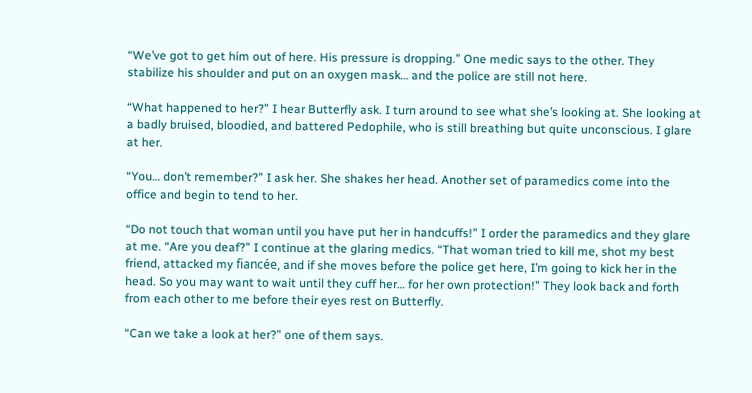“We’ve got to get him out of here. His pressure is dropping.” One medic says to the other. They stabilize his shoulder and put on an oxygen mask… and the police are still not here.

“What happened to her?” I hear Butterfly ask. I turn around to see what she’s looking at. She looking at a badly bruised, bloodied, and battered Pedophile, who is still breathing but quite unconscious. I glare at her.

“You… don’t remember?” I ask her. She shakes her head. Another set of paramedics come into the office and begin to tend to her.

“Do not touch that woman until you have put her in handcuffs!” I order the paramedics and they glare at me. “Are you deaf?” I continue at the glaring medics. “That woman tried to kill me, shot my best friend, attacked my fiancée, and if she moves before the police get here, I’m going to kick her in the head. So you may want to wait until they cuff her… for her own protection!” They look back and forth from each other to me before their eyes rest on Butterfly.

“Can we take a look at her?” one of them says.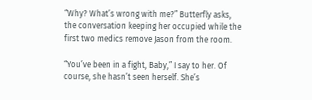“Why? What’s wrong with me?” Butterfly asks, the conversation keeping her occupied while the first two medics remove Jason from the room.

“You’ve been in a fight, Baby,” I say to her. Of course, she hasn’t seen herself. She’s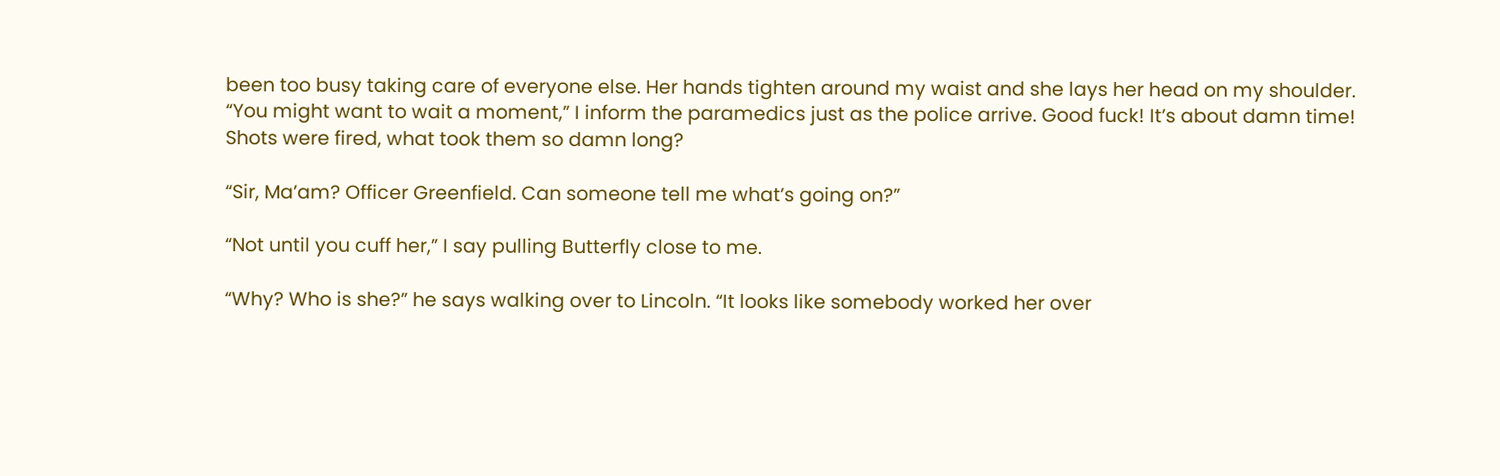been too busy taking care of everyone else. Her hands tighten around my waist and she lays her head on my shoulder. “You might want to wait a moment,” I inform the paramedics just as the police arrive. Good fuck! It’s about damn time! Shots were fired, what took them so damn long?

“Sir, Ma’am? Officer Greenfield. Can someone tell me what’s going on?”

“Not until you cuff her,” I say pulling Butterfly close to me.

“Why? Who is she?” he says walking over to Lincoln. “It looks like somebody worked her over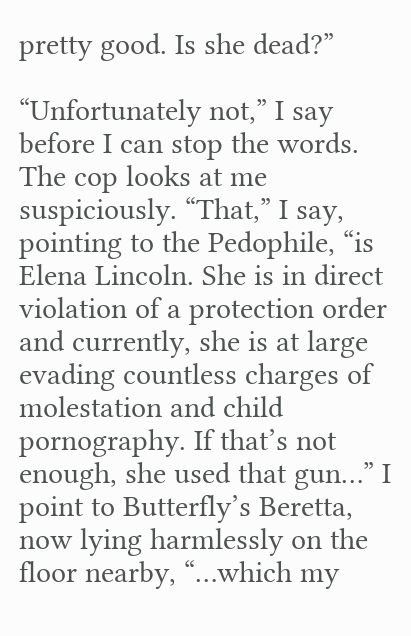pretty good. Is she dead?”

“Unfortunately not,” I say before I can stop the words. The cop looks at me suspiciously. “That,” I say, pointing to the Pedophile, “is Elena Lincoln. She is in direct violation of a protection order and currently, she is at large evading countless charges of molestation and child pornography. If that’s not enough, she used that gun…” I point to Butterfly’s Beretta, now lying harmlessly on the floor nearby, “…which my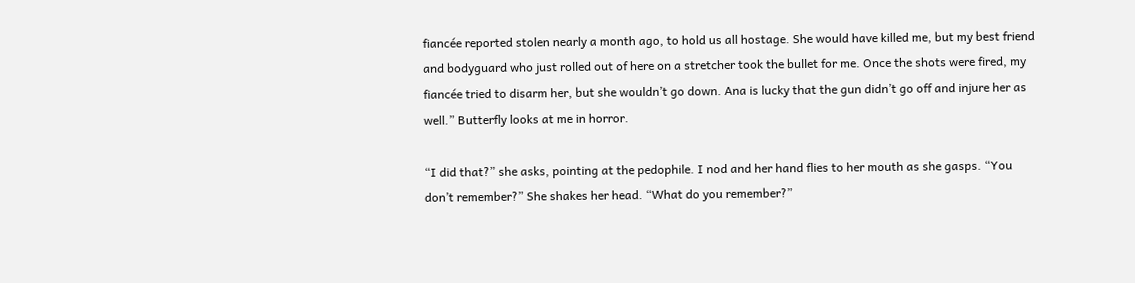fiancée reported stolen nearly a month ago, to hold us all hostage. She would have killed me, but my best friend and bodyguard who just rolled out of here on a stretcher took the bullet for me. Once the shots were fired, my fiancée tried to disarm her, but she wouldn’t go down. Ana is lucky that the gun didn’t go off and injure her as well.” Butterfly looks at me in horror.

“I did that?” she asks, pointing at the pedophile. I nod and her hand flies to her mouth as she gasps. “You don’t remember?” She shakes her head. “What do you remember?”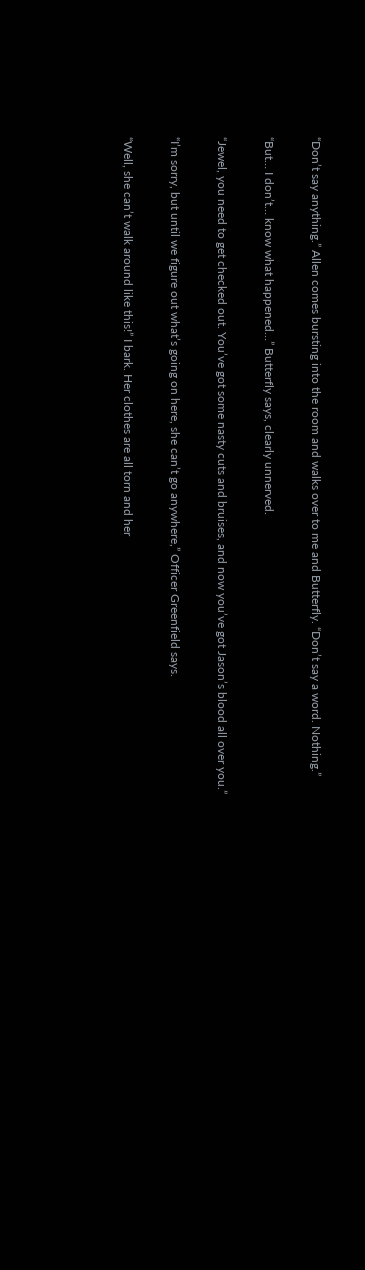“Don’t say anything.” Allen comes bursting into the room and walks over to me and Butterfly. “Don’t say a word. Nothing.”

“But… I don’t… know what happened…” Butterfly says, clearly unnerved.

“Jewel, you need to get checked out. You’ve got some nasty cuts and bruises, and now you’ve got Jason’s blood all over you.”

“I’m sorry, but until we figure out what’s going on here, she can’t go anywhere,” Officer Greenfield says.

“Well, she can’t walk around like this!” I bark. Her clothes are all torn and her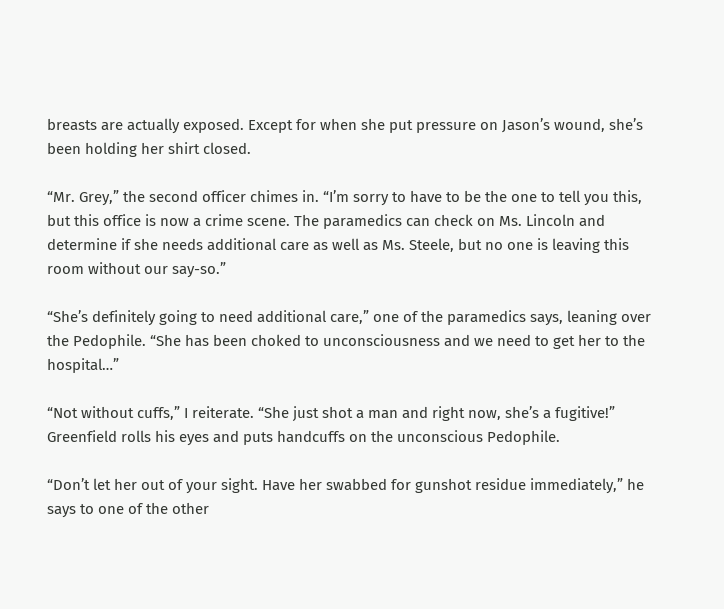breasts are actually exposed. Except for when she put pressure on Jason’s wound, she’s been holding her shirt closed.

“Mr. Grey,” the second officer chimes in. “I’m sorry to have to be the one to tell you this, but this office is now a crime scene. The paramedics can check on Ms. Lincoln and determine if she needs additional care as well as Ms. Steele, but no one is leaving this room without our say-so.”

“She’s definitely going to need additional care,” one of the paramedics says, leaning over the Pedophile. “She has been choked to unconsciousness and we need to get her to the hospital…”

“Not without cuffs,” I reiterate. “She just shot a man and right now, she’s a fugitive!” Greenfield rolls his eyes and puts handcuffs on the unconscious Pedophile.

“Don’t let her out of your sight. Have her swabbed for gunshot residue immediately,” he says to one of the other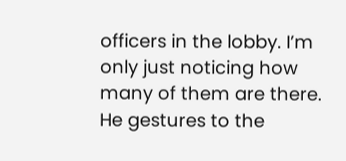officers in the lobby. I’m only just noticing how many of them are there. He gestures to the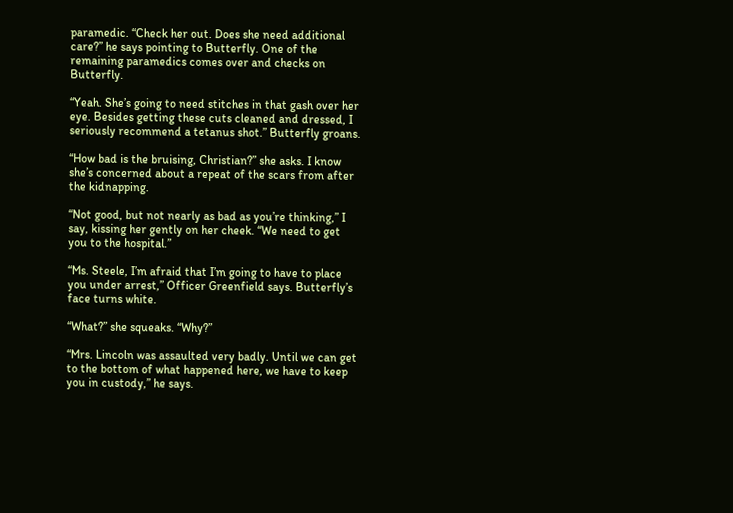paramedic. “Check her out. Does she need additional care?” he says pointing to Butterfly. One of the remaining paramedics comes over and checks on Butterfly.

“Yeah. She’s going to need stitches in that gash over her eye. Besides getting these cuts cleaned and dressed, I seriously recommend a tetanus shot.” Butterfly groans.

“How bad is the bruising, Christian?” she asks. I know she’s concerned about a repeat of the scars from after the kidnapping.

“Not good, but not nearly as bad as you’re thinking,” I say, kissing her gently on her cheek. “We need to get you to the hospital.”

“Ms. Steele, I’m afraid that I’m going to have to place you under arrest,” Officer Greenfield says. Butterfly’s face turns white.

“What?” she squeaks. “Why?”

“Mrs. Lincoln was assaulted very badly. Until we can get to the bottom of what happened here, we have to keep you in custody,” he says.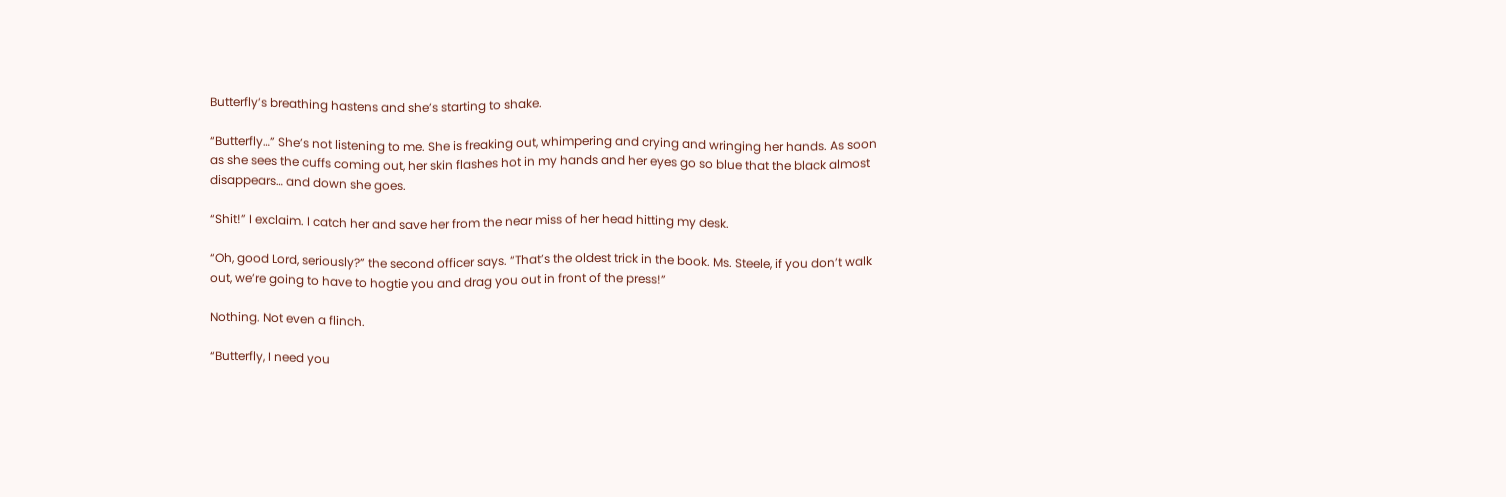Butterfly’s breathing hastens and she’s starting to shake.

“Butterfly…” She’s not listening to me. She is freaking out, whimpering and crying and wringing her hands. As soon as she sees the cuffs coming out, her skin flashes hot in my hands and her eyes go so blue that the black almost disappears… and down she goes.

“Shit!” I exclaim. I catch her and save her from the near miss of her head hitting my desk.

“Oh, good Lord, seriously?” the second officer says. “That’s the oldest trick in the book. Ms. Steele, if you don’t walk out, we’re going to have to hogtie you and drag you out in front of the press!”

Nothing. Not even a flinch.

“Butterfly, I need you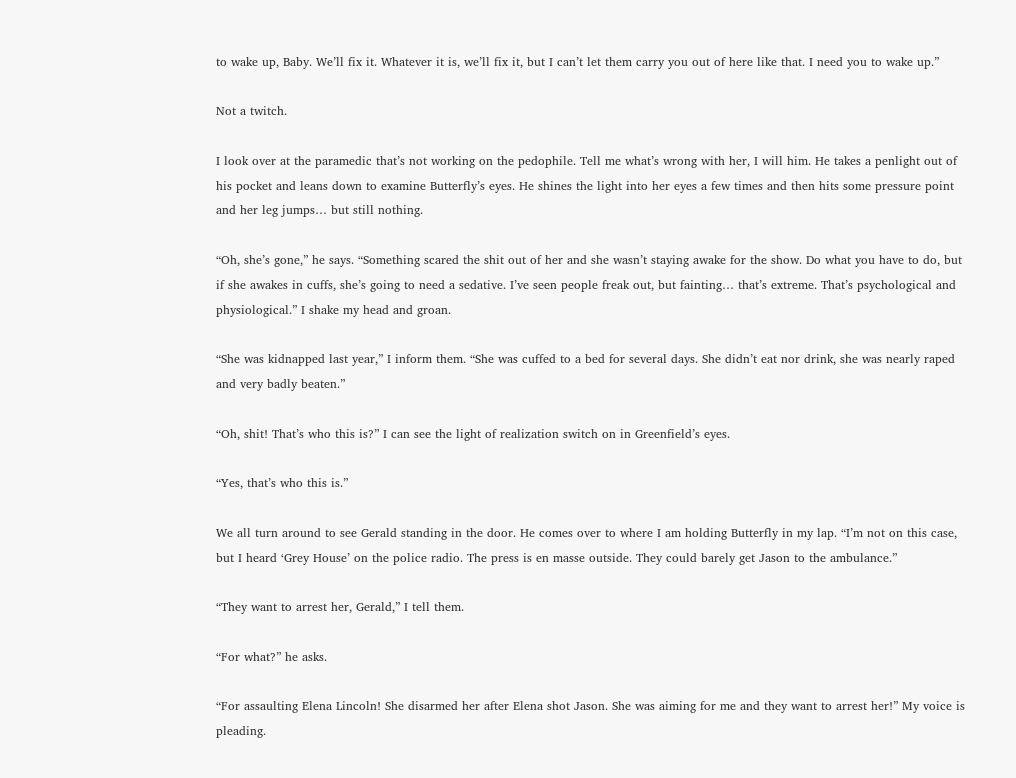to wake up, Baby. We’ll fix it. Whatever it is, we’ll fix it, but I can’t let them carry you out of here like that. I need you to wake up.”

Not a twitch.

I look over at the paramedic that’s not working on the pedophile. Tell me what’s wrong with her, I will him. He takes a penlight out of his pocket and leans down to examine Butterfly’s eyes. He shines the light into her eyes a few times and then hits some pressure point and her leg jumps… but still nothing.

“Oh, she’s gone,” he says. “Something scared the shit out of her and she wasn’t staying awake for the show. Do what you have to do, but if she awakes in cuffs, she’s going to need a sedative. I’ve seen people freak out, but fainting… that’s extreme. That’s psychological and physiological.” I shake my head and groan.

“She was kidnapped last year,” I inform them. “She was cuffed to a bed for several days. She didn’t eat nor drink, she was nearly raped and very badly beaten.”

“Oh, shit! That’s who this is?” I can see the light of realization switch on in Greenfield’s eyes.

“Yes, that’s who this is.”

We all turn around to see Gerald standing in the door. He comes over to where I am holding Butterfly in my lap. “I’m not on this case, but I heard ‘Grey House’ on the police radio. The press is en masse outside. They could barely get Jason to the ambulance.”

“They want to arrest her, Gerald,” I tell them.

“For what?” he asks.

“For assaulting Elena Lincoln! She disarmed her after Elena shot Jason. She was aiming for me and they want to arrest her!” My voice is pleading.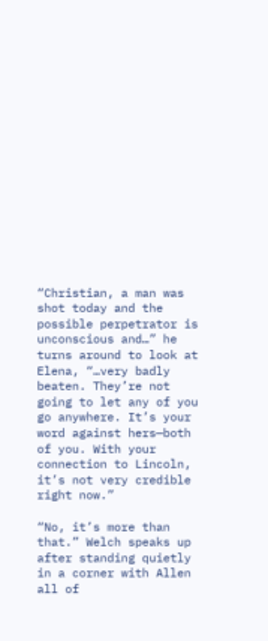“Christian, a man was shot today and the possible perpetrator is unconscious and…” he turns around to look at Elena, “…very badly beaten. They’re not going to let any of you go anywhere. It’s your word against hers—both of you. With your connection to Lincoln, it’s not very credible right now.”

“No, it’s more than that.” Welch speaks up after standing quietly in a corner with Allen all of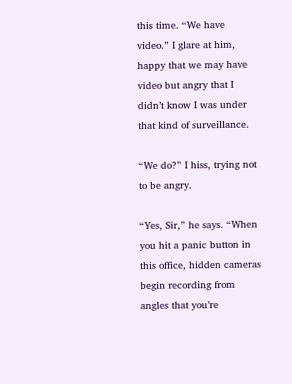this time. “We have video.” I glare at him, happy that we may have video but angry that I didn’t know I was under that kind of surveillance.

“We do?” I hiss, trying not to be angry.

“Yes, Sir,” he says. “When you hit a panic button in this office, hidden cameras begin recording from angles that you’re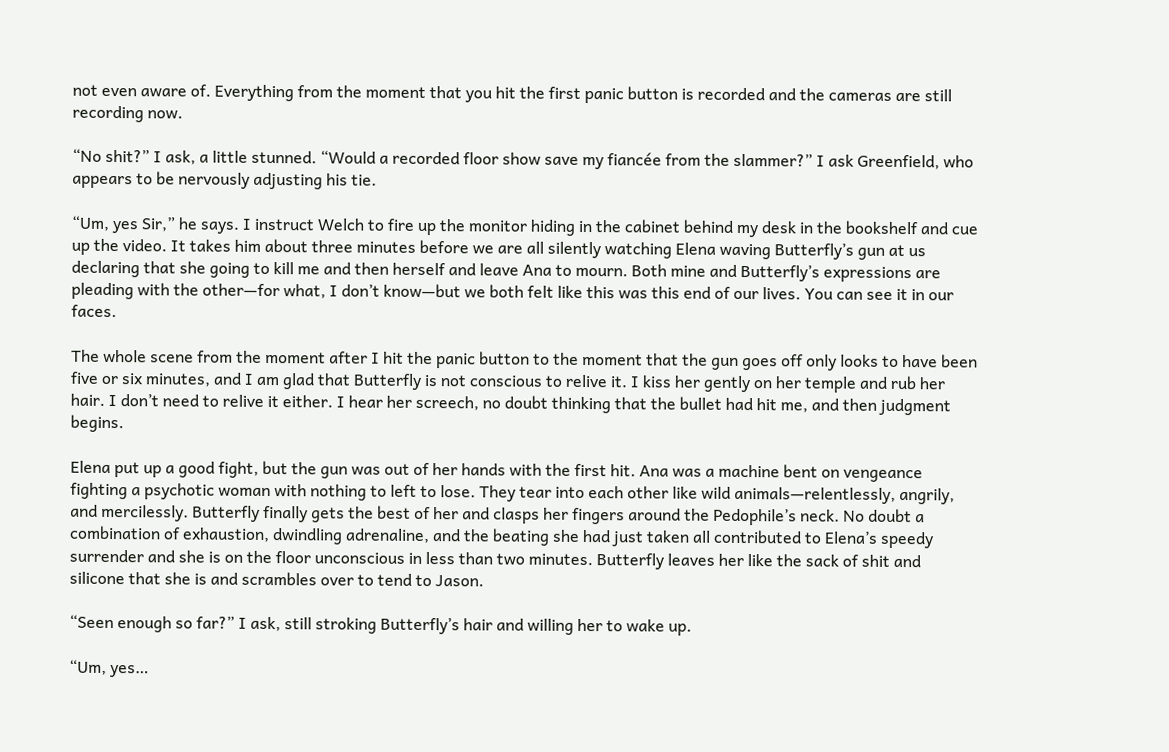not even aware of. Everything from the moment that you hit the first panic button is recorded and the cameras are still recording now.

“No shit?” I ask, a little stunned. “Would a recorded floor show save my fiancée from the slammer?” I ask Greenfield, who appears to be nervously adjusting his tie.

“Um, yes Sir,” he says. I instruct Welch to fire up the monitor hiding in the cabinet behind my desk in the bookshelf and cue up the video. It takes him about three minutes before we are all silently watching Elena waving Butterfly’s gun at us declaring that she going to kill me and then herself and leave Ana to mourn. Both mine and Butterfly’s expressions are pleading with the other—for what, I don’t know—but we both felt like this was this end of our lives. You can see it in our faces.

The whole scene from the moment after I hit the panic button to the moment that the gun goes off only looks to have been five or six minutes, and I am glad that Butterfly is not conscious to relive it. I kiss her gently on her temple and rub her hair. I don’t need to relive it either. I hear her screech, no doubt thinking that the bullet had hit me, and then judgment begins.

Elena put up a good fight, but the gun was out of her hands with the first hit. Ana was a machine bent on vengeance fighting a psychotic woman with nothing to left to lose. They tear into each other like wild animals—relentlessly, angrily, and mercilessly. Butterfly finally gets the best of her and clasps her fingers around the Pedophile’s neck. No doubt a combination of exhaustion, dwindling adrenaline, and the beating she had just taken all contributed to Elena’s speedy surrender and she is on the floor unconscious in less than two minutes. Butterfly leaves her like the sack of shit and silicone that she is and scrambles over to tend to Jason.

“Seen enough so far?” I ask, still stroking Butterfly’s hair and willing her to wake up.

“Um, yes…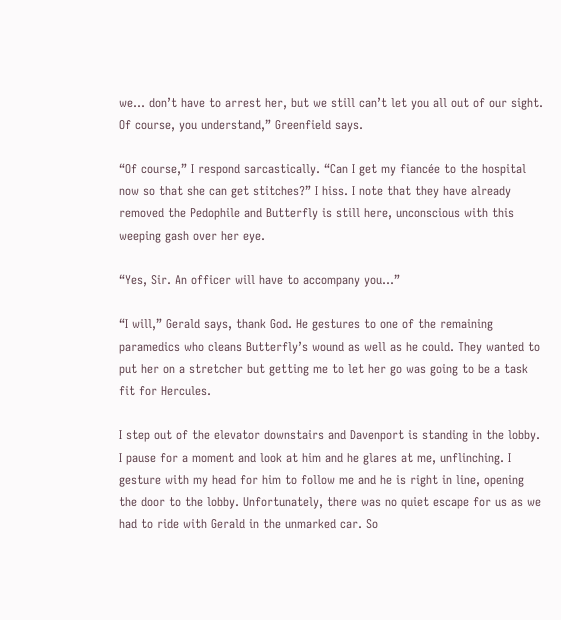we… don’t have to arrest her, but we still can’t let you all out of our sight. Of course, you understand,” Greenfield says.

“Of course,” I respond sarcastically. “Can I get my fiancée to the hospital now so that she can get stitches?” I hiss. I note that they have already removed the Pedophile and Butterfly is still here, unconscious with this weeping gash over her eye.

“Yes, Sir. An officer will have to accompany you…”

“I will,” Gerald says, thank God. He gestures to one of the remaining paramedics who cleans Butterfly’s wound as well as he could. They wanted to put her on a stretcher but getting me to let her go was going to be a task fit for Hercules.

I step out of the elevator downstairs and Davenport is standing in the lobby. I pause for a moment and look at him and he glares at me, unflinching. I gesture with my head for him to follow me and he is right in line, opening the door to the lobby. Unfortunately, there was no quiet escape for us as we had to ride with Gerald in the unmarked car. So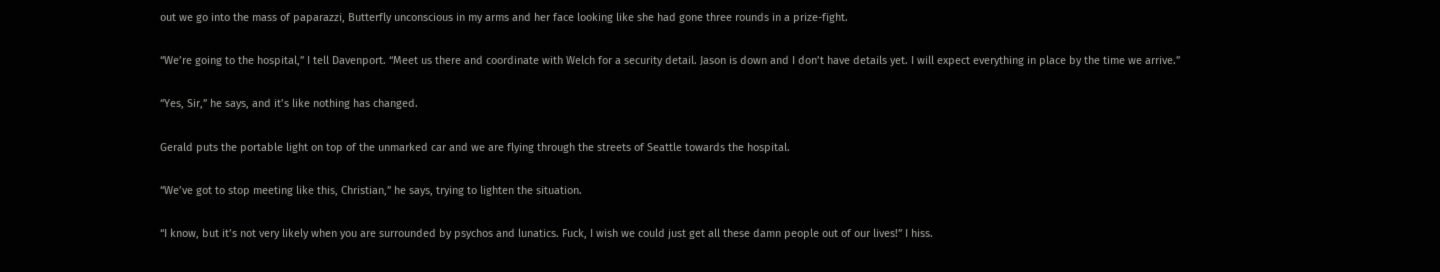out we go into the mass of paparazzi, Butterfly unconscious in my arms and her face looking like she had gone three rounds in a prize-fight.

“We’re going to the hospital,” I tell Davenport. “Meet us there and coordinate with Welch for a security detail. Jason is down and I don’t have details yet. I will expect everything in place by the time we arrive.”

“Yes, Sir,” he says, and it’s like nothing has changed.

Gerald puts the portable light on top of the unmarked car and we are flying through the streets of Seattle towards the hospital.

“We’ve got to stop meeting like this, Christian,” he says, trying to lighten the situation.

“I know, but it’s not very likely when you are surrounded by psychos and lunatics. Fuck, I wish we could just get all these damn people out of our lives!” I hiss.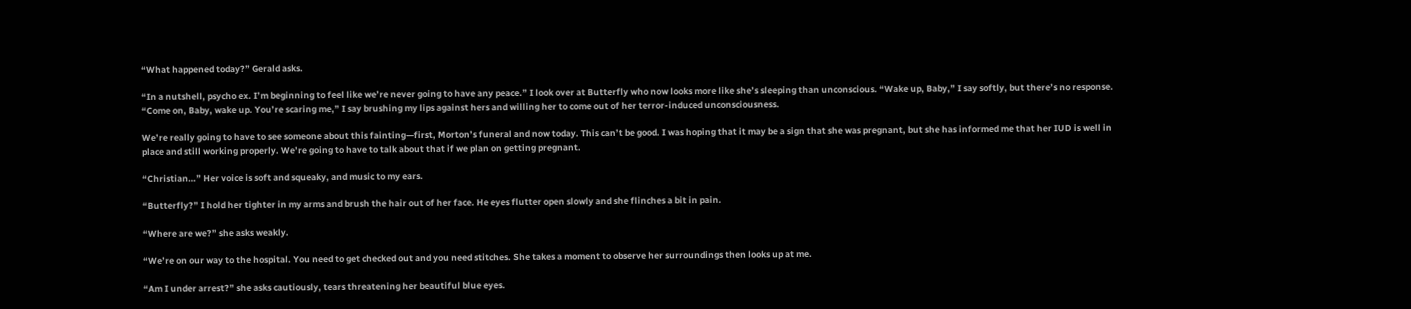“What happened today?” Gerald asks.

“In a nutshell, psycho ex. I’m beginning to feel like we’re never going to have any peace.” I look over at Butterfly who now looks more like she’s sleeping than unconscious. “Wake up, Baby,” I say softly, but there’s no response. “Come on, Baby, wake up. You’re scaring me,” I say brushing my lips against hers and willing her to come out of her terror-induced unconsciousness.

We’re really going to have to see someone about this fainting—first, Morton’s funeral and now today. This can’t be good. I was hoping that it may be a sign that she was pregnant, but she has informed me that her IUD is well in place and still working properly. We’re going to have to talk about that if we plan on getting pregnant.

“Christian…” Her voice is soft and squeaky, and music to my ears.

“Butterfly?” I hold her tighter in my arms and brush the hair out of her face. He eyes flutter open slowly and she flinches a bit in pain.

“Where are we?” she asks weakly.

“We’re on our way to the hospital. You need to get checked out and you need stitches. She takes a moment to observe her surroundings then looks up at me.

“Am I under arrest?” she asks cautiously, tears threatening her beautiful blue eyes.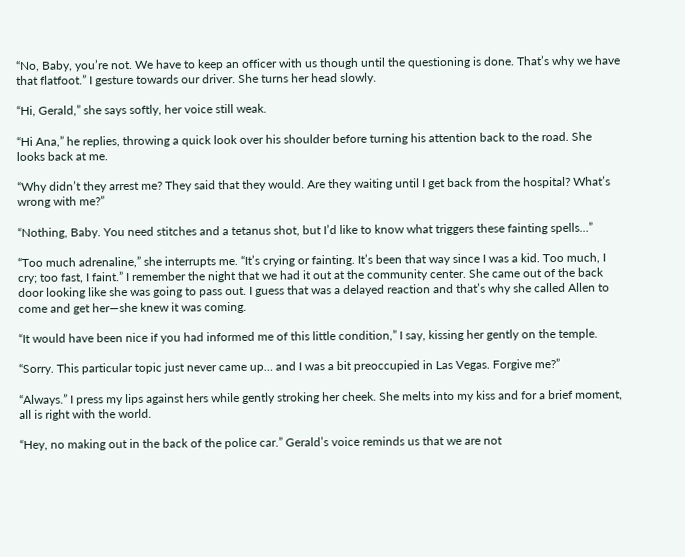“No, Baby, you’re not. We have to keep an officer with us though until the questioning is done. That’s why we have that flatfoot.” I gesture towards our driver. She turns her head slowly.

“Hi, Gerald,” she says softly, her voice still weak.

“Hi Ana,” he replies, throwing a quick look over his shoulder before turning his attention back to the road. She looks back at me.

“Why didn’t they arrest me? They said that they would. Are they waiting until I get back from the hospital? What’s wrong with me?”

“Nothing, Baby. You need stitches and a tetanus shot, but I’d like to know what triggers these fainting spells…”

“Too much adrenaline,” she interrupts me. “It’s crying or fainting. It’s been that way since I was a kid. Too much, I cry; too fast, I faint.” I remember the night that we had it out at the community center. She came out of the back door looking like she was going to pass out. I guess that was a delayed reaction and that’s why she called Allen to come and get her—she knew it was coming.

“It would have been nice if you had informed me of this little condition,” I say, kissing her gently on the temple.

“Sorry. This particular topic just never came up… and I was a bit preoccupied in Las Vegas. Forgive me?”

“Always.” I press my lips against hers while gently stroking her cheek. She melts into my kiss and for a brief moment, all is right with the world.

“Hey, no making out in the back of the police car.” Gerald’s voice reminds us that we are not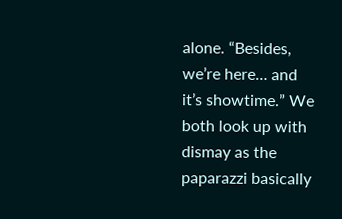alone. “Besides, we’re here… and it’s showtime.” We both look up with dismay as the paparazzi basically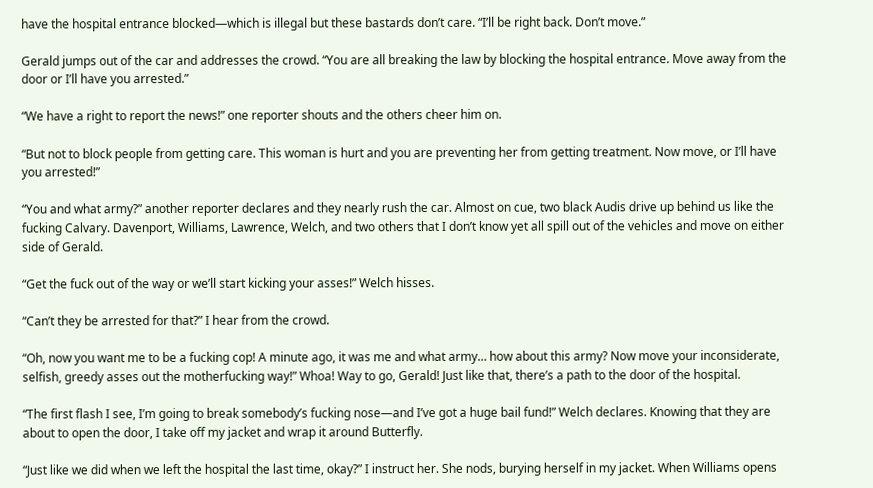have the hospital entrance blocked—which is illegal but these bastards don’t care. “I’ll be right back. Don’t move.”

Gerald jumps out of the car and addresses the crowd. “You are all breaking the law by blocking the hospital entrance. Move away from the door or I’ll have you arrested.”

“We have a right to report the news!” one reporter shouts and the others cheer him on.

“But not to block people from getting care. This woman is hurt and you are preventing her from getting treatment. Now move, or I’ll have you arrested!”

“You and what army?” another reporter declares and they nearly rush the car. Almost on cue, two black Audis drive up behind us like the fucking Calvary. Davenport, Williams, Lawrence, Welch, and two others that I don’t know yet all spill out of the vehicles and move on either side of Gerald.

“Get the fuck out of the way or we’ll start kicking your asses!” Welch hisses.

“Can’t they be arrested for that?” I hear from the crowd.

“Oh, now you want me to be a fucking cop! A minute ago, it was me and what army… how about this army? Now move your inconsiderate, selfish, greedy asses out the motherfucking way!” Whoa! Way to go, Gerald! Just like that, there’s a path to the door of the hospital.

“The first flash I see, I’m going to break somebody’s fucking nose—and I’ve got a huge bail fund!” Welch declares. Knowing that they are about to open the door, I take off my jacket and wrap it around Butterfly.

“Just like we did when we left the hospital the last time, okay?” I instruct her. She nods, burying herself in my jacket. When Williams opens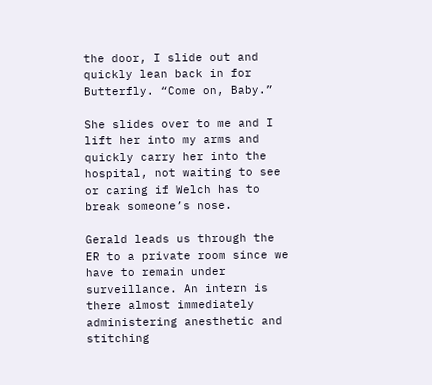the door, I slide out and quickly lean back in for Butterfly. “Come on, Baby.”

She slides over to me and I lift her into my arms and quickly carry her into the hospital, not waiting to see or caring if Welch has to break someone’s nose.

Gerald leads us through the ER to a private room since we have to remain under surveillance. An intern is there almost immediately administering anesthetic and stitching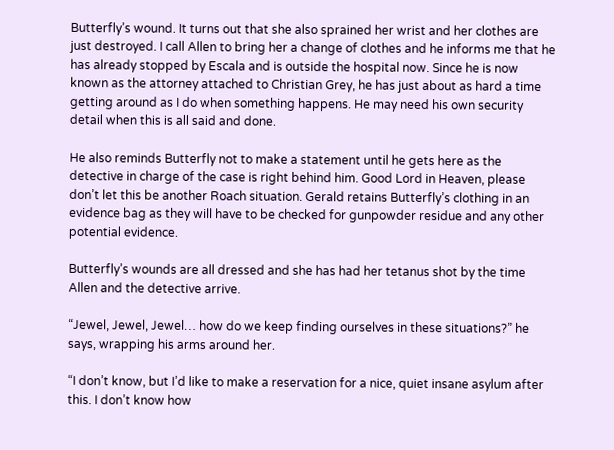Butterfly’s wound. It turns out that she also sprained her wrist and her clothes are just destroyed. I call Allen to bring her a change of clothes and he informs me that he has already stopped by Escala and is outside the hospital now. Since he is now known as the attorney attached to Christian Grey, he has just about as hard a time getting around as I do when something happens. He may need his own security detail when this is all said and done.

He also reminds Butterfly not to make a statement until he gets here as the detective in charge of the case is right behind him. Good Lord in Heaven, please don’t let this be another Roach situation. Gerald retains Butterfly’s clothing in an evidence bag as they will have to be checked for gunpowder residue and any other potential evidence.

Butterfly’s wounds are all dressed and she has had her tetanus shot by the time Allen and the detective arrive.

“Jewel, Jewel, Jewel… how do we keep finding ourselves in these situations?” he says, wrapping his arms around her.

“I don’t know, but I’d like to make a reservation for a nice, quiet insane asylum after this. I don’t know how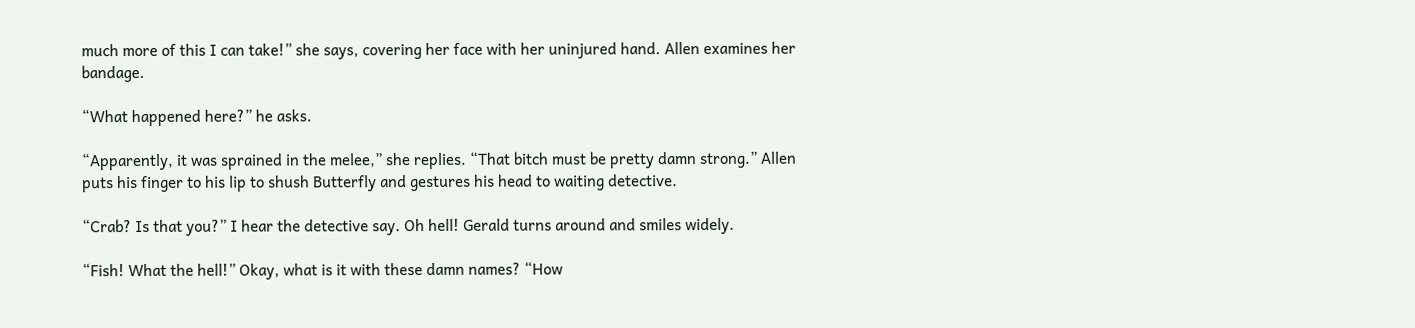much more of this I can take!” she says, covering her face with her uninjured hand. Allen examines her bandage.

“What happened here?” he asks.

“Apparently, it was sprained in the melee,” she replies. “That bitch must be pretty damn strong.” Allen puts his finger to his lip to shush Butterfly and gestures his head to waiting detective.

“Crab? Is that you?” I hear the detective say. Oh hell! Gerald turns around and smiles widely.

“Fish! What the hell!” Okay, what is it with these damn names? “How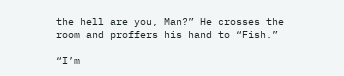the hell are you, Man?” He crosses the room and proffers his hand to “Fish.”

“I’m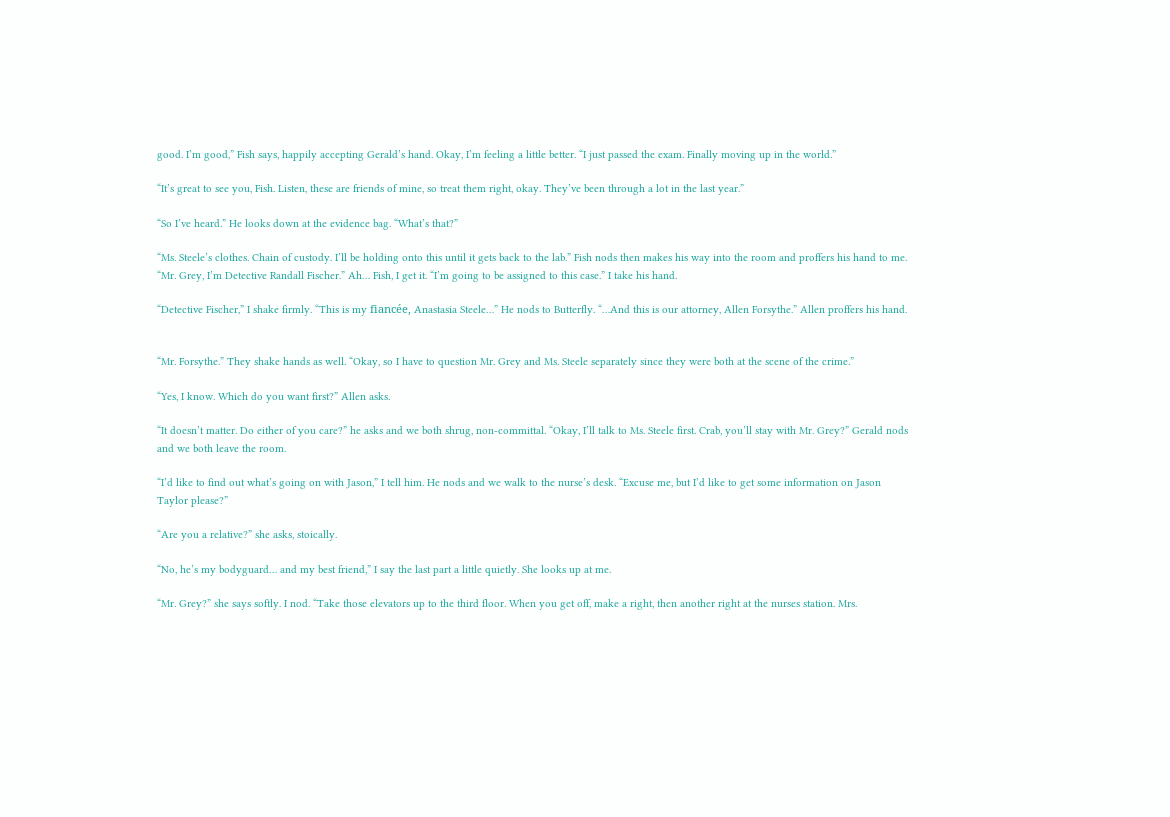good. I’m good,” Fish says, happily accepting Gerald’s hand. Okay, I’m feeling a little better. “I just passed the exam. Finally moving up in the world.”

“It’s great to see you, Fish. Listen, these are friends of mine, so treat them right, okay. They’ve been through a lot in the last year.”

“So I’ve heard.” He looks down at the evidence bag. “What’s that?”

“Ms. Steele’s clothes. Chain of custody. I’ll be holding onto this until it gets back to the lab.” Fish nods then makes his way into the room and proffers his hand to me. “Mr. Grey, I’m Detective Randall Fischer.” Ah… Fish, I get it. “I’m going to be assigned to this case.” I take his hand.

“Detective Fischer,” I shake firmly. “This is my fiancée, Anastasia Steele…” He nods to Butterfly. “…And this is our attorney, Allen Forsythe.” Allen proffers his hand.


“Mr. Forsythe.” They shake hands as well. “Okay, so I have to question Mr. Grey and Ms. Steele separately since they were both at the scene of the crime.”

“Yes, I know. Which do you want first?” Allen asks.

“It doesn’t matter. Do either of you care?” he asks and we both shrug, non-committal. “Okay, I’ll talk to Ms. Steele first. Crab, you’ll stay with Mr. Grey?” Gerald nods and we both leave the room.

“I’d like to find out what’s going on with Jason,” I tell him. He nods and we walk to the nurse’s desk. “Excuse me, but I’d like to get some information on Jason Taylor please?”

“Are you a relative?” she asks, stoically.

“No, he’s my bodyguard… and my best friend,” I say the last part a little quietly. She looks up at me.

“Mr. Grey?” she says softly. I nod. “Take those elevators up to the third floor. When you get off, make a right, then another right at the nurses station. Mrs.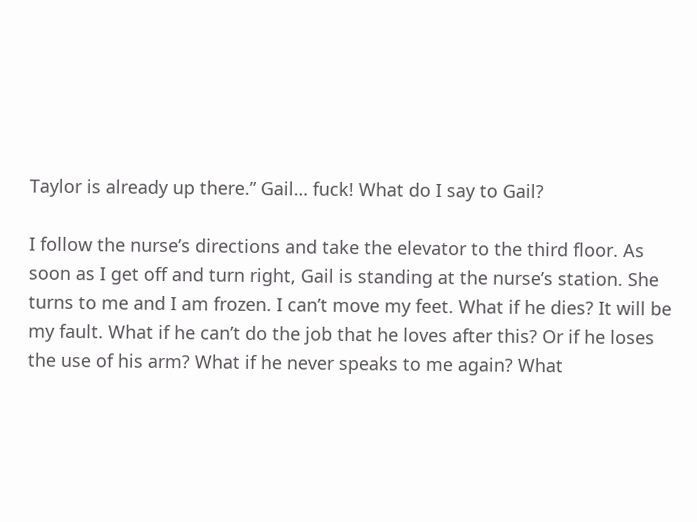Taylor is already up there.” Gail… fuck! What do I say to Gail?

I follow the nurse’s directions and take the elevator to the third floor. As soon as I get off and turn right, Gail is standing at the nurse’s station. She turns to me and I am frozen. I can’t move my feet. What if he dies? It will be my fault. What if he can’t do the job that he loves after this? Or if he loses the use of his arm? What if he never speaks to me again? What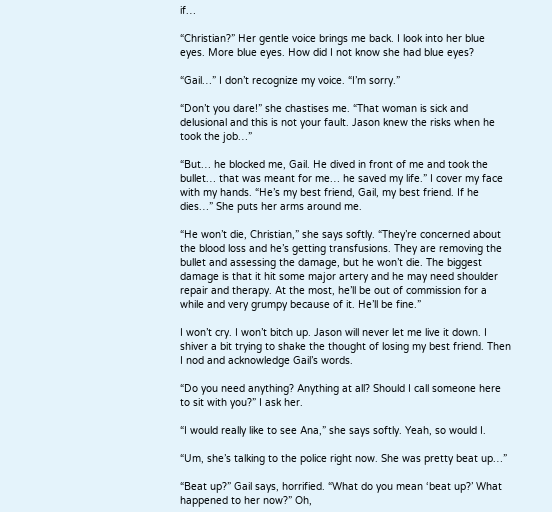if…

“Christian?” Her gentle voice brings me back. I look into her blue eyes. More blue eyes. How did I not know she had blue eyes?

“Gail…” I don’t recognize my voice. “I’m sorry.”

“Don’t you dare!” she chastises me. “That woman is sick and delusional and this is not your fault. Jason knew the risks when he took the job…”

“But… he blocked me, Gail. He dived in front of me and took the bullet… that was meant for me… he saved my life.” I cover my face with my hands. “He’s my best friend, Gail, my best friend. If he dies…” She puts her arms around me.

“He won’t die, Christian,” she says softly. “They’re concerned about the blood loss and he’s getting transfusions. They are removing the bullet and assessing the damage, but he won’t die. The biggest damage is that it hit some major artery and he may need shoulder repair and therapy. At the most, he’ll be out of commission for a while and very grumpy because of it. He’ll be fine.”

I won’t cry. I won’t bitch up. Jason will never let me live it down. I shiver a bit trying to shake the thought of losing my best friend. Then I nod and acknowledge Gail’s words.

“Do you need anything? Anything at all? Should I call someone here to sit with you?” I ask her.

“I would really like to see Ana,” she says softly. Yeah, so would I.

“Um, she’s talking to the police right now. She was pretty beat up…”

“Beat up?” Gail says, horrified. “What do you mean ‘beat up?’ What happened to her now?” Oh,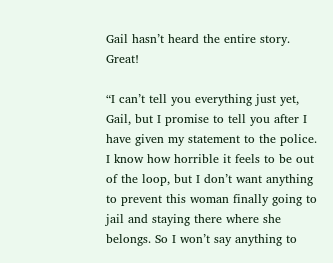Gail hasn’t heard the entire story. Great!

“I can’t tell you everything just yet, Gail, but I promise to tell you after I have given my statement to the police. I know how horrible it feels to be out of the loop, but I don’t want anything to prevent this woman finally going to jail and staying there where she belongs. So I won’t say anything to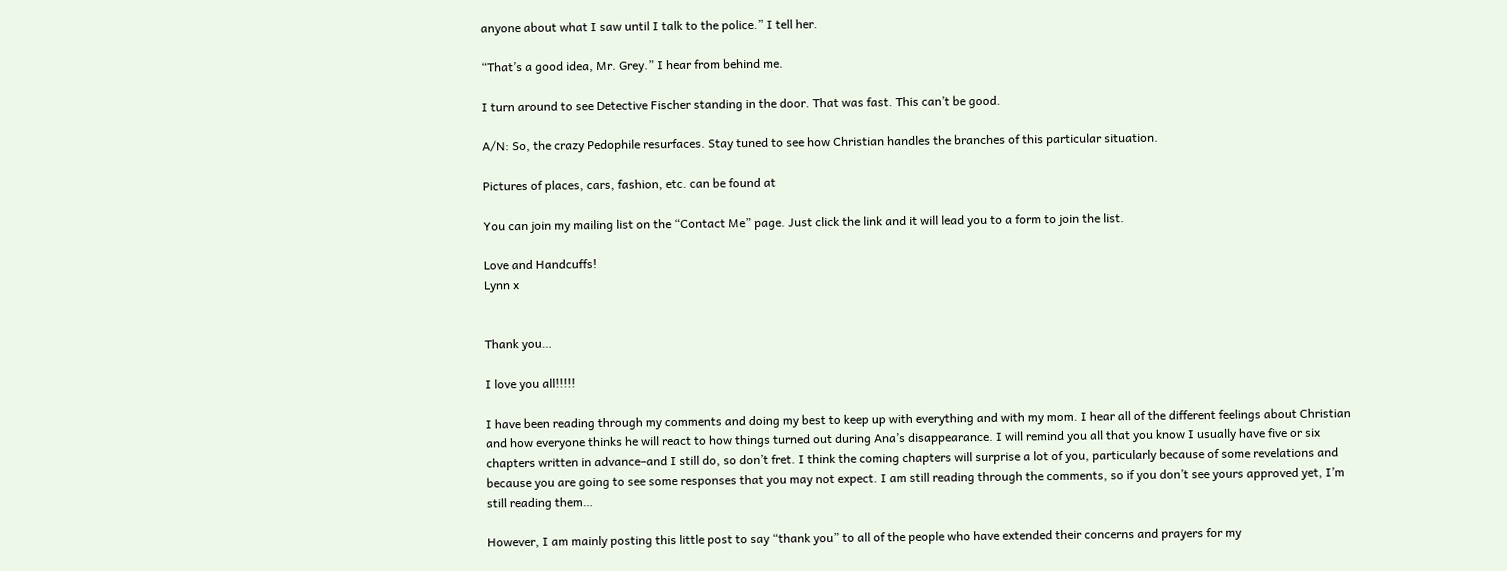anyone about what I saw until I talk to the police.” I tell her.

“That’s a good idea, Mr. Grey.” I hear from behind me.

I turn around to see Detective Fischer standing in the door. That was fast. This can’t be good.

A/N: So, the crazy Pedophile resurfaces. Stay tuned to see how Christian handles the branches of this particular situation.

Pictures of places, cars, fashion, etc. can be found at

You can join my mailing list on the “Contact Me” page. Just click the link and it will lead you to a form to join the list.

Love and Handcuffs!
Lynn x


Thank you…

I love you all!!!!!

I have been reading through my comments and doing my best to keep up with everything and with my mom. I hear all of the different feelings about Christian and how everyone thinks he will react to how things turned out during Ana’s disappearance. I will remind you all that you know I usually have five or six chapters written in advance–and I still do, so don’t fret. I think the coming chapters will surprise a lot of you, particularly because of some revelations and because you are going to see some responses that you may not expect. I am still reading through the comments, so if you don’t see yours approved yet, I’m still reading them…

However, I am mainly posting this little post to say “thank you” to all of the people who have extended their concerns and prayers for my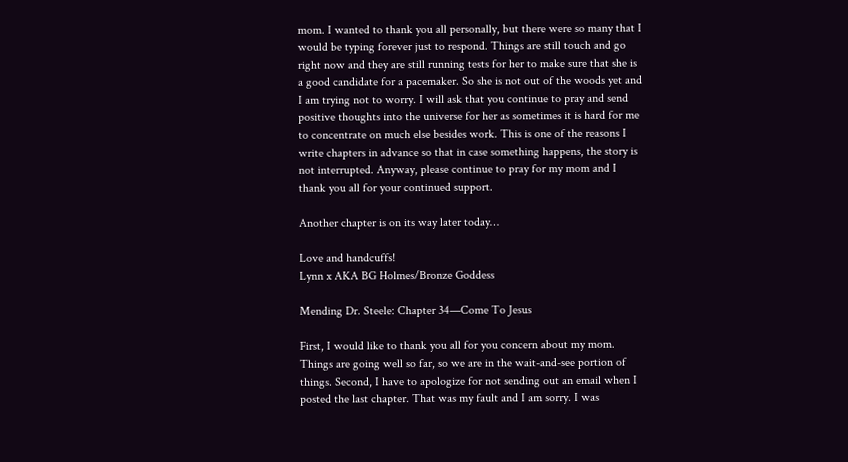mom. I wanted to thank you all personally, but there were so many that I would be typing forever just to respond. Things are still touch and go right now and they are still running tests for her to make sure that she is a good candidate for a pacemaker. So she is not out of the woods yet and I am trying not to worry. I will ask that you continue to pray and send positive thoughts into the universe for her as sometimes it is hard for me to concentrate on much else besides work. This is one of the reasons I write chapters in advance so that in case something happens, the story is not interrupted. Anyway, please continue to pray for my mom and I thank you all for your continued support.

Another chapter is on its way later today…

Love and handcuffs!
Lynn x AKA BG Holmes/Bronze Goddess

Mending Dr. Steele: Chapter 34—Come To Jesus

First, I would like to thank you all for you concern about my mom. Things are going well so far, so we are in the wait-and-see portion of things. Second, I have to apologize for not sending out an email when I posted the last chapter. That was my fault and I am sorry. I was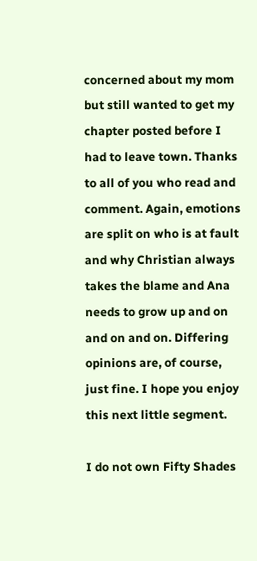concerned about my mom but still wanted to get my chapter posted before I had to leave town. Thanks to all of you who read and comment. Again, emotions are split on who is at fault and why Christian always takes the blame and Ana needs to grow up and on and on and on. Differing opinions are, of course, just fine. I hope you enjoy this next little segment.

I do not own Fifty Shades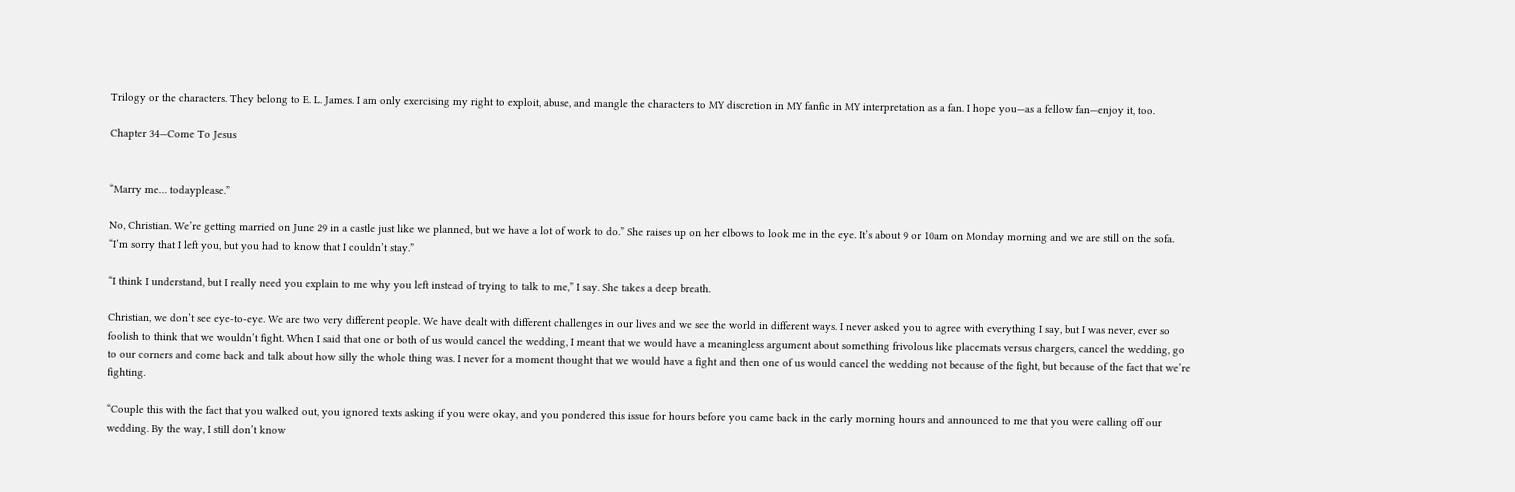Trilogy or the characters. They belong to E. L. James. I am only exercising my right to exploit, abuse, and mangle the characters to MY discretion in MY fanfic in MY interpretation as a fan. I hope you—as a fellow fan—enjoy it, too.

Chapter 34—Come To Jesus


“Marry me… todayplease.”

No, Christian. We’re getting married on June 29 in a castle just like we planned, but we have a lot of work to do.” She raises up on her elbows to look me in the eye. It’s about 9 or 10am on Monday morning and we are still on the sofa. “I’m sorry that I left you, but you had to know that I couldn’t stay.”

“I think I understand, but I really need you explain to me why you left instead of trying to talk to me,” I say. She takes a deep breath.

Christian, we don’t see eye-to-eye. We are two very different people. We have dealt with different challenges in our lives and we see the world in different ways. I never asked you to agree with everything I say, but I was never, ever so foolish to think that we wouldn’t fight. When I said that one or both of us would cancel the wedding, I meant that we would have a meaningless argument about something frivolous like placemats versus chargers, cancel the wedding, go to our corners and come back and talk about how silly the whole thing was. I never for a moment thought that we would have a fight and then one of us would cancel the wedding not because of the fight, but because of the fact that we’re fighting.

“Couple this with the fact that you walked out, you ignored texts asking if you were okay, and you pondered this issue for hours before you came back in the early morning hours and announced to me that you were calling off our wedding. By the way, I still don’t know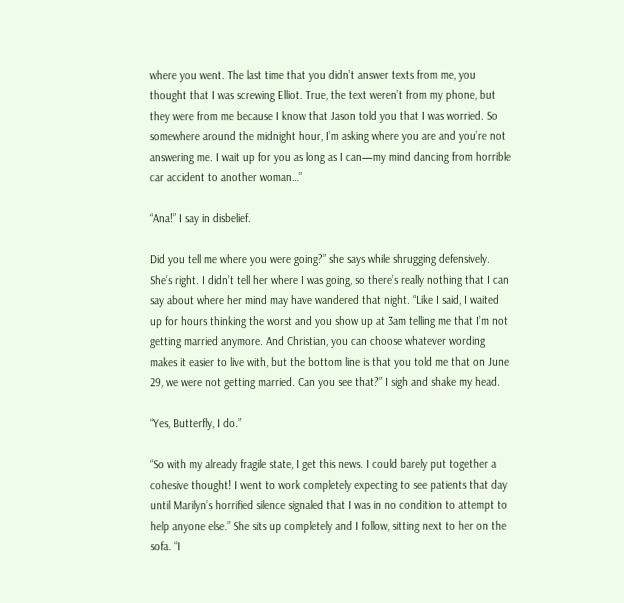where you went. The last time that you didn’t answer texts from me, you thought that I was screwing Elliot. True, the text weren’t from my phone, but they were from me because I know that Jason told you that I was worried. So somewhere around the midnight hour, I’m asking where you are and you’re not answering me. I wait up for you as long as I can—my mind dancing from horrible car accident to another woman…”

“Ana!” I say in disbelief.

Did you tell me where you were going?” she says while shrugging defensively. She’s right. I didn’t tell her where I was going, so there’s really nothing that I can say about where her mind may have wandered that night. “Like I said, I waited up for hours thinking the worst and you show up at 3am telling me that I’m not getting married anymore. And Christian, you can choose whatever wording makes it easier to live with, but the bottom line is that you told me that on June 29, we were not getting married. Can you see that?” I sigh and shake my head.

“Yes, Butterfly, I do.”

“So with my already fragile state, I get this news. I could barely put together a cohesive thought! I went to work completely expecting to see patients that day until Marilyn’s horrified silence signaled that I was in no condition to attempt to help anyone else.” She sits up completely and I follow, sitting next to her on the sofa. “I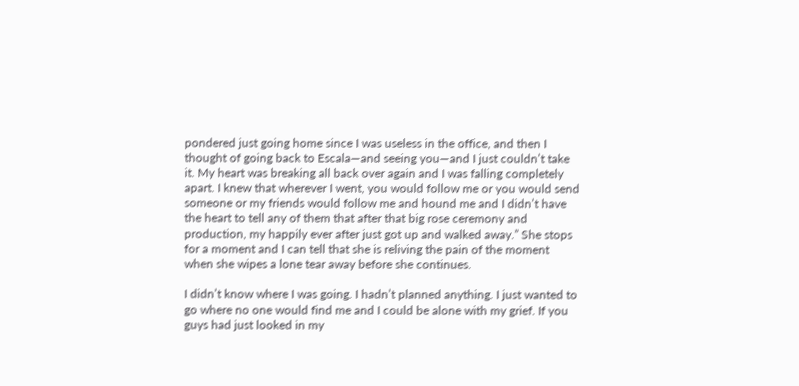pondered just going home since I was useless in the office, and then I thought of going back to Escala—and seeing you—and I just couldn’t take it. My heart was breaking all back over again and I was falling completely apart. I knew that wherever I went, you would follow me or you would send someone or my friends would follow me and hound me and I didn’t have the heart to tell any of them that after that big rose ceremony and production, my happily ever after just got up and walked away.” She stops for a moment and I can tell that she is reliving the pain of the moment when she wipes a lone tear away before she continues.

I didn’t know where I was going. I hadn’t planned anything. I just wanted to go where no one would find me and I could be alone with my grief. If you guys had just looked in my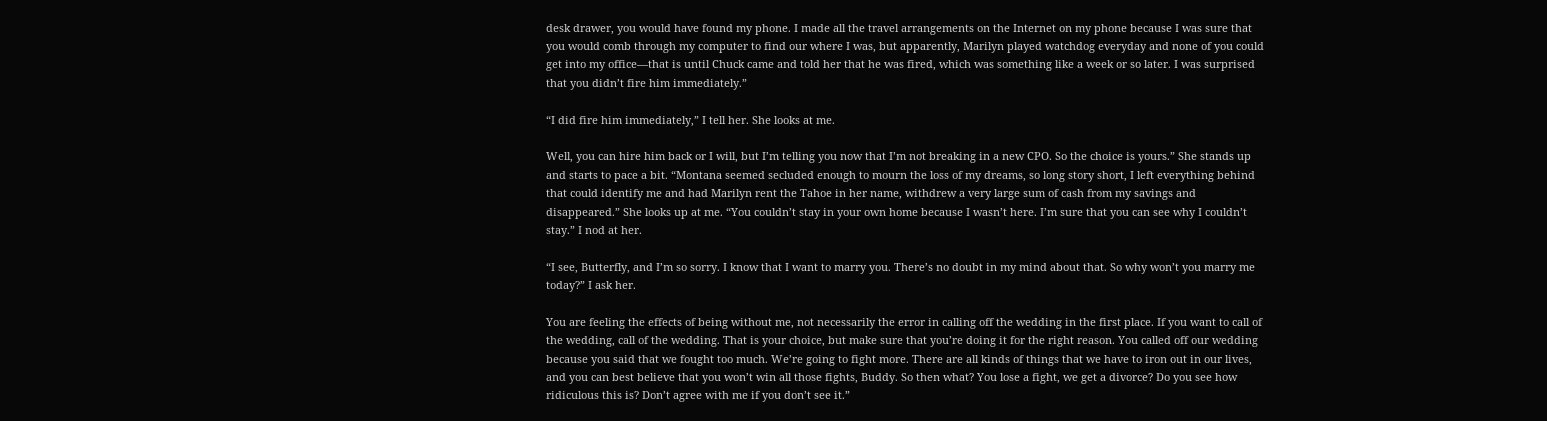desk drawer, you would have found my phone. I made all the travel arrangements on the Internet on my phone because I was sure that you would comb through my computer to find our where I was, but apparently, Marilyn played watchdog everyday and none of you could get into my office—that is until Chuck came and told her that he was fired, which was something like a week or so later. I was surprised that you didn’t fire him immediately.”

“I did fire him immediately,” I tell her. She looks at me.

Well, you can hire him back or I will, but I’m telling you now that I’m not breaking in a new CPO. So the choice is yours.” She stands up and starts to pace a bit. “Montana seemed secluded enough to mourn the loss of my dreams, so long story short, I left everything behind that could identify me and had Marilyn rent the Tahoe in her name, withdrew a very large sum of cash from my savings and disappeared.” She looks up at me. “You couldn’t stay in your own home because I wasn’t here. I’m sure that you can see why I couldn’t stay.” I nod at her.

“I see, Butterfly, and I’m so sorry. I know that I want to marry you. There’s no doubt in my mind about that. So why won’t you marry me today?” I ask her.

You are feeling the effects of being without me, not necessarily the error in calling off the wedding in the first place. If you want to call of the wedding, call of the wedding. That is your choice, but make sure that you’re doing it for the right reason. You called off our wedding because you said that we fought too much. We’re going to fight more. There are all kinds of things that we have to iron out in our lives, and you can best believe that you won’t win all those fights, Buddy. So then what? You lose a fight, we get a divorce? Do you see how ridiculous this is? Don’t agree with me if you don’t see it.”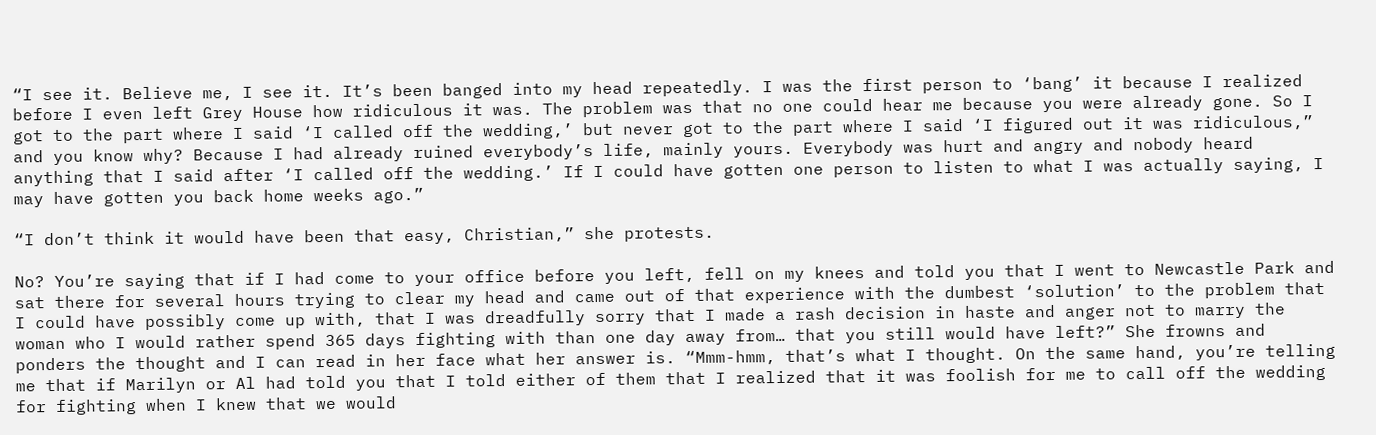“I see it. Believe me, I see it. It’s been banged into my head repeatedly. I was the first person to ‘bang’ it because I realized before I even left Grey House how ridiculous it was. The problem was that no one could hear me because you were already gone. So I got to the part where I said ‘I called off the wedding,’ but never got to the part where I said ‘I figured out it was ridiculous,” and you know why? Because I had already ruined everybody’s life, mainly yours. Everybody was hurt and angry and nobody heard anything that I said after ‘I called off the wedding.’ If I could have gotten one person to listen to what I was actually saying, I may have gotten you back home weeks ago.”

“I don’t think it would have been that easy, Christian,” she protests.

No? You’re saying that if I had come to your office before you left, fell on my knees and told you that I went to Newcastle Park and sat there for several hours trying to clear my head and came out of that experience with the dumbest ‘solution’ to the problem that I could have possibly come up with, that I was dreadfully sorry that I made a rash decision in haste and anger not to marry the woman who I would rather spend 365 days fighting with than one day away from… that you still would have left?” She frowns and ponders the thought and I can read in her face what her answer is. “Mmm-hmm, that’s what I thought. On the same hand, you’re telling me that if Marilyn or Al had told you that I told either of them that I realized that it was foolish for me to call off the wedding for fighting when I knew that we would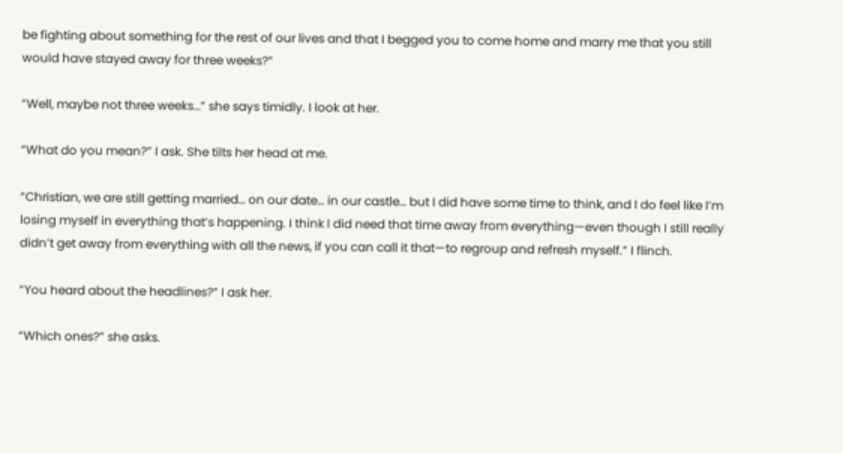be fighting about something for the rest of our lives and that I begged you to come home and marry me that you still would have stayed away for three weeks?”

“Well, maybe not three weeks…” she says timidly. I look at her.

“What do you mean?” I ask. She tilts her head at me.

“Christian, we are still getting married… on our date… in our castle… but I did have some time to think, and I do feel like I’m losing myself in everything that’s happening. I think I did need that time away from everything—even though I still really didn’t get away from everything with all the news, if you can call it that—to regroup and refresh myself.” I flinch.

“You heard about the headlines?” I ask her.

“Which ones?” she asks.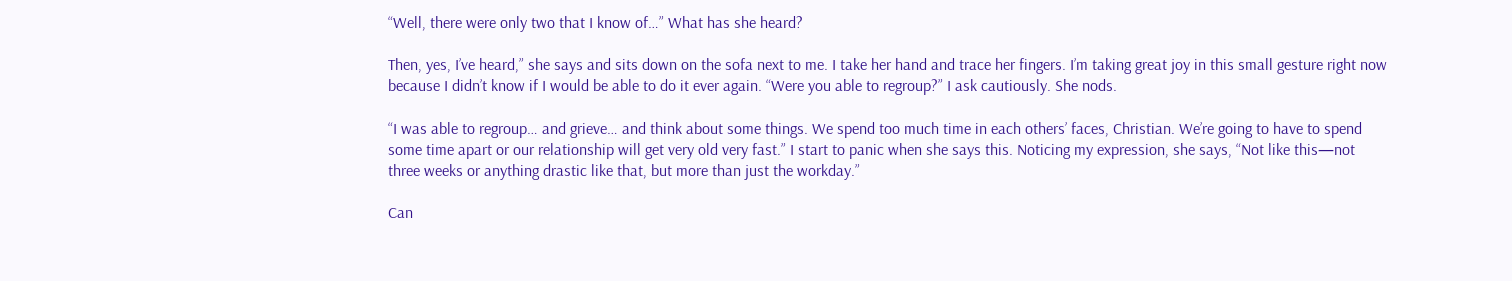“Well, there were only two that I know of…” What has she heard?

Then, yes, I’ve heard,” she says and sits down on the sofa next to me. I take her hand and trace her fingers. I’m taking great joy in this small gesture right now because I didn’t know if I would be able to do it ever again. “Were you able to regroup?” I ask cautiously. She nods.

“I was able to regroup… and grieve… and think about some things. We spend too much time in each others’ faces, Christian. We’re going to have to spend some time apart or our relationship will get very old very fast.” I start to panic when she says this. Noticing my expression, she says, “Not like this—not three weeks or anything drastic like that, but more than just the workday.”

Can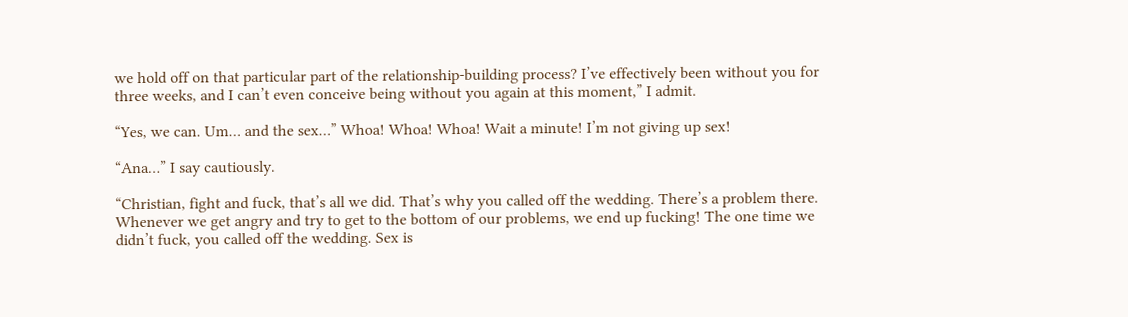we hold off on that particular part of the relationship-building process? I’ve effectively been without you for three weeks, and I can’t even conceive being without you again at this moment,” I admit.

“Yes, we can. Um… and the sex…” Whoa! Whoa! Whoa! Wait a minute! I’m not giving up sex!

“Ana…” I say cautiously.

“Christian, fight and fuck, that’s all we did. That’s why you called off the wedding. There’s a problem there. Whenever we get angry and try to get to the bottom of our problems, we end up fucking! The one time we didn’t fuck, you called off the wedding. Sex is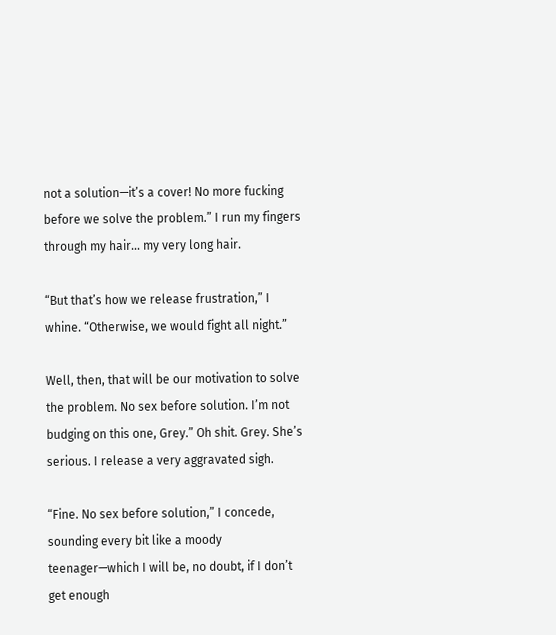not a solution—it’s a cover! No more fucking before we solve the problem.” I run my fingers through my hair… my very long hair.

“But that’s how we release frustration,” I whine. “Otherwise, we would fight all night.”

Well, then, that will be our motivation to solve the problem. No sex before solution. I’m not budging on this one, Grey.” Oh shit. Grey. She’s serious. I release a very aggravated sigh.

“Fine. No sex before solution,” I concede, sounding every bit like a moody teenager—which I will be, no doubt, if I don’t get enough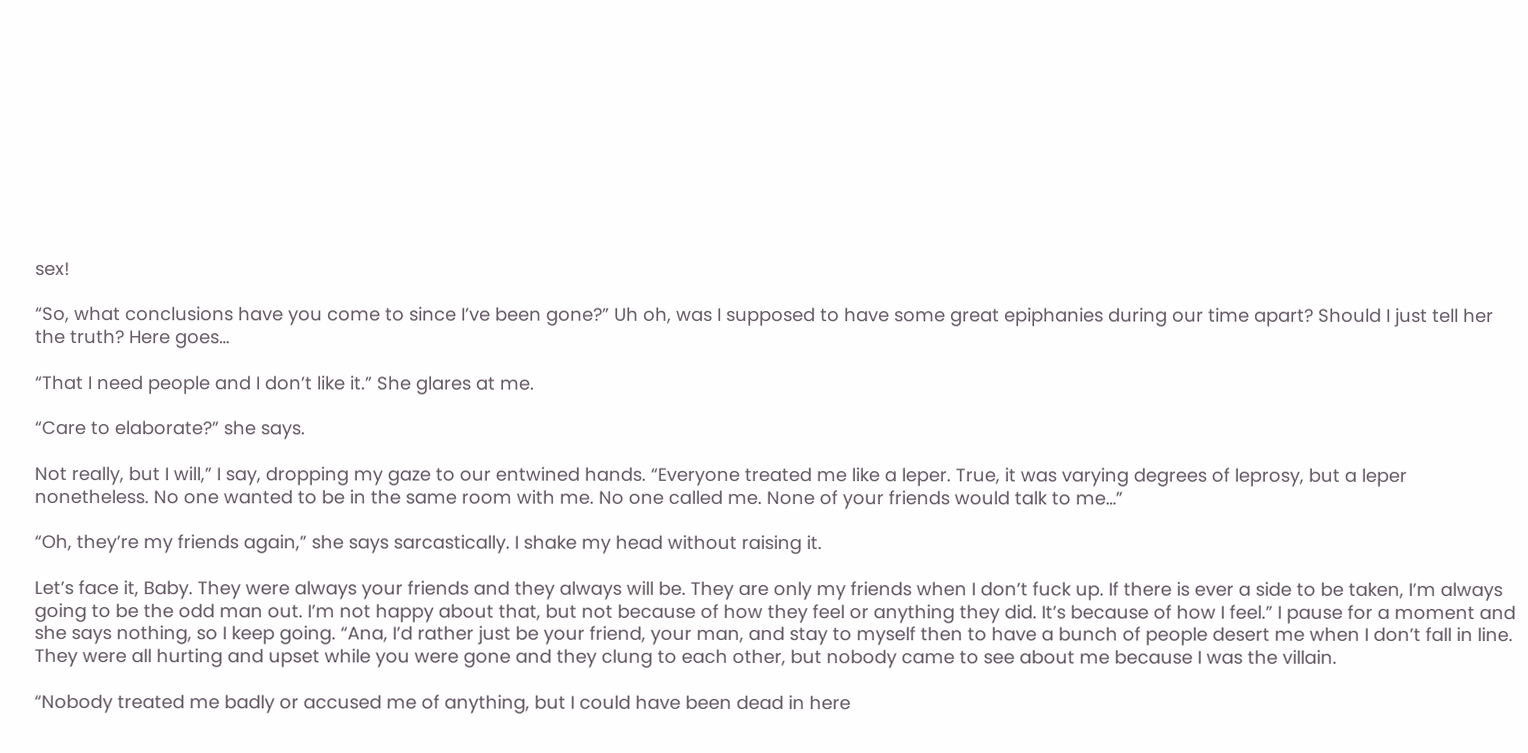sex!

“So, what conclusions have you come to since I’ve been gone?” Uh oh, was I supposed to have some great epiphanies during our time apart? Should I just tell her the truth? Here goes…

“That I need people and I don’t like it.” She glares at me.

“Care to elaborate?” she says.

Not really, but I will,” I say, dropping my gaze to our entwined hands. “Everyone treated me like a leper. True, it was varying degrees of leprosy, but a leper nonetheless. No one wanted to be in the same room with me. No one called me. None of your friends would talk to me…”

“Oh, they’re my friends again,” she says sarcastically. I shake my head without raising it.

Let’s face it, Baby. They were always your friends and they always will be. They are only my friends when I don’t fuck up. If there is ever a side to be taken, I’m always going to be the odd man out. I’m not happy about that, but not because of how they feel or anything they did. It’s because of how I feel.” I pause for a moment and she says nothing, so I keep going. “Ana, I’d rather just be your friend, your man, and stay to myself then to have a bunch of people desert me when I don’t fall in line. They were all hurting and upset while you were gone and they clung to each other, but nobody came to see about me because I was the villain.

“Nobody treated me badly or accused me of anything, but I could have been dead in here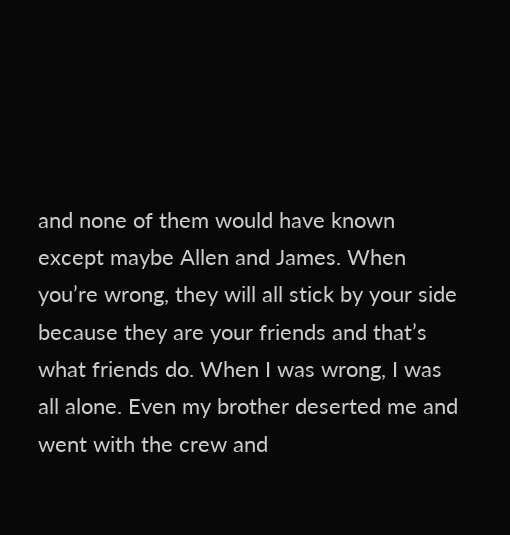and none of them would have known except maybe Allen and James. When you’re wrong, they will all stick by your side because they are your friends and that’s what friends do. When I was wrong, I was all alone. Even my brother deserted me and went with the crew and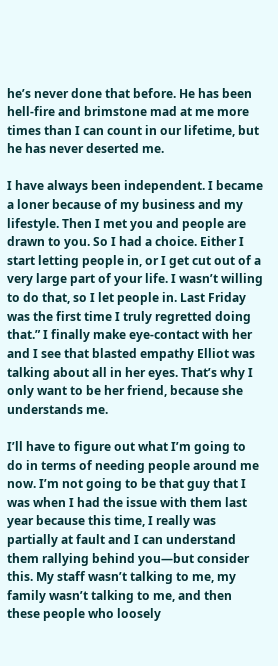he’s never done that before. He has been hell-fire and brimstone mad at me more times than I can count in our lifetime, but he has never deserted me.

I have always been independent. I became a loner because of my business and my lifestyle. Then I met you and people are drawn to you. So I had a choice. Either I start letting people in, or I get cut out of a very large part of your life. I wasn’t willing to do that, so I let people in. Last Friday was the first time I truly regretted doing that.” I finally make eye-contact with her and I see that blasted empathy Elliot was talking about all in her eyes. That’s why I only want to be her friend, because she understands me.

I’ll have to figure out what I’m going to do in terms of needing people around me now. I’m not going to be that guy that I was when I had the issue with them last year because this time, I really was partially at fault and I can understand them rallying behind you—but consider this. My staff wasn’t talking to me, my family wasn’t talking to me, and then these people who loosely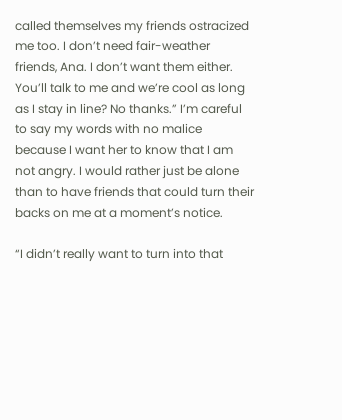called themselves my friends ostracized me too. I don’t need fair-weather friends, Ana. I don’t want them either. You’ll talk to me and we’re cool as long as I stay in line? No thanks.” I’m careful to say my words with no malice because I want her to know that I am not angry. I would rather just be alone than to have friends that could turn their backs on me at a moment’s notice.

“I didn’t really want to turn into that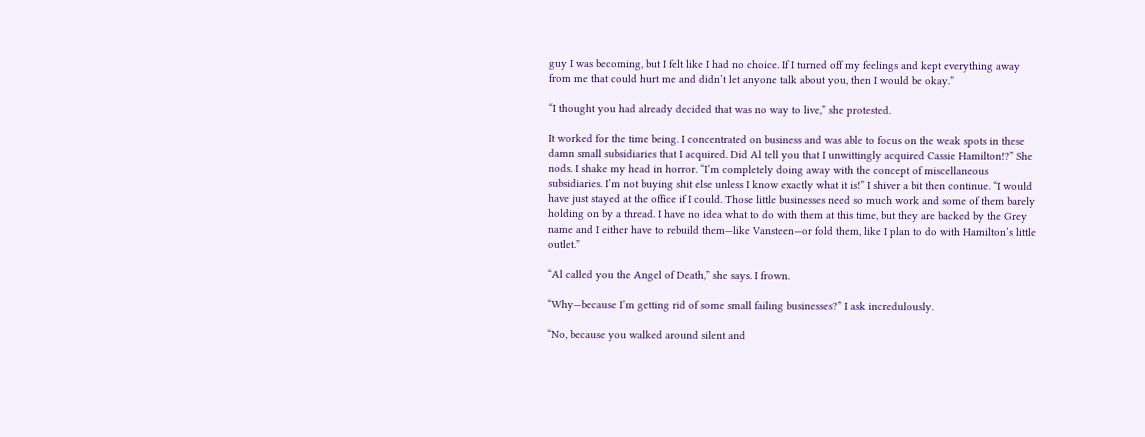guy I was becoming, but I felt like I had no choice. If I turned off my feelings and kept everything away from me that could hurt me and didn’t let anyone talk about you, then I would be okay.”

“I thought you had already decided that was no way to live,” she protested.

It worked for the time being. I concentrated on business and was able to focus on the weak spots in these damn small subsidiaries that I acquired. Did Al tell you that I unwittingly acquired Cassie Hamilton!?” She nods. I shake my head in horror. “I’m completely doing away with the concept of miscellaneous subsidiaries. I’m not buying shit else unless I know exactly what it is!” I shiver a bit then continue. “I would have just stayed at the office if I could. Those little businesses need so much work and some of them barely holding on by a thread. I have no idea what to do with them at this time, but they are backed by the Grey name and I either have to rebuild them—like Vansteen—or fold them, like I plan to do with Hamilton’s little outlet.”

“Al called you the Angel of Death,” she says. I frown.

“Why—because I’m getting rid of some small failing businesses?” I ask incredulously.

“No, because you walked around silent and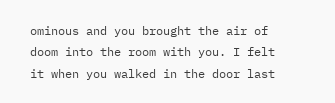ominous and you brought the air of doom into the room with you. I felt it when you walked in the door last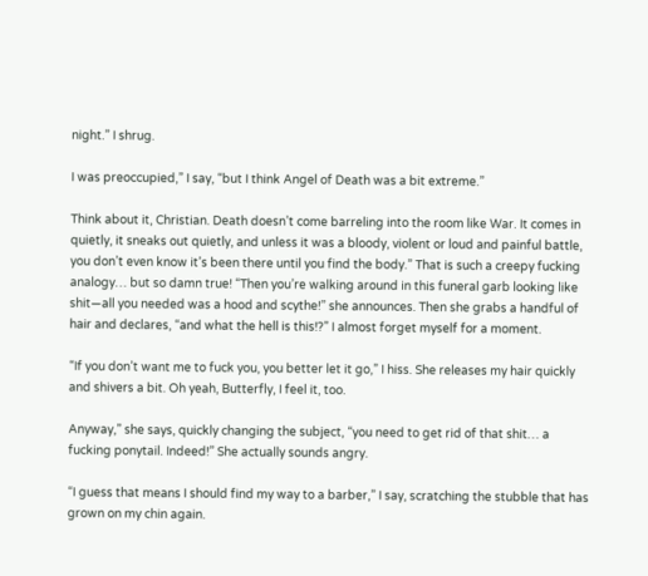night.” I shrug.

I was preoccupied,” I say, “but I think Angel of Death was a bit extreme.”

Think about it, Christian. Death doesn’t come barreling into the room like War. It comes in quietly, it sneaks out quietly, and unless it was a bloody, violent or loud and painful battle, you don’t even know it’s been there until you find the body.” That is such a creepy fucking analogy… but so damn true! “Then you’re walking around in this funeral garb looking like shit—all you needed was a hood and scythe!” she announces. Then she grabs a handful of hair and declares, “and what the hell is this!?” I almost forget myself for a moment.

“If you don’t want me to fuck you, you better let it go,” I hiss. She releases my hair quickly and shivers a bit. Oh yeah, Butterfly, I feel it, too.

Anyway,” she says, quickly changing the subject, “you need to get rid of that shit… a fucking ponytail. Indeed!” She actually sounds angry.

“I guess that means I should find my way to a barber,” I say, scratching the stubble that has grown on my chin again.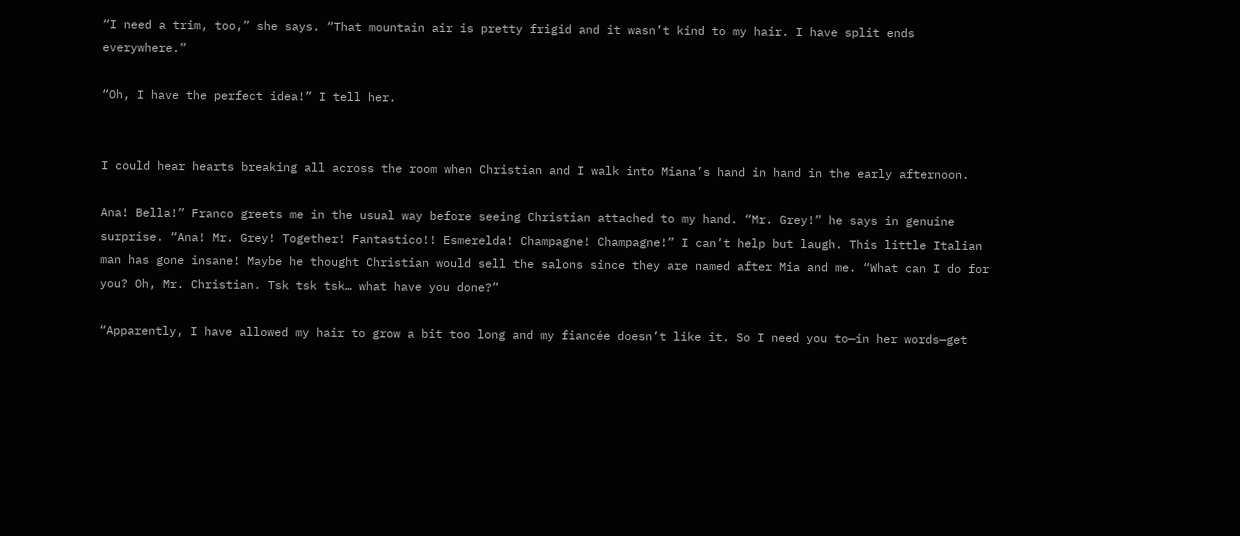“I need a trim, too,” she says. “That mountain air is pretty frigid and it wasn’t kind to my hair. I have split ends everywhere.”

“Oh, I have the perfect idea!” I tell her.


I could hear hearts breaking all across the room when Christian and I walk into Miana’s hand in hand in the early afternoon.

Ana! Bella!” Franco greets me in the usual way before seeing Christian attached to my hand. “Mr. Grey!” he says in genuine surprise. “Ana! Mr. Grey! Together! Fantastico!! Esmerelda! Champagne! Champagne!” I can’t help but laugh. This little Italian man has gone insane! Maybe he thought Christian would sell the salons since they are named after Mia and me. “What can I do for you? Oh, Mr. Christian. Tsk tsk tsk… what have you done?”

“Apparently, I have allowed my hair to grow a bit too long and my fiancée doesn’t like it. So I need you to—in her words—get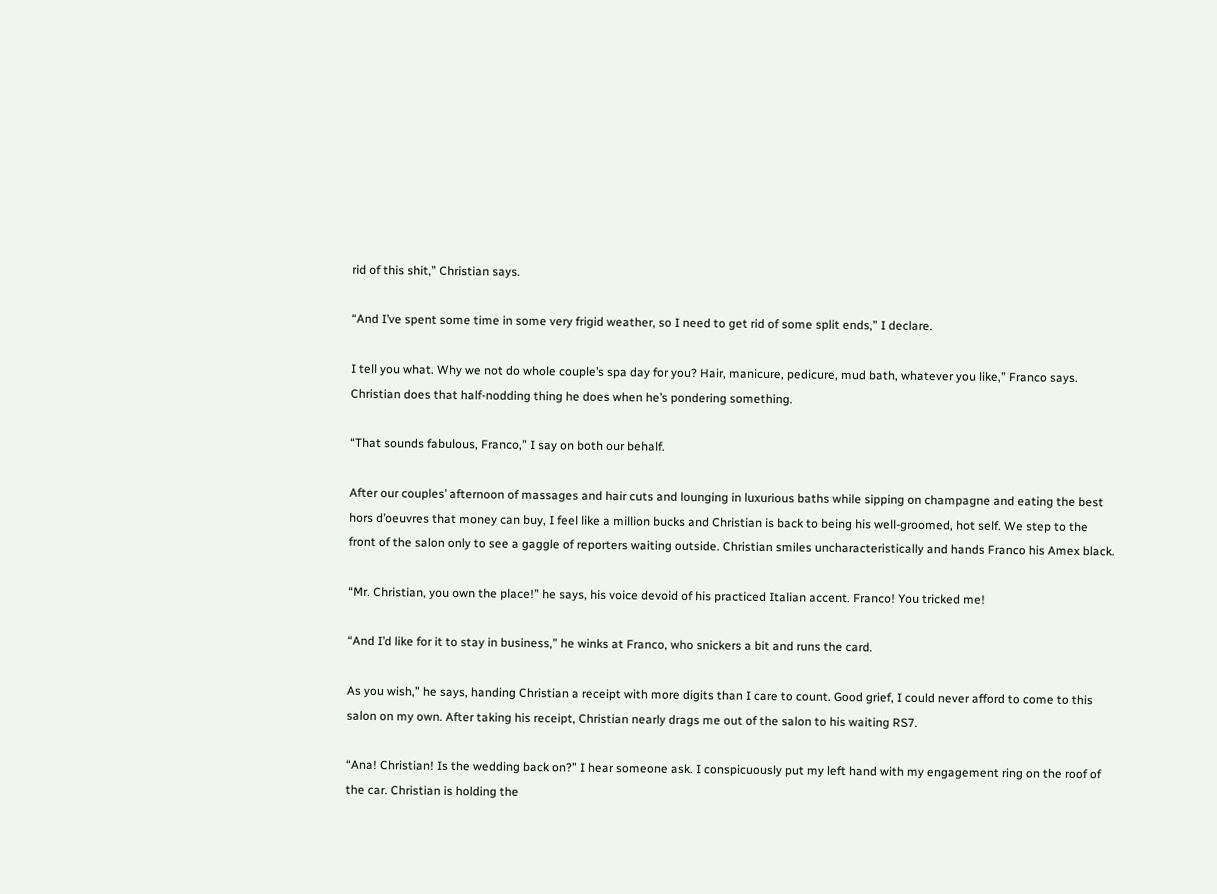rid of this shit,” Christian says.

“And I’ve spent some time in some very frigid weather, so I need to get rid of some split ends,” I declare.

I tell you what. Why we not do whole couple’s spa day for you? Hair, manicure, pedicure, mud bath, whatever you like,” Franco says. Christian does that half-nodding thing he does when he’s pondering something.

“That sounds fabulous, Franco,” I say on both our behalf.

After our couples’ afternoon of massages and hair cuts and lounging in luxurious baths while sipping on champagne and eating the best hors d’oeuvres that money can buy, I feel like a million bucks and Christian is back to being his well-groomed, hot self. We step to the front of the salon only to see a gaggle of reporters waiting outside. Christian smiles uncharacteristically and hands Franco his Amex black.

“Mr. Christian, you own the place!” he says, his voice devoid of his practiced Italian accent. Franco! You tricked me!

“And I’d like for it to stay in business,” he winks at Franco, who snickers a bit and runs the card.

As you wish,” he says, handing Christian a receipt with more digits than I care to count. Good grief, I could never afford to come to this salon on my own. After taking his receipt, Christian nearly drags me out of the salon to his waiting RS7.

“Ana! Christian! Is the wedding back on?” I hear someone ask. I conspicuously put my left hand with my engagement ring on the roof of the car. Christian is holding the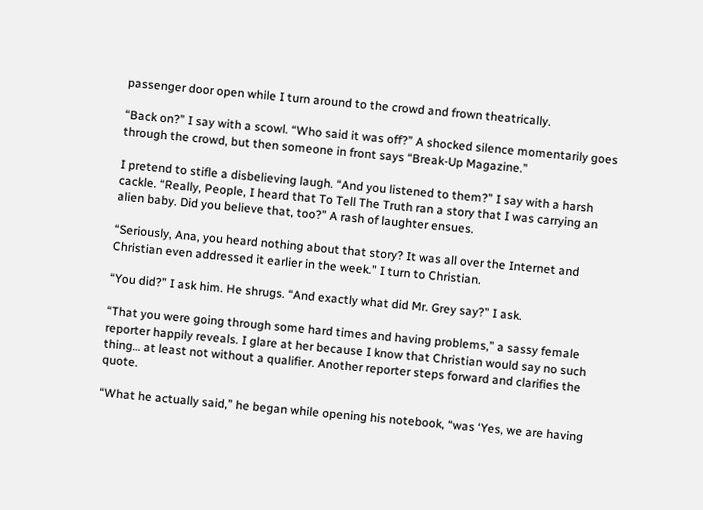passenger door open while I turn around to the crowd and frown theatrically.

“Back on?” I say with a scowl. “Who said it was off?” A shocked silence momentarily goes through the crowd, but then someone in front says “Break-Up Magazine.”

I pretend to stifle a disbelieving laugh. “And you listened to them?” I say with a harsh cackle. “Really, People, I heard that To Tell The Truth ran a story that I was carrying an alien baby. Did you believe that, too?” A rash of laughter ensues.

“Seriously, Ana, you heard nothing about that story? It was all over the Internet and Christian even addressed it earlier in the week.” I turn to Christian.

“You did?” I ask him. He shrugs. “And exactly what did Mr. Grey say?” I ask.

“That you were going through some hard times and having problems,” a sassy female reporter happily reveals. I glare at her because I know that Christian would say no such thing… at least not without a qualifier. Another reporter steps forward and clarifies the quote.

“What he actually said,” he began while opening his notebook, “was ‘Yes, we are having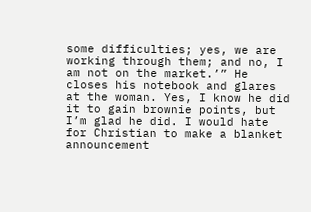some difficulties; yes, we are working through them; and no, I am not on the market.’” He closes his notebook and glares at the woman. Yes, I know he did it to gain brownie points, but I’m glad he did. I would hate for Christian to make a blanket announcement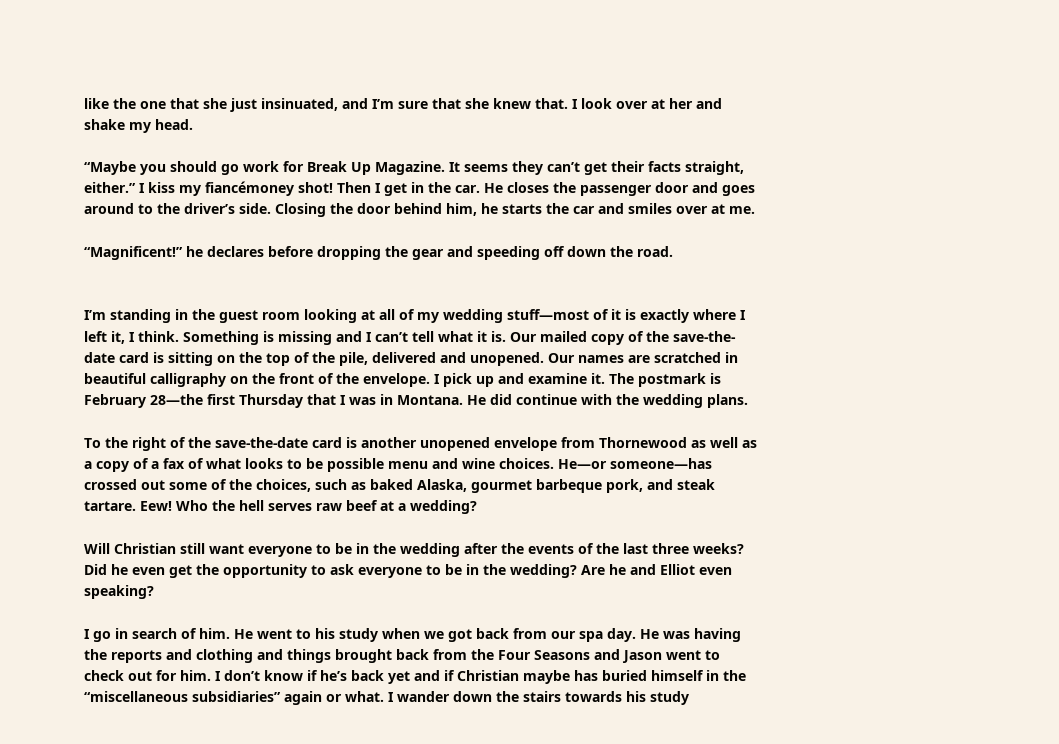like the one that she just insinuated, and I’m sure that she knew that. I look over at her and shake my head.

“Maybe you should go work for Break Up Magazine. It seems they can’t get their facts straight, either.” I kiss my fiancémoney shot! Then I get in the car. He closes the passenger door and goes around to the driver’s side. Closing the door behind him, he starts the car and smiles over at me.

“Magnificent!” he declares before dropping the gear and speeding off down the road.


I’m standing in the guest room looking at all of my wedding stuff—most of it is exactly where I left it, I think. Something is missing and I can’t tell what it is. Our mailed copy of the save-the-date card is sitting on the top of the pile, delivered and unopened. Our names are scratched in beautiful calligraphy on the front of the envelope. I pick up and examine it. The postmark is February 28—the first Thursday that I was in Montana. He did continue with the wedding plans.

To the right of the save-the-date card is another unopened envelope from Thornewood as well as a copy of a fax of what looks to be possible menu and wine choices. He—or someone—has crossed out some of the choices, such as baked Alaska, gourmet barbeque pork, and steak tartare. Eew! Who the hell serves raw beef at a wedding?

Will Christian still want everyone to be in the wedding after the events of the last three weeks? Did he even get the opportunity to ask everyone to be in the wedding? Are he and Elliot even speaking?

I go in search of him. He went to his study when we got back from our spa day. He was having the reports and clothing and things brought back from the Four Seasons and Jason went to check out for him. I don’t know if he’s back yet and if Christian maybe has buried himself in the “miscellaneous subsidiaries” again or what. I wander down the stairs towards his study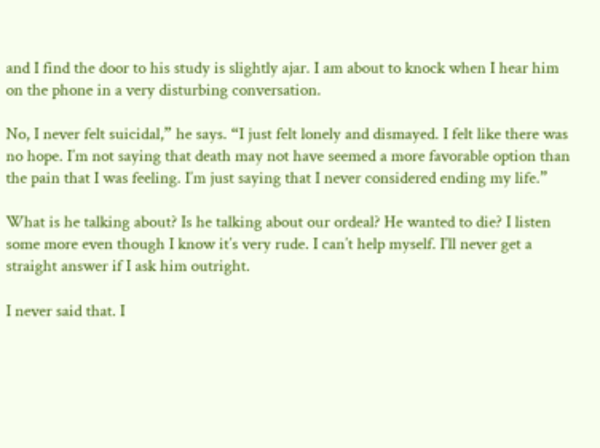and I find the door to his study is slightly ajar. I am about to knock when I hear him on the phone in a very disturbing conversation.

No, I never felt suicidal,” he says. “I just felt lonely and dismayed. I felt like there was no hope. I’m not saying that death may not have seemed a more favorable option than the pain that I was feeling. I’m just saying that I never considered ending my life.”

What is he talking about? Is he talking about our ordeal? He wanted to die? I listen some more even though I know it’s very rude. I can’t help myself. I’ll never get a straight answer if I ask him outright.

I never said that. I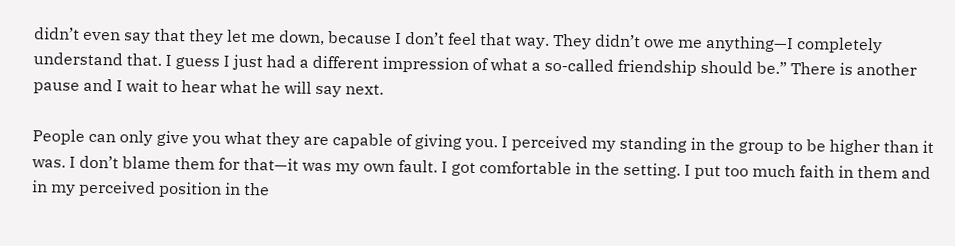didn’t even say that they let me down, because I don’t feel that way. They didn’t owe me anything—I completely understand that. I guess I just had a different impression of what a so-called friendship should be.” There is another pause and I wait to hear what he will say next.

People can only give you what they are capable of giving you. I perceived my standing in the group to be higher than it was. I don’t blame them for that—it was my own fault. I got comfortable in the setting. I put too much faith in them and in my perceived position in the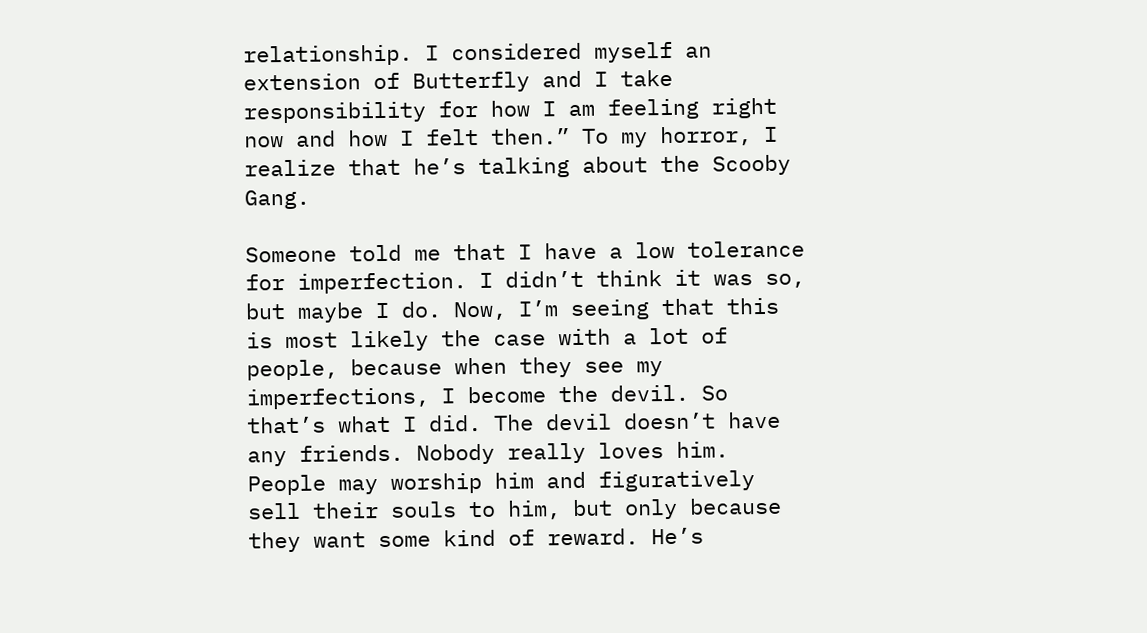relationship. I considered myself an extension of Butterfly and I take responsibility for how I am feeling right now and how I felt then.” To my horror, I realize that he’s talking about the Scooby Gang.

Someone told me that I have a low tolerance for imperfection. I didn’t think it was so, but maybe I do. Now, I’m seeing that this is most likely the case with a lot of people, because when they see my imperfections, I become the devil. So that’s what I did. The devil doesn’t have any friends. Nobody really loves him. People may worship him and figuratively sell their souls to him, but only because they want some kind of reward. He’s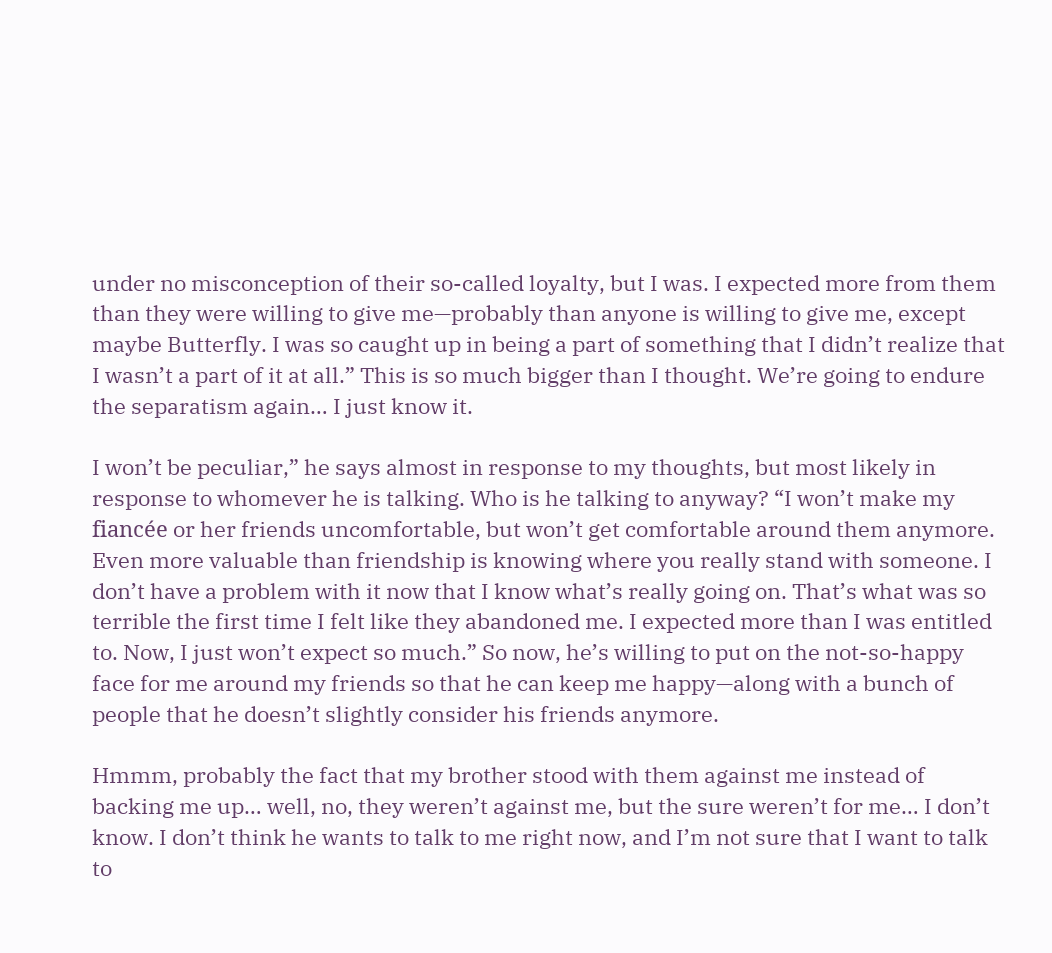under no misconception of their so-called loyalty, but I was. I expected more from them than they were willing to give me—probably than anyone is willing to give me, except maybe Butterfly. I was so caught up in being a part of something that I didn’t realize that I wasn’t a part of it at all.” This is so much bigger than I thought. We’re going to endure the separatism again… I just know it.

I won’t be peculiar,” he says almost in response to my thoughts, but most likely in response to whomever he is talking. Who is he talking to anyway? “I won’t make my fiancée or her friends uncomfortable, but won’t get comfortable around them anymore. Even more valuable than friendship is knowing where you really stand with someone. I don’t have a problem with it now that I know what’s really going on. That’s what was so terrible the first time I felt like they abandoned me. I expected more than I was entitled to. Now, I just won’t expect so much.” So now, he’s willing to put on the not-so-happy face for me around my friends so that he can keep me happy—along with a bunch of people that he doesn’t slightly consider his friends anymore.

Hmmm, probably the fact that my brother stood with them against me instead of backing me up… well, no, they weren’t against me, but the sure weren’t for me… I don’t know. I don’t think he wants to talk to me right now, and I’m not sure that I want to talk to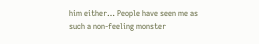him either… People have seen me as such a non-feeling monster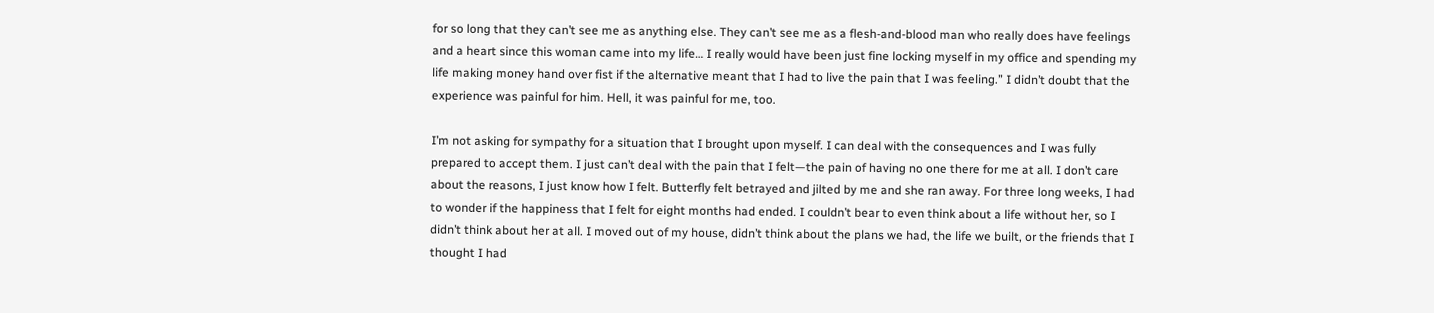for so long that they can’t see me as anything else. They can’t see me as a flesh-and-blood man who really does have feelings and a heart since this woman came into my life… I really would have been just fine locking myself in my office and spending my life making money hand over fist if the alternative meant that I had to live the pain that I was feeling.” I didn’t doubt that the experience was painful for him. Hell, it was painful for me, too.

I’m not asking for sympathy for a situation that I brought upon myself. I can deal with the consequences and I was fully prepared to accept them. I just can’t deal with the pain that I felt—the pain of having no one there for me at all. I don’t care about the reasons, I just know how I felt. Butterfly felt betrayed and jilted by me and she ran away. For three long weeks, I had to wonder if the happiness that I felt for eight months had ended. I couldn’t bear to even think about a life without her, so I didn’t think about her at all. I moved out of my house, didn’t think about the plans we had, the life we built, or the friends that I thought I had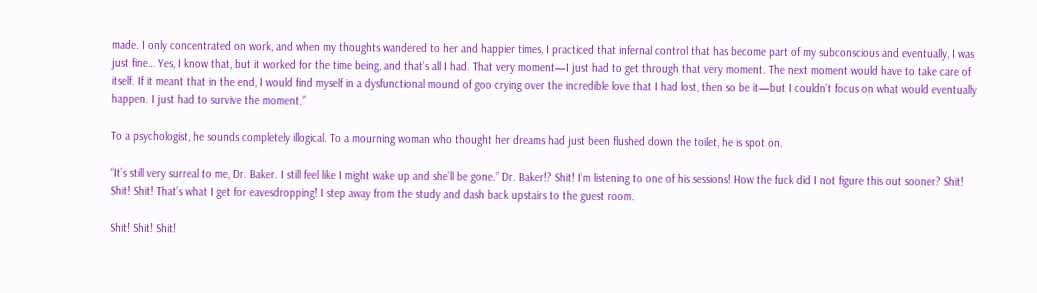made. I only concentrated on work, and when my thoughts wandered to her and happier times, I practiced that infernal control that has become part of my subconscious and eventually, I was just fine… Yes, I know that, but it worked for the time being, and that’s all I had. That very moment—I just had to get through that very moment. The next moment would have to take care of itself. If it meant that in the end, I would find myself in a dysfunctional mound of goo crying over the incredible love that I had lost, then so be it—but I couldn’t focus on what would eventually happen. I just had to survive the moment.”

To a psychologist, he sounds completely illogical. To a mourning woman who thought her dreams had just been flushed down the toilet, he is spot on.

“It’s still very surreal to me, Dr. Baker. I still feel like I might wake up and she’ll be gone.” Dr. Baker!? Shit! I’m listening to one of his sessions! How the fuck did I not figure this out sooner? Shit! Shit! Shit! That’s what I get for eavesdropping! I step away from the study and dash back upstairs to the guest room.

Shit! Shit! Shit!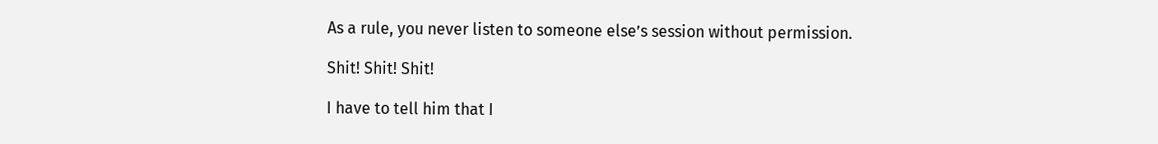As a rule, you never listen to someone else’s session without permission.

Shit! Shit! Shit!

I have to tell him that I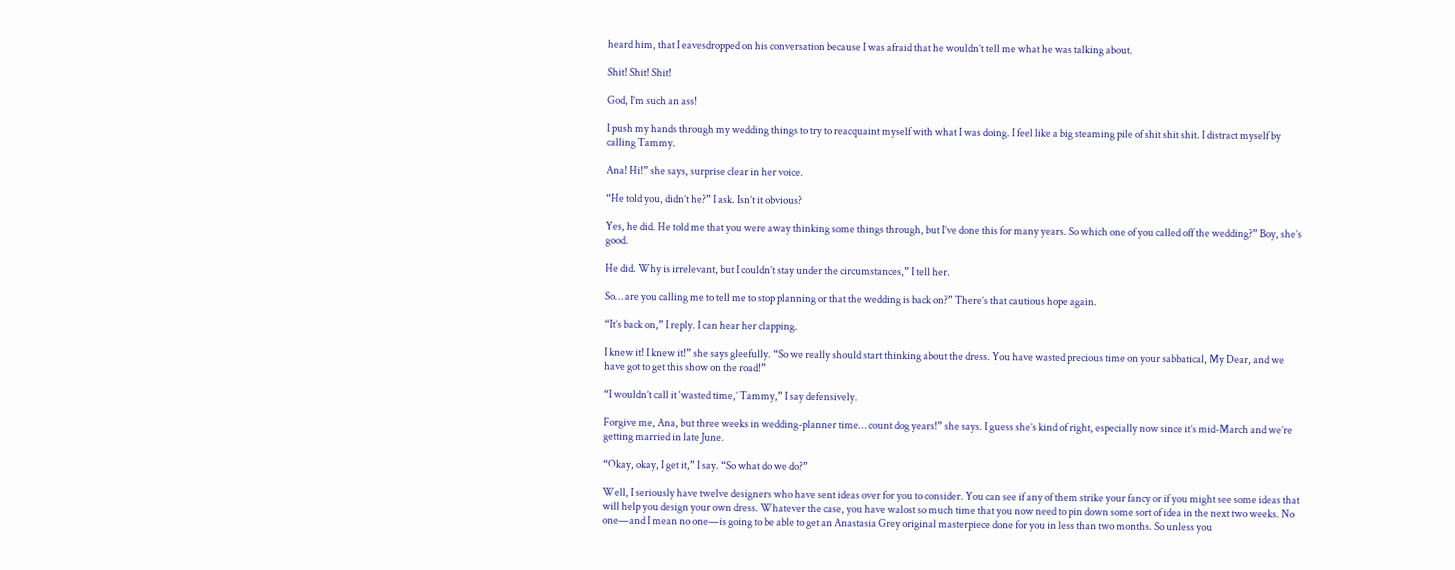heard him, that I eavesdropped on his conversation because I was afraid that he wouldn’t tell me what he was talking about.

Shit! Shit! Shit!

God, I’m such an ass!

I push my hands through my wedding things to try to reacquaint myself with what I was doing. I feel like a big steaming pile of shit shit shit. I distract myself by calling Tammy.

Ana! Hi!” she says, surprise clear in her voice.

“He told you, didn’t he?” I ask. Isn’t it obvious?

Yes, he did. He told me that you were away thinking some things through, but I’ve done this for many years. So which one of you called off the wedding?” Boy, she’s good.

He did. Why is irrelevant, but I couldn’t stay under the circumstances,” I tell her.

So… are you calling me to tell me to stop planning or that the wedding is back on?” There’s that cautious hope again.

“It’s back on,” I reply. I can hear her clapping.

I knew it! I knew it!” she says gleefully. “So we really should start thinking about the dress. You have wasted precious time on your sabbatical, My Dear, and we have got to get this show on the road!”

“I wouldn’t call it ‘wasted time,’ Tammy,” I say defensively.

Forgive me, Ana, but three weeks in wedding-planner time… count dog years!” she says. I guess she’s kind of right, especially now since it’s mid-March and we’re getting married in late June.

“Okay, okay, I get it,” I say. “So what do we do?”

Well, I seriously have twelve designers who have sent ideas over for you to consider. You can see if any of them strike your fancy or if you might see some ideas that will help you design your own dress. Whatever the case, you have walost so much time that you now need to pin down some sort of idea in the next two weeks. No one—and I mean no one—is going to be able to get an Anastasia Grey original masterpiece done for you in less than two months. So unless you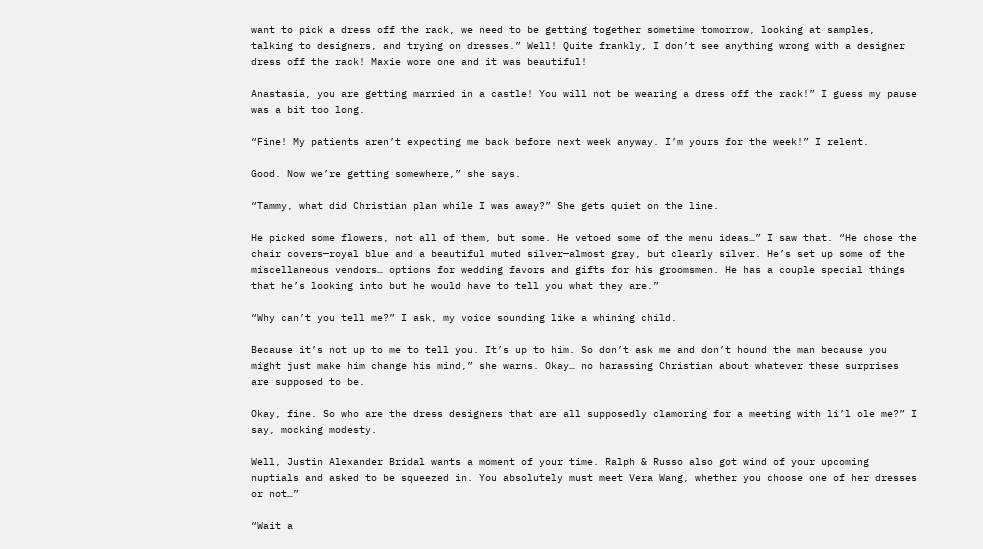want to pick a dress off the rack, we need to be getting together sometime tomorrow, looking at samples, talking to designers, and trying on dresses.” Well! Quite frankly, I don’t see anything wrong with a designer dress off the rack! Maxie wore one and it was beautiful!

Anastasia, you are getting married in a castle! You will not be wearing a dress off the rack!” I guess my pause was a bit too long.

“Fine! My patients aren’t expecting me back before next week anyway. I’m yours for the week!” I relent.

Good. Now we’re getting somewhere,” she says.

“Tammy, what did Christian plan while I was away?” She gets quiet on the line.

He picked some flowers, not all of them, but some. He vetoed some of the menu ideas…” I saw that. “He chose the chair covers—royal blue and a beautiful muted silver—almost gray, but clearly silver. He’s set up some of the miscellaneous vendors… options for wedding favors and gifts for his groomsmen. He has a couple special things that he’s looking into but he would have to tell you what they are.”

“Why can’t you tell me?” I ask, my voice sounding like a whining child.

Because it’s not up to me to tell you. It’s up to him. So don’t ask me and don’t hound the man because you might just make him change his mind,” she warns. Okay… no harassing Christian about whatever these surprises are supposed to be.

Okay, fine. So who are the dress designers that are all supposedly clamoring for a meeting with li’l ole me?” I say, mocking modesty.

Well, Justin Alexander Bridal wants a moment of your time. Ralph & Russo also got wind of your upcoming nuptials and asked to be squeezed in. You absolutely must meet Vera Wang, whether you choose one of her dresses or not…”

“Wait a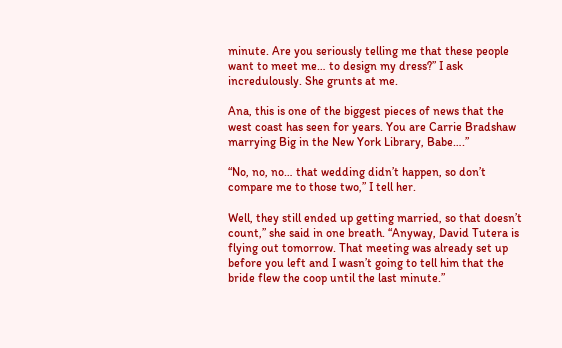minute. Are you seriously telling me that these people want to meet me… to design my dress?” I ask incredulously. She grunts at me.

Ana, this is one of the biggest pieces of news that the west coast has seen for years. You are Carrie Bradshaw marrying Big in the New York Library, Babe….”

“No, no, no… that wedding didn’t happen, so don’t compare me to those two,” I tell her.

Well, they still ended up getting married, so that doesn’t count,” she said in one breath. “Anyway, David Tutera is flying out tomorrow. That meeting was already set up before you left and I wasn’t going to tell him that the bride flew the coop until the last minute.”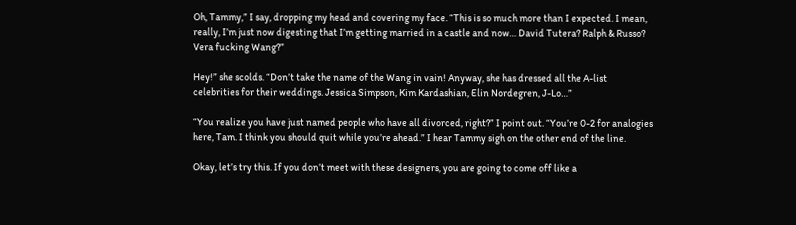Oh, Tammy,” I say, dropping my head and covering my face. “This is so much more than I expected. I mean, really, I’m just now digesting that I’m getting married in a castle and now… David Tutera? Ralph & Russo? Vera fucking Wang?”

Hey!” she scolds. “Don’t take the name of the Wang in vain! Anyway, she has dressed all the A-list celebrities for their weddings. Jessica Simpson, Kim Kardashian, Elin Nordegren, J-Lo…”

“You realize you have just named people who have all divorced, right?” I point out. “You’re 0-2 for analogies here, Tam. I think you should quit while you’re ahead.” I hear Tammy sigh on the other end of the line.

Okay, let’s try this. If you don’t meet with these designers, you are going to come off like a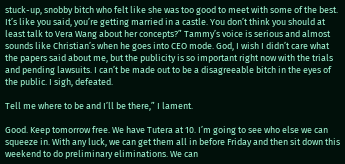stuck-up, snobby bitch who felt like she was too good to meet with some of the best. It’s like you said, you’re getting married in a castle. You don’t think you should at least talk to Vera Wang about her concepts?” Tammy’s voice is serious and almost sounds like Christian’s when he goes into CEO mode. God, I wish I didn’t care what the papers said about me, but the publicity is so important right now with the trials and pending lawsuits. I can’t be made out to be a disagreeable bitch in the eyes of the public. I sigh, defeated.

Tell me where to be and I’ll be there,” I lament.

Good. Keep tomorrow free. We have Tutera at 10. I’m going to see who else we can squeeze in. With any luck, we can get them all in before Friday and then sit down this weekend to do preliminary eliminations. We can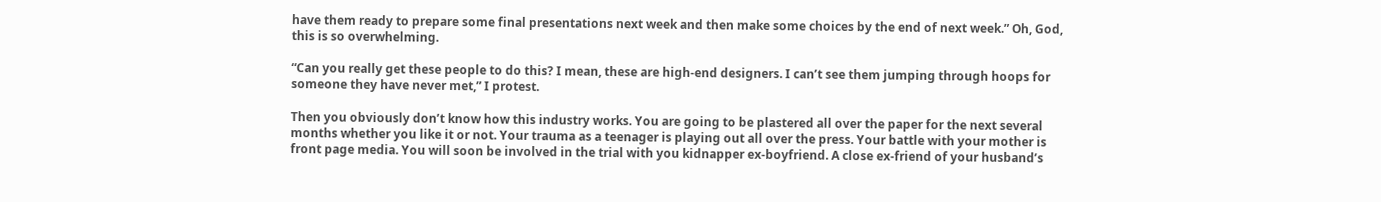have them ready to prepare some final presentations next week and then make some choices by the end of next week.” Oh, God, this is so overwhelming.

“Can you really get these people to do this? I mean, these are high-end designers. I can’t see them jumping through hoops for someone they have never met,” I protest.

Then you obviously don’t know how this industry works. You are going to be plastered all over the paper for the next several months whether you like it or not. Your trauma as a teenager is playing out all over the press. Your battle with your mother is front page media. You will soon be involved in the trial with you kidnapper ex-boyfriend. A close ex-friend of your husband’s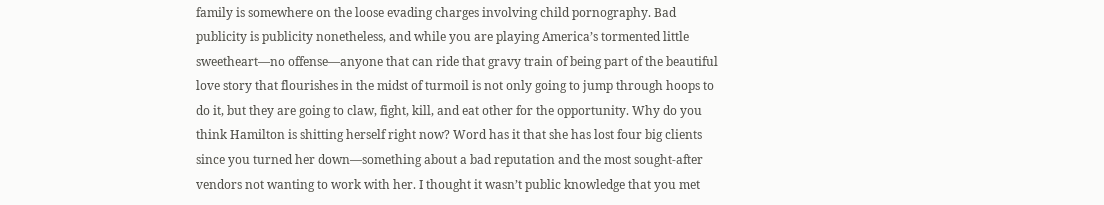family is somewhere on the loose evading charges involving child pornography. Bad publicity is publicity nonetheless, and while you are playing America’s tormented little sweetheart—no offense—anyone that can ride that gravy train of being part of the beautiful love story that flourishes in the midst of turmoil is not only going to jump through hoops to do it, but they are going to claw, fight, kill, and eat other for the opportunity. Why do you think Hamilton is shitting herself right now? Word has it that she has lost four big clients since you turned her down—something about a bad reputation and the most sought-after vendors not wanting to work with her. I thought it wasn’t public knowledge that you met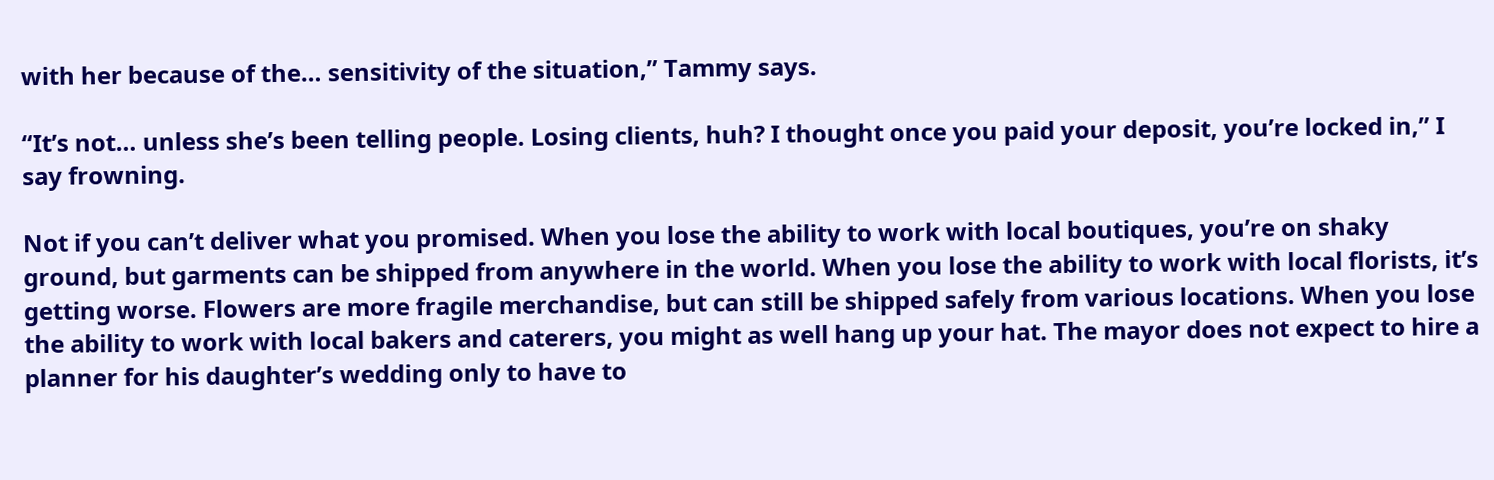with her because of the… sensitivity of the situation,” Tammy says.

“It’s not… unless she’s been telling people. Losing clients, huh? I thought once you paid your deposit, you’re locked in,” I say frowning.

Not if you can’t deliver what you promised. When you lose the ability to work with local boutiques, you’re on shaky ground, but garments can be shipped from anywhere in the world. When you lose the ability to work with local florists, it’s getting worse. Flowers are more fragile merchandise, but can still be shipped safely from various locations. When you lose the ability to work with local bakers and caterers, you might as well hang up your hat. The mayor does not expect to hire a planner for his daughter’s wedding only to have to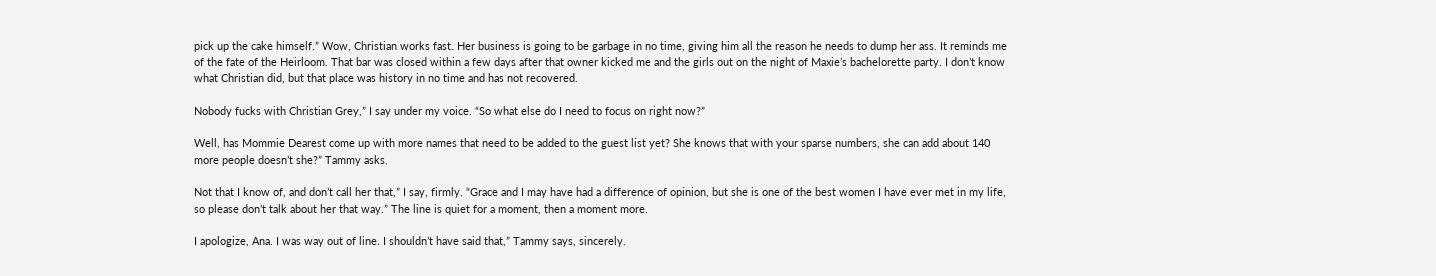pick up the cake himself.” Wow, Christian works fast. Her business is going to be garbage in no time, giving him all the reason he needs to dump her ass. It reminds me of the fate of the Heirloom. That bar was closed within a few days after that owner kicked me and the girls out on the night of Maxie’s bachelorette party. I don’t know what Christian did, but that place was history in no time and has not recovered.

Nobody fucks with Christian Grey,” I say under my voice. “So what else do I need to focus on right now?”

Well, has Mommie Dearest come up with more names that need to be added to the guest list yet? She knows that with your sparse numbers, she can add about 140 more people doesn’t she?” Tammy asks.

Not that I know of, and don’t call her that,” I say, firmly. “Grace and I may have had a difference of opinion, but she is one of the best women I have ever met in my life, so please don’t talk about her that way.” The line is quiet for a moment, then a moment more.

I apologize, Ana. I was way out of line. I shouldn’t have said that,” Tammy says, sincerely.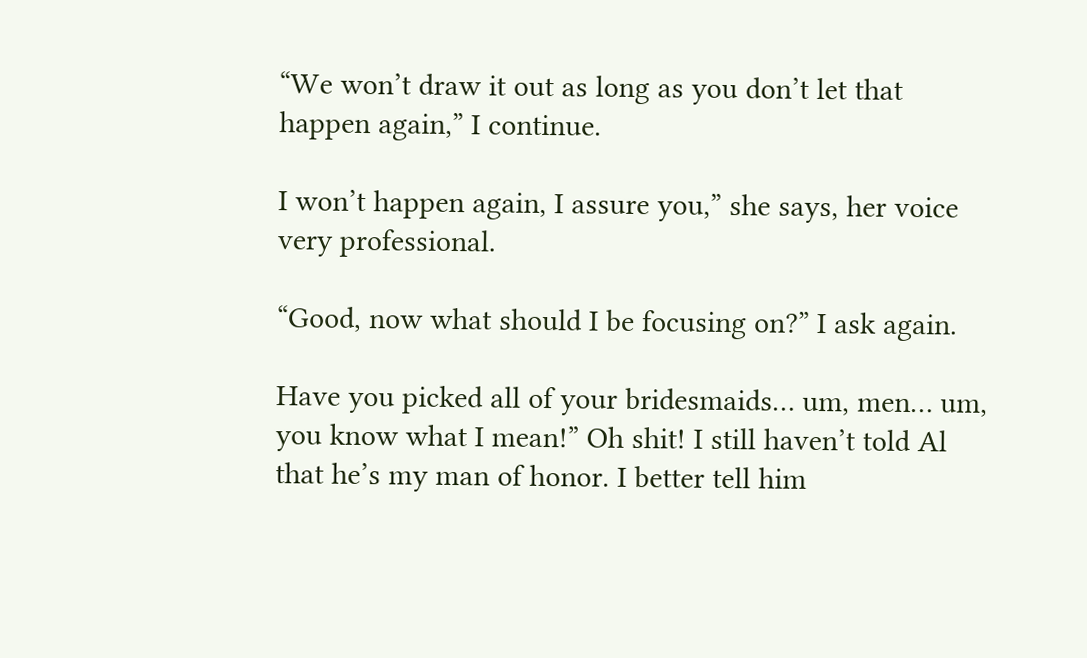“We won’t draw it out as long as you don’t let that happen again,” I continue.

I won’t happen again, I assure you,” she says, her voice very professional.

“Good, now what should I be focusing on?” I ask again.

Have you picked all of your bridesmaids… um, men… um, you know what I mean!” Oh shit! I still haven’t told Al that he’s my man of honor. I better tell him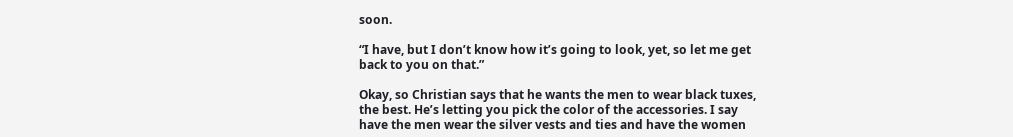soon.

“I have, but I don’t know how it’s going to look, yet, so let me get back to you on that.”

Okay, so Christian says that he wants the men to wear black tuxes, the best. He’s letting you pick the color of the accessories. I say have the men wear the silver vests and ties and have the women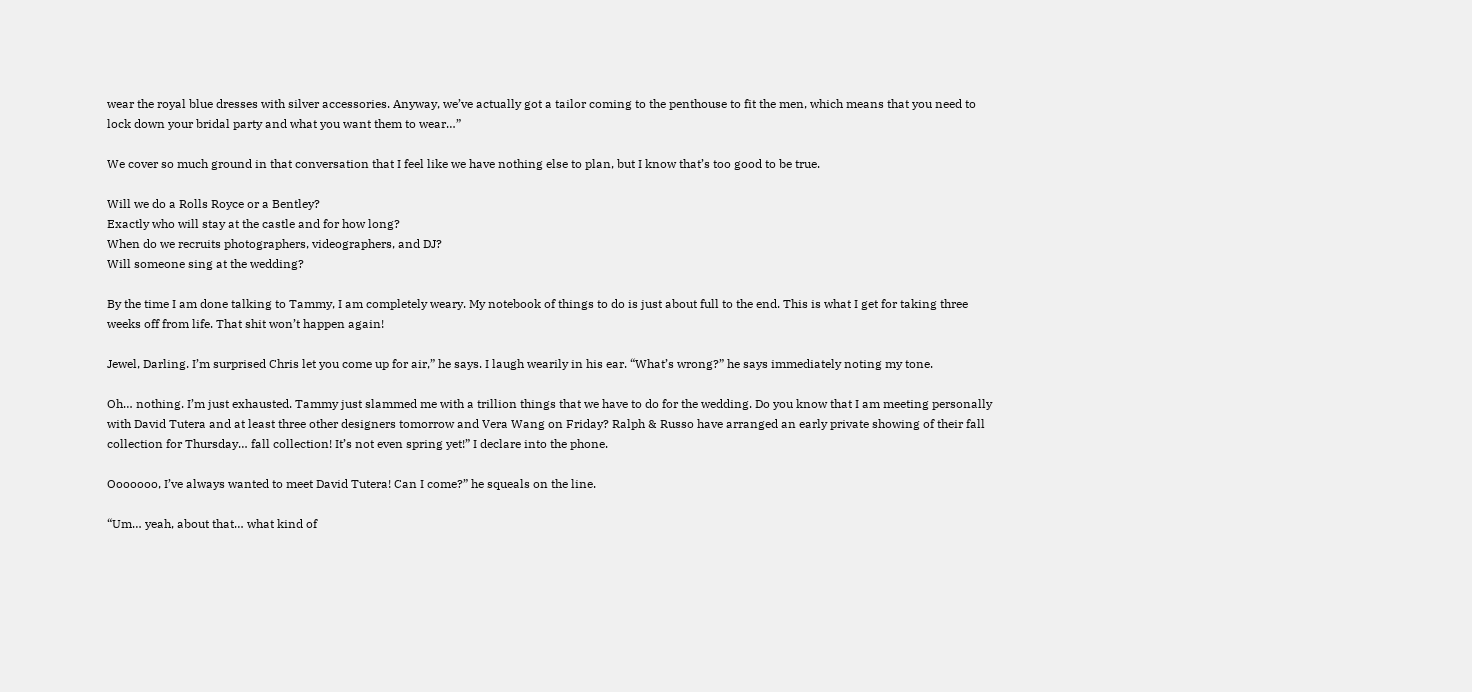wear the royal blue dresses with silver accessories. Anyway, we’ve actually got a tailor coming to the penthouse to fit the men, which means that you need to lock down your bridal party and what you want them to wear…”

We cover so much ground in that conversation that I feel like we have nothing else to plan, but I know that’s too good to be true.

Will we do a Rolls Royce or a Bentley?
Exactly who will stay at the castle and for how long?
When do we recruits photographers, videographers, and DJ?
Will someone sing at the wedding?

By the time I am done talking to Tammy, I am completely weary. My notebook of things to do is just about full to the end. This is what I get for taking three weeks off from life. That shit won’t happen again!

Jewel, Darling. I’m surprised Chris let you come up for air,” he says. I laugh wearily in his ear. “What’s wrong?” he says immediately noting my tone.

Oh… nothing. I’m just exhausted. Tammy just slammed me with a trillion things that we have to do for the wedding. Do you know that I am meeting personally with David Tutera and at least three other designers tomorrow and Vera Wang on Friday? Ralph & Russo have arranged an early private showing of their fall collection for Thursday… fall collection! It’s not even spring yet!” I declare into the phone.

Ooooooo, I’ve always wanted to meet David Tutera! Can I come?” he squeals on the line.

“Um… yeah, about that… what kind of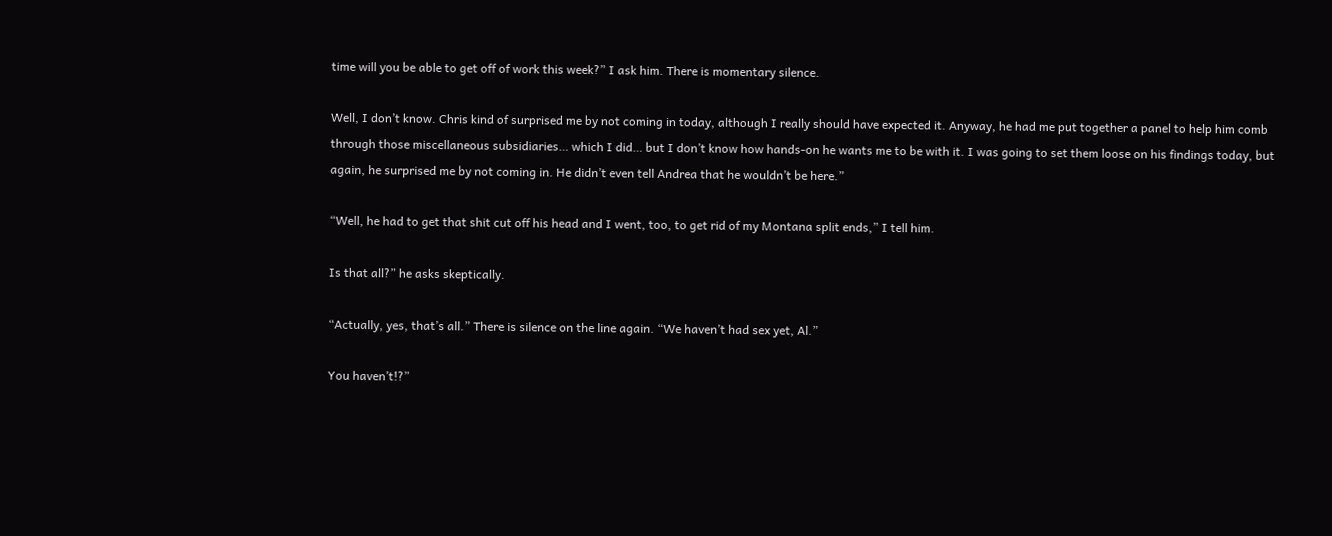time will you be able to get off of work this week?” I ask him. There is momentary silence.

Well, I don’t know. Chris kind of surprised me by not coming in today, although I really should have expected it. Anyway, he had me put together a panel to help him comb through those miscellaneous subsidiaries… which I did… but I don’t know how hands-on he wants me to be with it. I was going to set them loose on his findings today, but again, he surprised me by not coming in. He didn’t even tell Andrea that he wouldn’t be here.”

“Well, he had to get that shit cut off his head and I went, too, to get rid of my Montana split ends,” I tell him.

Is that all?” he asks skeptically.

“Actually, yes, that’s all.” There is silence on the line again. “We haven’t had sex yet, Al.”

You haven’t!?”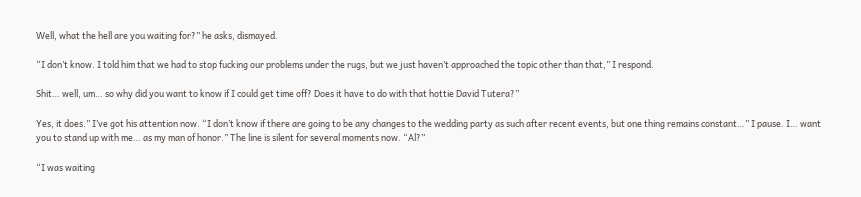Well, what the hell are you waiting for?” he asks, dismayed.

“I don’t know. I told him that we had to stop fucking our problems under the rugs, but we just haven’t approached the topic other than that,” I respond.

Shit… well, um… so why did you want to know if I could get time off? Does it have to do with that hottie David Tutera?”

Yes, it does.” I’ve got his attention now. “I don’t know if there are going to be any changes to the wedding party as such after recent events, but one thing remains constant…” I pause. I… want you to stand up with me… as my man of honor.” The line is silent for several moments now. “Al?”

“I was waiting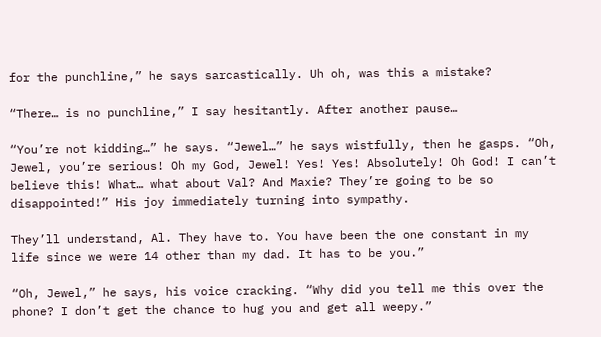for the punchline,” he says sarcastically. Uh oh, was this a mistake?

“There… is no punchline,” I say hesitantly. After another pause…

“You’re not kidding…” he says. “Jewel…” he says wistfully, then he gasps. “Oh, Jewel, you’re serious! Oh my God, Jewel! Yes! Yes! Absolutely! Oh God! I can’t believe this! What… what about Val? And Maxie? They’re going to be so disappointed!” His joy immediately turning into sympathy.

They’ll understand, Al. They have to. You have been the one constant in my life since we were 14 other than my dad. It has to be you.”

“Oh, Jewel,” he says, his voice cracking. “Why did you tell me this over the phone? I don’t get the chance to hug you and get all weepy.”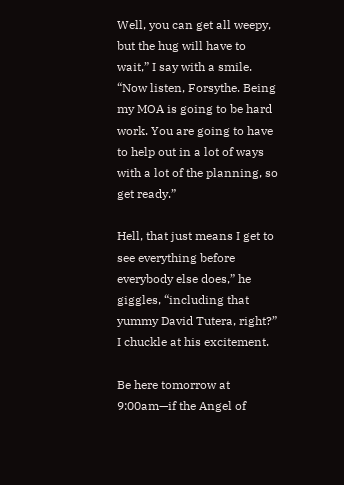Well, you can get all weepy, but the hug will have to wait,” I say with a smile. “Now listen, Forsythe. Being my MOA is going to be hard work. You are going to have to help out in a lot of ways with a lot of the planning, so get ready.”

Hell, that just means I get to see everything before everybody else does,” he giggles, “including that yummy David Tutera, right?” I chuckle at his excitement.

Be here tomorrow at 9:00am—if the Angel of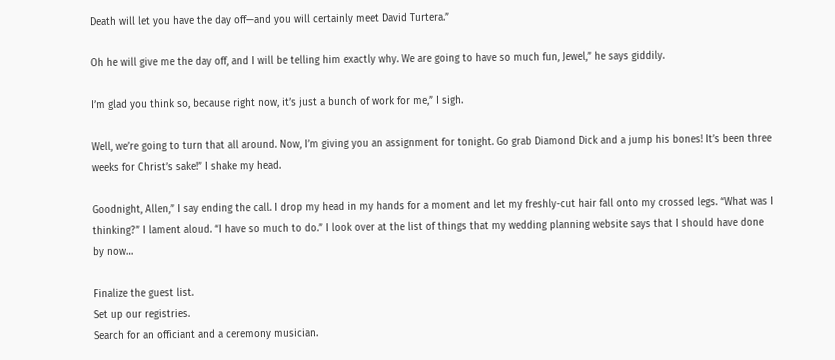Death will let you have the day off—and you will certainly meet David Turtera.”

Oh he will give me the day off, and I will be telling him exactly why. We are going to have so much fun, Jewel,” he says giddily.

I’m glad you think so, because right now, it’s just a bunch of work for me,” I sigh.

Well, we’re going to turn that all around. Now, I’m giving you an assignment for tonight. Go grab Diamond Dick and a jump his bones! It’s been three weeks for Christ’s sake!” I shake my head.

Goodnight, Allen,” I say ending the call. I drop my head in my hands for a moment and let my freshly-cut hair fall onto my crossed legs. “What was I thinking?” I lament aloud. “I have so much to do.” I look over at the list of things that my wedding planning website says that I should have done by now…

Finalize the guest list.
Set up our registries.
Search for an officiant and a ceremony musician.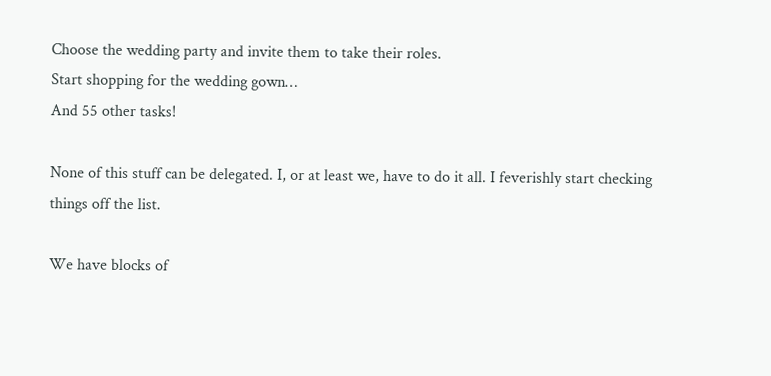Choose the wedding party and invite them to take their roles.
Start shopping for the wedding gown…
And 55 other tasks!

None of this stuff can be delegated. I, or at least we, have to do it all. I feverishly start checking things off the list.

We have blocks of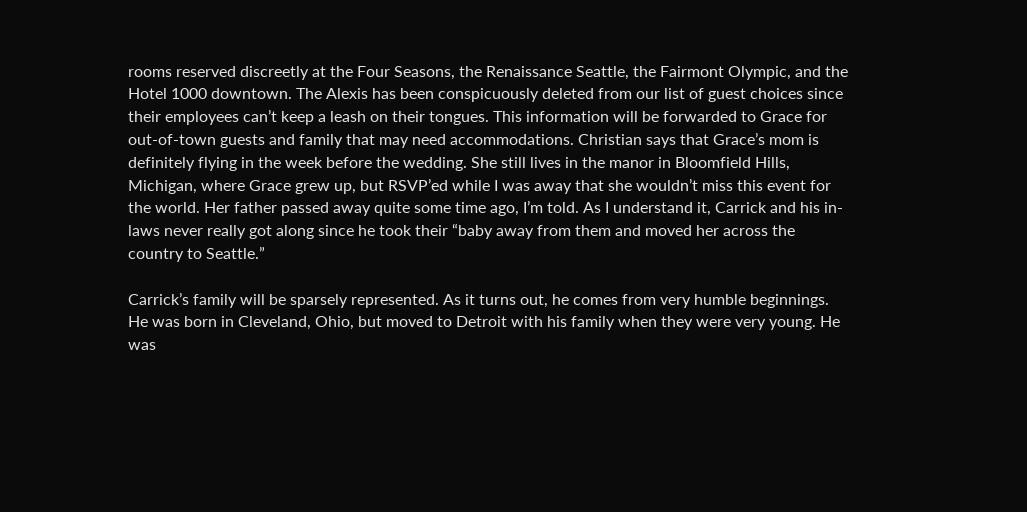rooms reserved discreetly at the Four Seasons, the Renaissance Seattle, the Fairmont Olympic, and the Hotel 1000 downtown. The Alexis has been conspicuously deleted from our list of guest choices since their employees can’t keep a leash on their tongues. This information will be forwarded to Grace for out-of-town guests and family that may need accommodations. Christian says that Grace’s mom is definitely flying in the week before the wedding. She still lives in the manor in Bloomfield Hills, Michigan, where Grace grew up, but RSVP’ed while I was away that she wouldn’t miss this event for the world. Her father passed away quite some time ago, I’m told. As I understand it, Carrick and his in-laws never really got along since he took their “baby away from them and moved her across the country to Seattle.”

Carrick’s family will be sparsely represented. As it turns out, he comes from very humble beginnings. He was born in Cleveland, Ohio, but moved to Detroit with his family when they were very young. He was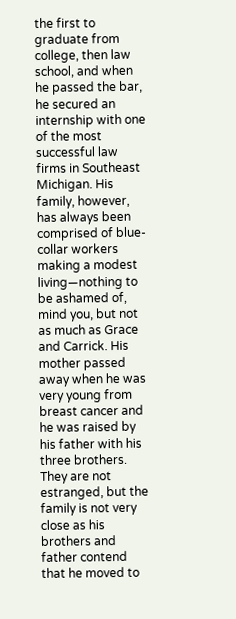the first to graduate from college, then law school, and when he passed the bar, he secured an internship with one of the most successful law firms in Southeast Michigan. His family, however, has always been comprised of blue-collar workers making a modest living—nothing to be ashamed of, mind you, but not as much as Grace and Carrick. His mother passed away when he was very young from breast cancer and he was raised by his father with his three brothers. They are not estranged, but the family is not very close as his brothers and father contend that he moved to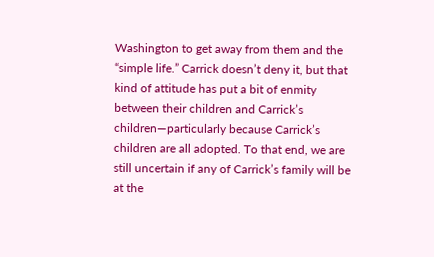Washington to get away from them and the “simple life.” Carrick doesn’t deny it, but that kind of attitude has put a bit of enmity between their children and Carrick’s children—particularly because Carrick’s children are all adopted. To that end, we are still uncertain if any of Carrick’s family will be at the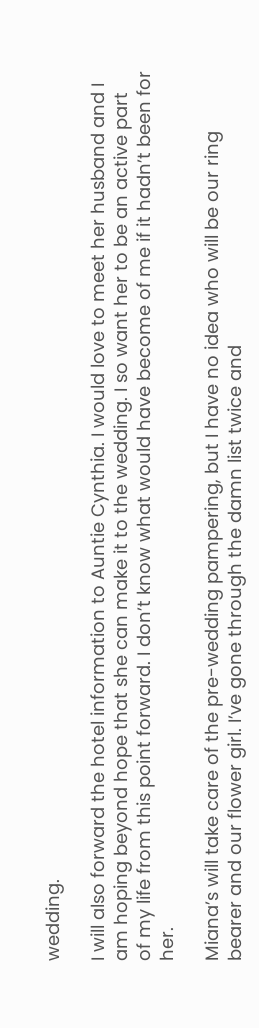wedding.

I will also forward the hotel information to Auntie Cynthia. I would love to meet her husband and I am hoping beyond hope that she can make it to the wedding. I so want her to be an active part of my life from this point forward. I don’t know what would have become of me if it hadn’t been for her.

Miana’s will take care of the pre-wedding pampering, but I have no idea who will be our ring bearer and our flower girl. I’ve gone through the damn list twice and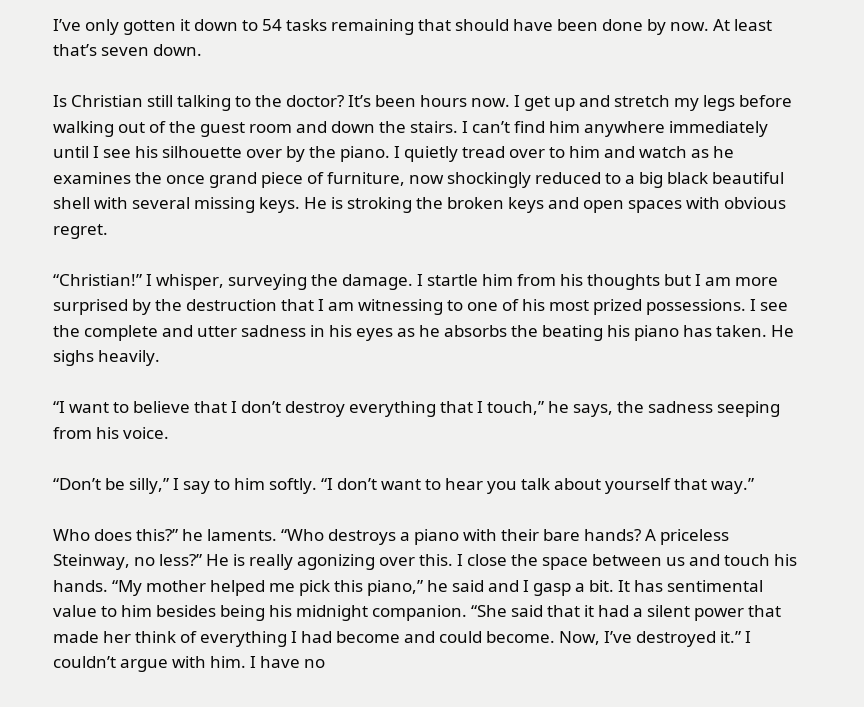I’ve only gotten it down to 54 tasks remaining that should have been done by now. At least that’s seven down.

Is Christian still talking to the doctor? It’s been hours now. I get up and stretch my legs before walking out of the guest room and down the stairs. I can’t find him anywhere immediately until I see his silhouette over by the piano. I quietly tread over to him and watch as he examines the once grand piece of furniture, now shockingly reduced to a big black beautiful shell with several missing keys. He is stroking the broken keys and open spaces with obvious regret.

“Christian!” I whisper, surveying the damage. I startle him from his thoughts but I am more surprised by the destruction that I am witnessing to one of his most prized possessions. I see the complete and utter sadness in his eyes as he absorbs the beating his piano has taken. He sighs heavily.

“I want to believe that I don’t destroy everything that I touch,” he says, the sadness seeping from his voice.

“Don’t be silly,” I say to him softly. “I don’t want to hear you talk about yourself that way.”

Who does this?” he laments. “Who destroys a piano with their bare hands? A priceless Steinway, no less?” He is really agonizing over this. I close the space between us and touch his hands. “My mother helped me pick this piano,” he said and I gasp a bit. It has sentimental value to him besides being his midnight companion. “She said that it had a silent power that made her think of everything I had become and could become. Now, I’ve destroyed it.” I couldn’t argue with him. I have no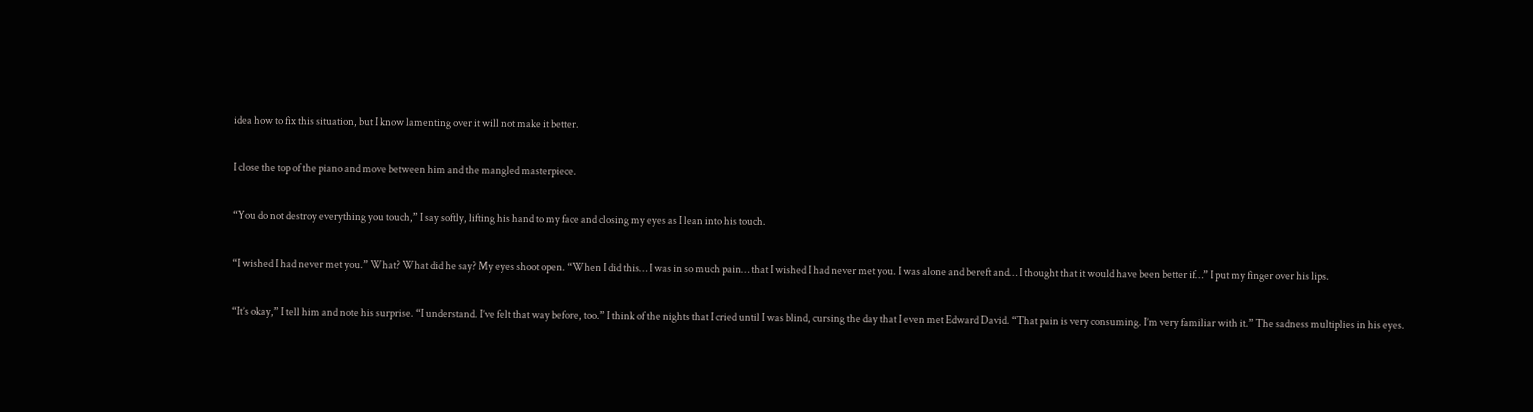idea how to fix this situation, but I know lamenting over it will not make it better.

I close the top of the piano and move between him and the mangled masterpiece.

“You do not destroy everything you touch,” I say softly, lifting his hand to my face and closing my eyes as I lean into his touch.

“I wished I had never met you.” What? What did he say? My eyes shoot open. “When I did this… I was in so much pain… that I wished I had never met you. I was alone and bereft and… I thought that it would have been better if…” I put my finger over his lips.

“It’s okay,” I tell him and note his surprise. “I understand. I’ve felt that way before, too.” I think of the nights that I cried until I was blind, cursing the day that I even met Edward David. “That pain is very consuming. I’m very familiar with it.” The sadness multiplies in his eyes.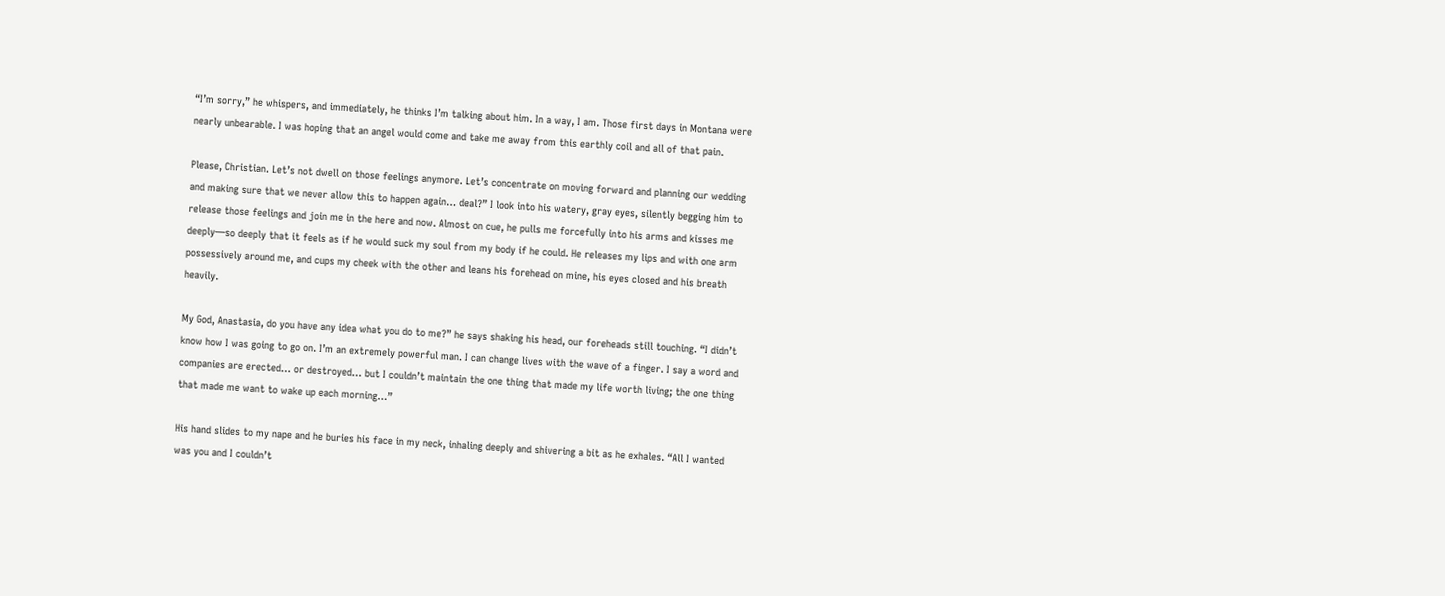“I’m sorry,” he whispers, and immediately, he thinks I’m talking about him. In a way, I am. Those first days in Montana were nearly unbearable. I was hoping that an angel would come and take me away from this earthly coil and all of that pain.

Please, Christian. Let’s not dwell on those feelings anymore. Let’s concentrate on moving forward and planning our wedding and making sure that we never allow this to happen again… deal?” I look into his watery, gray eyes, silently begging him to release those feelings and join me in the here and now. Almost on cue, he pulls me forcefully into his arms and kisses me deeply—so deeply that it feels as if he would suck my soul from my body if he could. He releases my lips and with one arm possessively around me, and cups my cheek with the other and leans his forehead on mine, his eyes closed and his breath heavily.

My God, Anastasia, do you have any idea what you do to me?” he says shaking his head, our foreheads still touching. “I didn’t know how I was going to go on. I’m an extremely powerful man. I can change lives with the wave of a finger. I say a word and companies are erected… or destroyed… but I couldn’t maintain the one thing that made my life worth living; the one thing that made me want to wake up each morning…”

His hand slides to my nape and he buries his face in my neck, inhaling deeply and shivering a bit as he exhales. “All I wanted was you and I couldn’t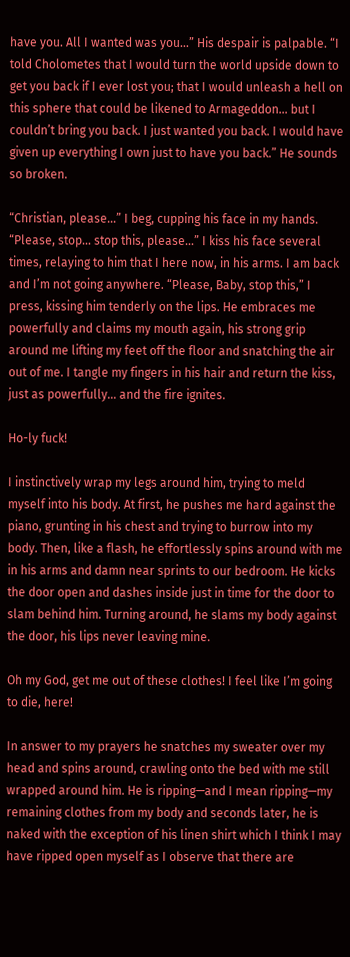have you. All I wanted was you…” His despair is palpable. “I told Cholometes that I would turn the world upside down to get you back if I ever lost you; that I would unleash a hell on this sphere that could be likened to Armageddon… but I couldn’t bring you back. I just wanted you back. I would have given up everything I own just to have you back.” He sounds so broken.

“Christian, please…” I beg, cupping his face in my hands. “Please, stop… stop this, please…” I kiss his face several times, relaying to him that I here now, in his arms. I am back and I’m not going anywhere. “Please, Baby, stop this,” I press, kissing him tenderly on the lips. He embraces me powerfully and claims my mouth again, his strong grip around me lifting my feet off the floor and snatching the air out of me. I tangle my fingers in his hair and return the kiss, just as powerfully… and the fire ignites.

Ho-ly fuck!

I instinctively wrap my legs around him, trying to meld myself into his body. At first, he pushes me hard against the piano, grunting in his chest and trying to burrow into my body. Then, like a flash, he effortlessly spins around with me in his arms and damn near sprints to our bedroom. He kicks the door open and dashes inside just in time for the door to slam behind him. Turning around, he slams my body against the door, his lips never leaving mine.

Oh my God, get me out of these clothes! I feel like I’m going to die, here!

In answer to my prayers he snatches my sweater over my head and spins around, crawling onto the bed with me still wrapped around him. He is ripping—and I mean ripping—my remaining clothes from my body and seconds later, he is naked with the exception of his linen shirt which I think I may have ripped open myself as I observe that there are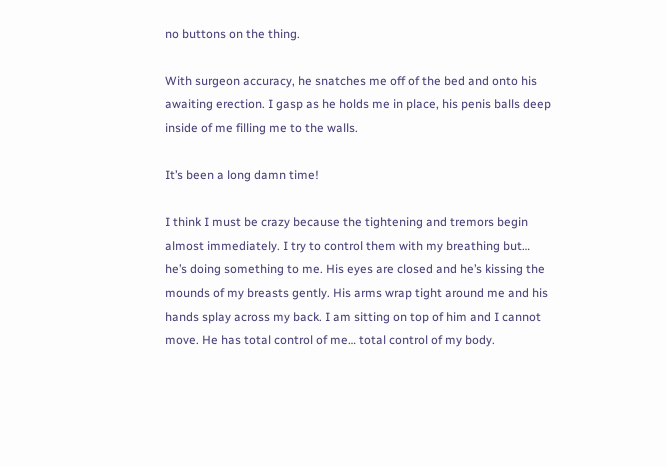no buttons on the thing.

With surgeon accuracy, he snatches me off of the bed and onto his awaiting erection. I gasp as he holds me in place, his penis balls deep inside of me filling me to the walls.

It’s been a long damn time!

I think I must be crazy because the tightening and tremors begin almost immediately. I try to control them with my breathing but… he’s doing something to me. His eyes are closed and he’s kissing the mounds of my breasts gently. His arms wrap tight around me and his hands splay across my back. I am sitting on top of him and I cannot move. He has total control of me… total control of my body.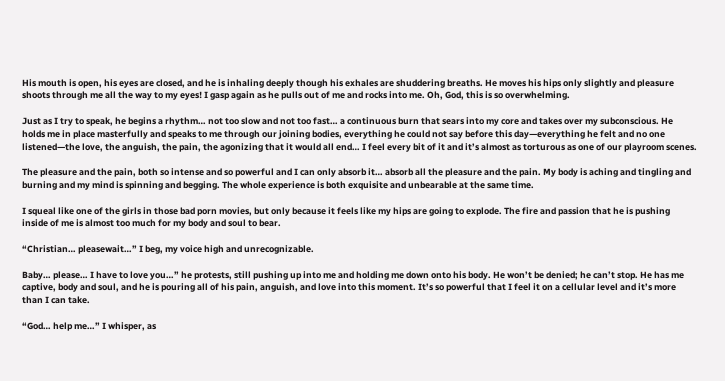His mouth is open, his eyes are closed, and he is inhaling deeply though his exhales are shuddering breaths. He moves his hips only slightly and pleasure shoots through me all the way to my eyes! I gasp again as he pulls out of me and rocks into me. Oh, God, this is so overwhelming.

Just as I try to speak, he begins a rhythm… not too slow and not too fast… a continuous burn that sears into my core and takes over my subconscious. He holds me in place masterfully and speaks to me through our joining bodies, everything he could not say before this day—everything he felt and no one listened—the love, the anguish, the pain, the agonizing that it would all end… I feel every bit of it and it’s almost as torturous as one of our playroom scenes.

The pleasure and the pain, both so intense and so powerful and I can only absorb it… absorb all the pleasure and the pain. My body is aching and tingling and burning and my mind is spinning and begging. The whole experience is both exquisite and unbearable at the same time.

I squeal like one of the girls in those bad porn movies, but only because it feels like my hips are going to explode. The fire and passion that he is pushing inside of me is almost too much for my body and soul to bear.

“Christian… pleasewait…” I beg, my voice high and unrecognizable.

Baby… please… I have to love you…” he protests, still pushing up into me and holding me down onto his body. He won’t be denied; he can’t stop. He has me captive, body and soul, and he is pouring all of his pain, anguish, and love into this moment. It’s so powerful that I feel it on a cellular level and it’s more than I can take.

“God… help me…” I whisper, as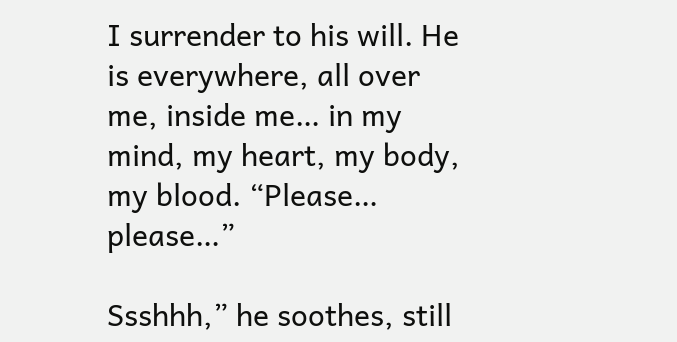I surrender to his will. He is everywhere, all over me, inside me… in my mind, my heart, my body, my blood. “Please… please…”

Ssshhh,” he soothes, still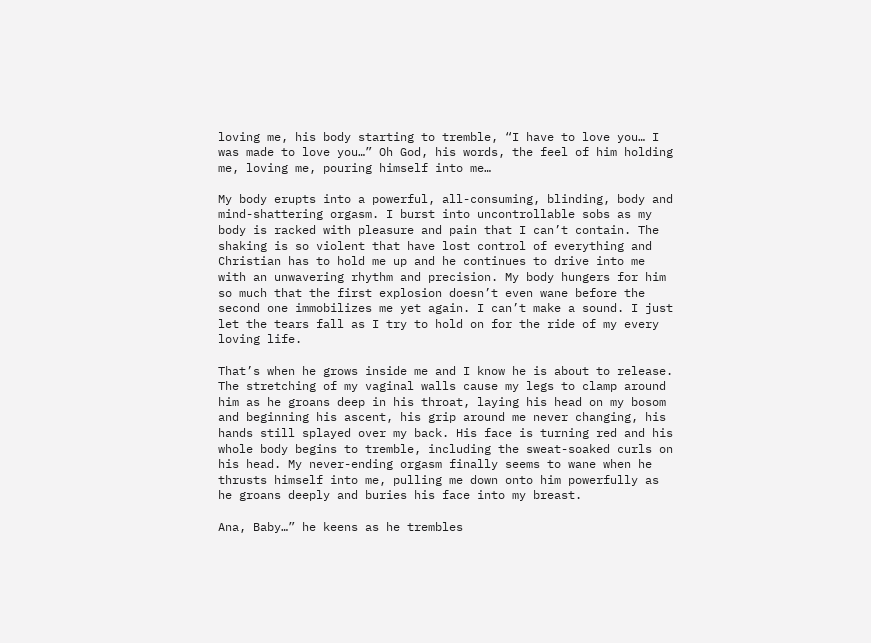loving me, his body starting to tremble, “I have to love you… I was made to love you…” Oh God, his words, the feel of him holding me, loving me, pouring himself into me…

My body erupts into a powerful, all-consuming, blinding, body and mind-shattering orgasm. I burst into uncontrollable sobs as my body is racked with pleasure and pain that I can’t contain. The shaking is so violent that have lost control of everything and Christian has to hold me up and he continues to drive into me with an unwavering rhythm and precision. My body hungers for him so much that the first explosion doesn’t even wane before the second one immobilizes me yet again. I can’t make a sound. I just let the tears fall as I try to hold on for the ride of my every loving life.

That’s when he grows inside me and I know he is about to release. The stretching of my vaginal walls cause my legs to clamp around him as he groans deep in his throat, laying his head on my bosom and beginning his ascent, his grip around me never changing, his hands still splayed over my back. His face is turning red and his whole body begins to tremble, including the sweat-soaked curls on his head. My never-ending orgasm finally seems to wane when he thrusts himself into me, pulling me down onto him powerfully as he groans deeply and buries his face into my breast.

Ana, Baby…” he keens as he trembles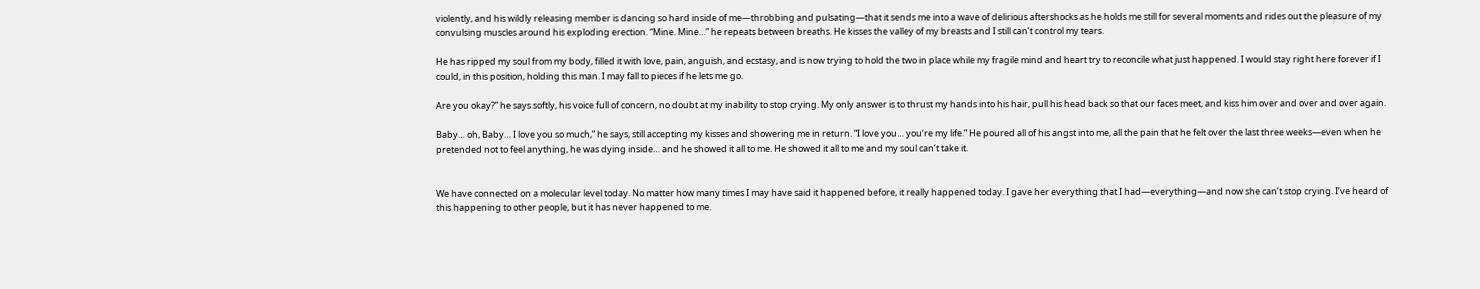violently, and his wildly releasing member is dancing so hard inside of me—throbbing and pulsating—that it sends me into a wave of delirious aftershocks as he holds me still for several moments and rides out the pleasure of my convulsing muscles around his exploding erection. “Mine. Mine…” he repeats between breaths. He kisses the valley of my breasts and I still can’t control my tears.

He has ripped my soul from my body, filled it with love, pain, anguish, and ecstasy, and is now trying to hold the two in place while my fragile mind and heart try to reconcile what just happened. I would stay right here forever if I could, in this position, holding this man. I may fall to pieces if he lets me go.

Are you okay?” he says softly, his voice full of concern, no doubt at my inability to stop crying. My only answer is to thrust my hands into his hair, pull his head back so that our faces meet, and kiss him over and over and over again.

Baby… oh, Baby… I love you so much,” he says, still accepting my kisses and showering me in return. “I love you… you‘re my life.” He poured all of his angst into me, all the pain that he felt over the last three weeks—even when he pretended not to feel anything, he was dying inside… and he showed it all to me. He showed it all to me and my soul can’t take it.


We have connected on a molecular level today. No matter how many times I may have said it happened before, it really happened today. I gave her everything that I had—everything—and now she can’t stop crying. I’ve heard of this happening to other people, but it has never happened to me.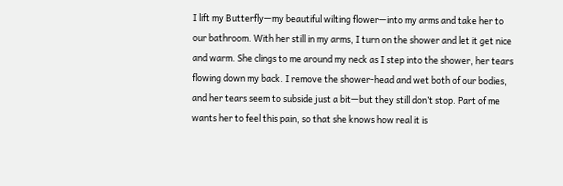I lift my Butterfly—my beautiful wilting flower—into my arms and take her to our bathroom. With her still in my arms, I turn on the shower and let it get nice and warm. She clings to me around my neck as I step into the shower, her tears flowing down my back. I remove the shower-head and wet both of our bodies, and her tears seem to subside just a bit—but they still don’t stop. Part of me wants her to feel this pain, so that she knows how real it is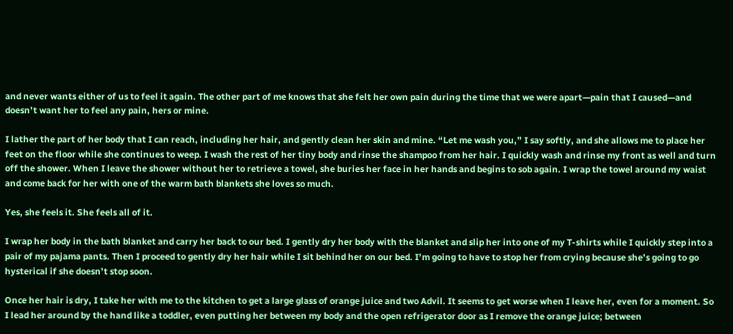and never wants either of us to feel it again. The other part of me knows that she felt her own pain during the time that we were apart—pain that I caused—and doesn’t want her to feel any pain, hers or mine.

I lather the part of her body that I can reach, including her hair, and gently clean her skin and mine. “Let me wash you,” I say softly, and she allows me to place her feet on the floor while she continues to weep. I wash the rest of her tiny body and rinse the shampoo from her hair. I quickly wash and rinse my front as well and turn off the shower. When I leave the shower without her to retrieve a towel, she buries her face in her hands and begins to sob again. I wrap the towel around my waist and come back for her with one of the warm bath blankets she loves so much.

Yes, she feels it. She feels all of it.

I wrap her body in the bath blanket and carry her back to our bed. I gently dry her body with the blanket and slip her into one of my T-shirts while I quickly step into a pair of my pajama pants. Then I proceed to gently dry her hair while I sit behind her on our bed. I’m going to have to stop her from crying because she’s going to go hysterical if she doesn’t stop soon.

Once her hair is dry, I take her with me to the kitchen to get a large glass of orange juice and two Advil. It seems to get worse when I leave her, even for a moment. So I lead her around by the hand like a toddler, even putting her between my body and the open refrigerator door as I remove the orange juice; between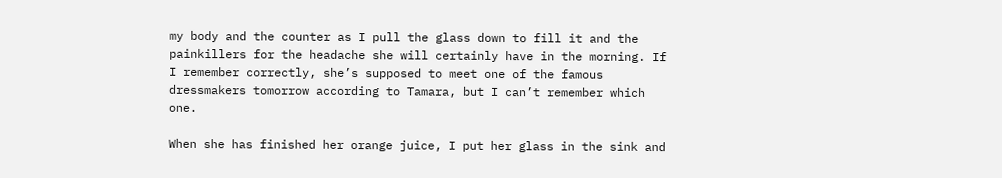my body and the counter as I pull the glass down to fill it and the painkillers for the headache she will certainly have in the morning. If I remember correctly, she’s supposed to meet one of the famous dressmakers tomorrow according to Tamara, but I can’t remember which one.

When she has finished her orange juice, I put her glass in the sink and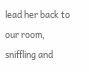lead her back to our room, sniffling and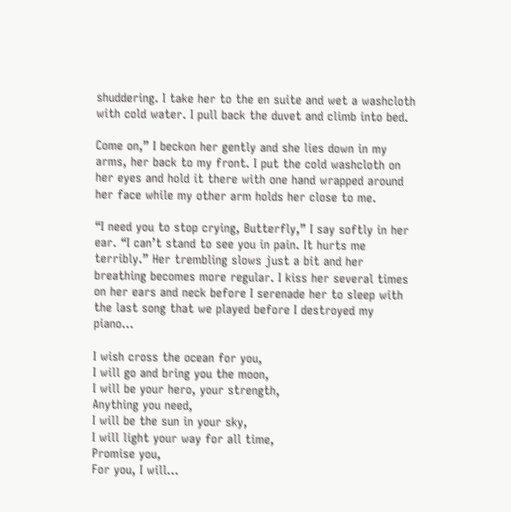shuddering. I take her to the en suite and wet a washcloth with cold water. I pull back the duvet and climb into bed.

Come on,” I beckon her gently and she lies down in my arms, her back to my front. I put the cold washcloth on her eyes and hold it there with one hand wrapped around her face while my other arm holds her close to me.

“I need you to stop crying, Butterfly,” I say softly in her ear. “I can’t stand to see you in pain. It hurts me terribly.” Her trembling slows just a bit and her breathing becomes more regular. I kiss her several times on her ears and neck before I serenade her to sleep with the last song that we played before I destroyed my piano…

I wish cross the ocean for you,
I will go and bring you the moon,
I will be your hero, your strength,
Anything you need,
I will be the sun in your sky,
I will light your way for all time,
Promise you,
For you, I will…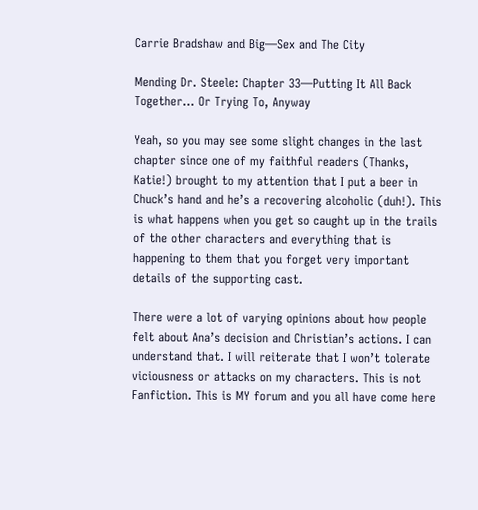Carrie Bradshaw and Big—Sex and The City

Mending Dr. Steele: Chapter 33—Putting It All Back Together… Or Trying To, Anyway

Yeah, so you may see some slight changes in the last chapter since one of my faithful readers (Thanks, Katie!) brought to my attention that I put a beer in Chuck’s hand and he’s a recovering alcoholic (duh!). This is what happens when you get so caught up in the trails of the other characters and everything that is happening to them that you forget very important details of the supporting cast.

There were a lot of varying opinions about how people felt about Ana’s decision and Christian’s actions. I can understand that. I will reiterate that I won’t tolerate viciousness or attacks on my characters. This is not Fanfiction. This is MY forum and you all have come here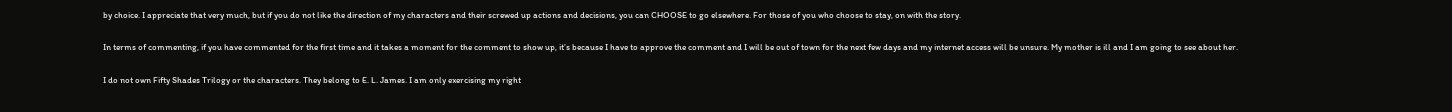by choice. I appreciate that very much, but if you do not like the direction of my characters and their screwed up actions and decisions, you can CHOOSE to go elsewhere. For those of you who choose to stay, on with the story.

In terms of commenting, if you have commented for the first time and it takes a moment for the comment to show up, it’s because I have to approve the comment and I will be out of town for the next few days and my internet access will be unsure. My mother is ill and I am going to see about her.

I do not own Fifty Shades Trilogy or the characters. They belong to E. L. James. I am only exercising my right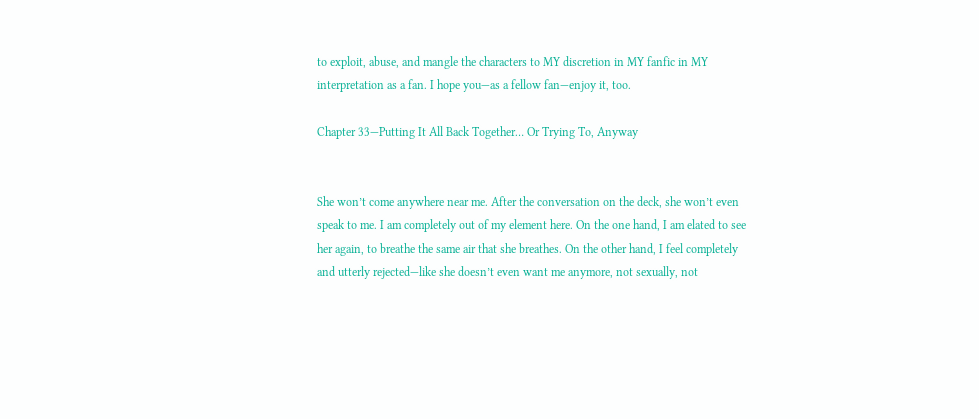to exploit, abuse, and mangle the characters to MY discretion in MY fanfic in MY interpretation as a fan. I hope you—as a fellow fan—enjoy it, too.

Chapter 33—Putting It All Back Together… Or Trying To, Anyway


She won’t come anywhere near me. After the conversation on the deck, she won’t even speak to me. I am completely out of my element here. On the one hand, I am elated to see her again, to breathe the same air that she breathes. On the other hand, I feel completely and utterly rejected—like she doesn’t even want me anymore, not sexually, not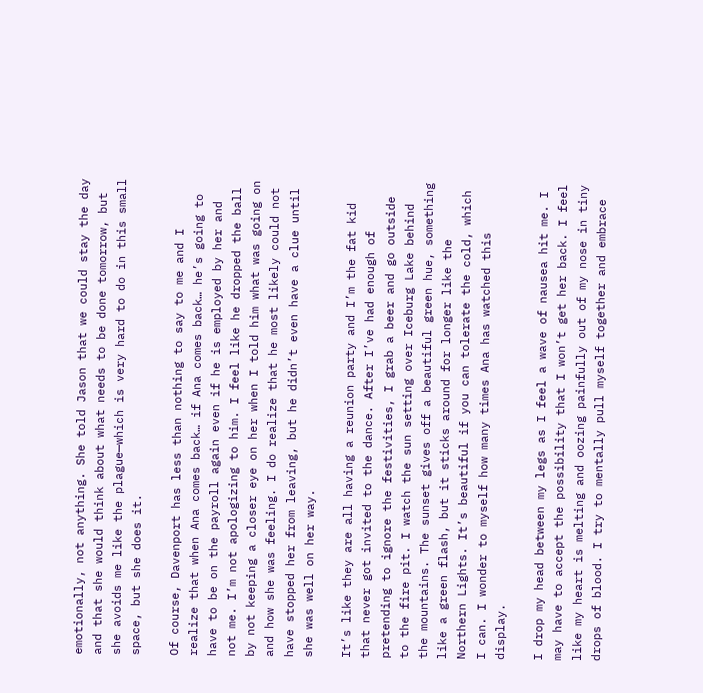emotionally, not anything. She told Jason that we could stay the day and that she would think about what needs to be done tomorrow, but she avoids me like the plague—which is very hard to do in this small space, but she does it.

Of course, Davenport has less than nothing to say to me and I realize that when Ana comes back… if Ana comes back… he’s going to have to be on the payroll again even if he is employed by her and not me. I’m not apologizing to him. I feel like he dropped the ball by not keeping a closer eye on her when I told him what was going on and how she was feeling. I do realize that he most likely could not have stopped her from leaving, but he didn’t even have a clue until she was well on her way.

It’s like they are all having a reunion party and I’m the fat kid that never got invited to the dance. After I’ve had enough of pretending to ignore the festivities, I grab a beer and go outside to the fire pit. I watch the sun setting over Iceburg Lake behind the mountains. The sunset gives off a beautiful green hue, something like a green flash, but it sticks around for longer like the Northern Lights. It’s beautiful if you can tolerate the cold, which I can. I wonder to myself how many times Ana has watched this display.

I drop my head between my legs as I feel a wave of nausea hit me. I may have to accept the possibility that I won’t get her back. I feel like my heart is melting and oozing painfully out of my nose in tiny drops of blood. I try to mentally pull myself together and embrace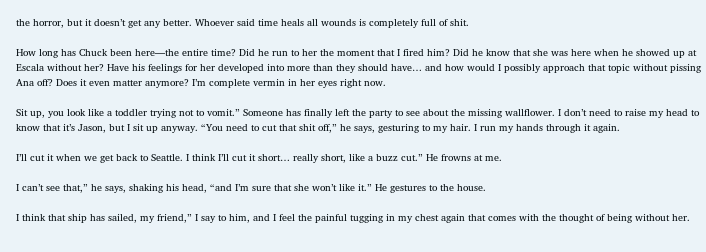the horror, but it doesn’t get any better. Whoever said time heals all wounds is completely full of shit.

How long has Chuck been here—the entire time? Did he run to her the moment that I fired him? Did he know that she was here when he showed up at Escala without her? Have his feelings for her developed into more than they should have… and how would I possibly approach that topic without pissing Ana off? Does it even matter anymore? I’m complete vermin in her eyes right now.

Sit up, you look like a toddler trying not to vomit.” Someone has finally left the party to see about the missing wallflower. I don’t need to raise my head to know that it’s Jason, but I sit up anyway. “You need to cut that shit off,” he says, gesturing to my hair. I run my hands through it again.

I’ll cut it when we get back to Seattle. I think I’ll cut it short… really short, like a buzz cut.” He frowns at me.

I can’t see that,” he says, shaking his head, “and I’m sure that she won’t like it.” He gestures to the house.

I think that ship has sailed, my friend,” I say to him, and I feel the painful tugging in my chest again that comes with the thought of being without her.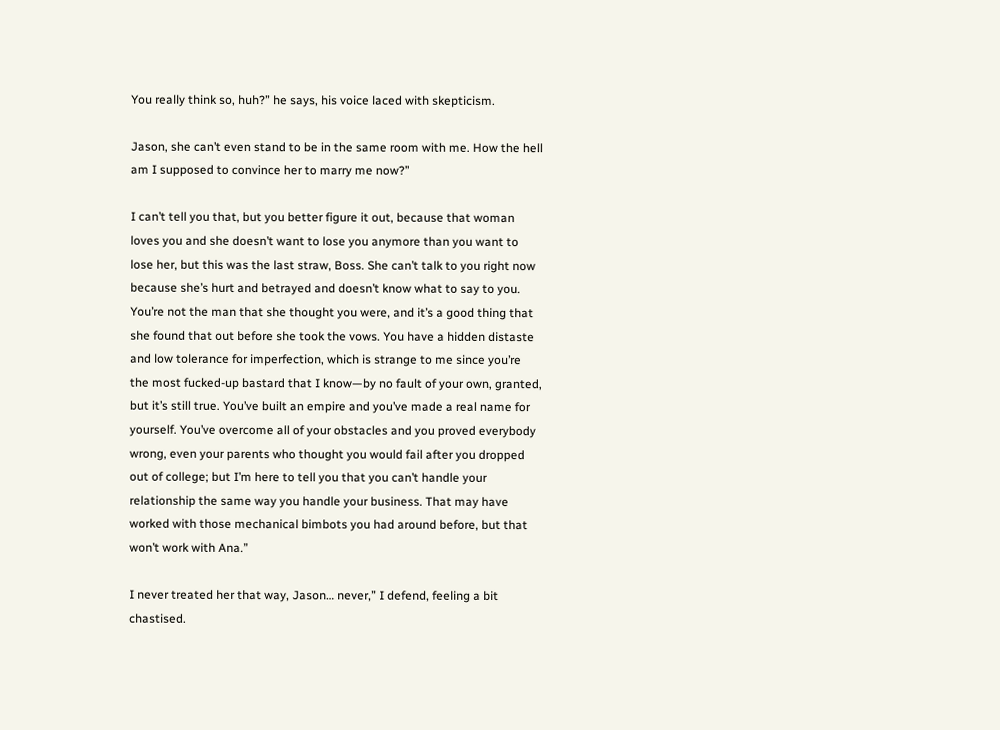You really think so, huh?” he says, his voice laced with skepticism.

Jason, she can’t even stand to be in the same room with me. How the hell am I supposed to convince her to marry me now?”

I can’t tell you that, but you better figure it out, because that woman loves you and she doesn’t want to lose you anymore than you want to lose her, but this was the last straw, Boss. She can’t talk to you right now because she’s hurt and betrayed and doesn’t know what to say to you. You’re not the man that she thought you were, and it’s a good thing that she found that out before she took the vows. You have a hidden distaste and low tolerance for imperfection, which is strange to me since you’re the most fucked-up bastard that I know—by no fault of your own, granted, but it’s still true. You’ve built an empire and you’ve made a real name for yourself. You’ve overcome all of your obstacles and you proved everybody wrong, even your parents who thought you would fail after you dropped out of college; but I’m here to tell you that you can’t handle your relationship the same way you handle your business. That may have worked with those mechanical bimbots you had around before, but that won’t work with Ana.”

I never treated her that way, Jason… never,” I defend, feeling a bit chastised.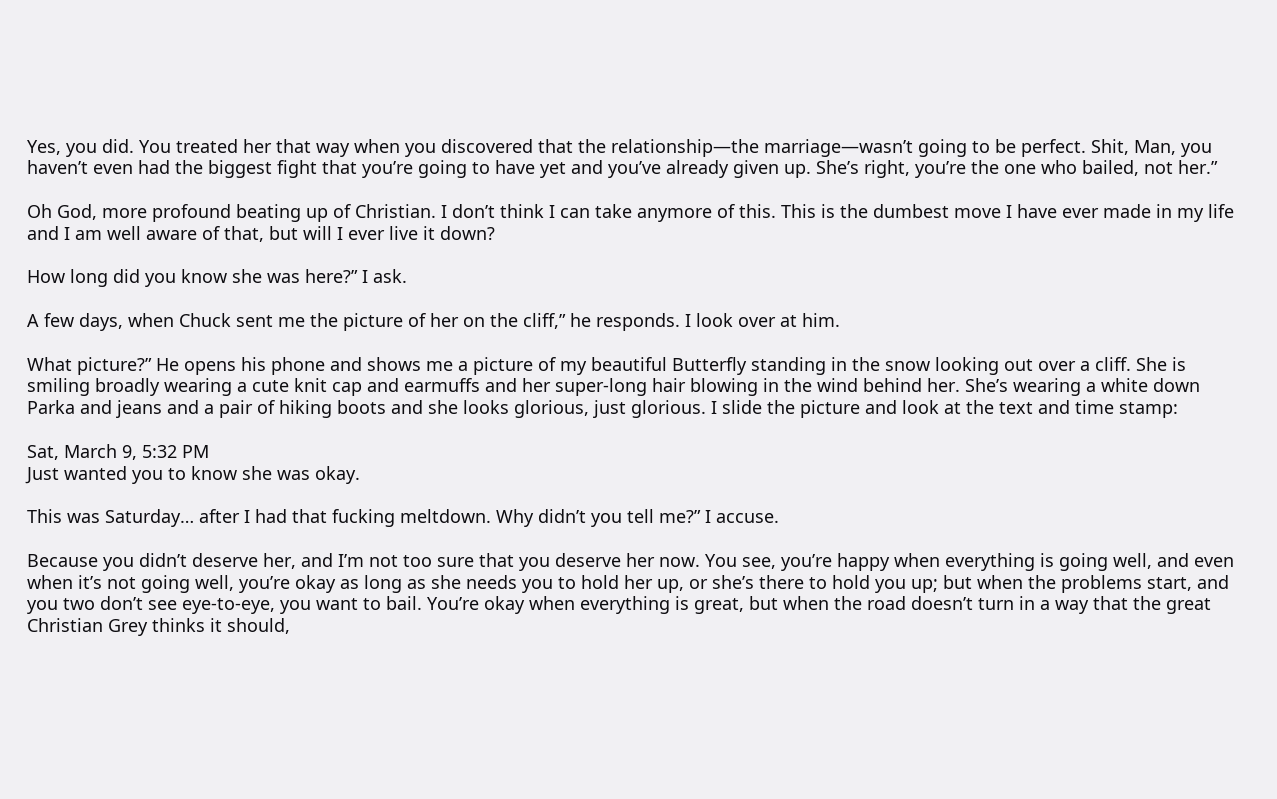Yes, you did. You treated her that way when you discovered that the relationship—the marriage—wasn’t going to be perfect. Shit, Man, you haven’t even had the biggest fight that you’re going to have yet and you’ve already given up. She’s right, you’re the one who bailed, not her.”

Oh God, more profound beating up of Christian. I don’t think I can take anymore of this. This is the dumbest move I have ever made in my life and I am well aware of that, but will I ever live it down?

How long did you know she was here?” I ask.

A few days, when Chuck sent me the picture of her on the cliff,” he responds. I look over at him.

What picture?” He opens his phone and shows me a picture of my beautiful Butterfly standing in the snow looking out over a cliff. She is smiling broadly wearing a cute knit cap and earmuffs and her super-long hair blowing in the wind behind her. She’s wearing a white down Parka and jeans and a pair of hiking boots and she looks glorious, just glorious. I slide the picture and look at the text and time stamp:

Sat, March 9, 5:32 PM
Just wanted you to know she was okay.

This was Saturday… after I had that fucking meltdown. Why didn’t you tell me?” I accuse.

Because you didn’t deserve her, and I’m not too sure that you deserve her now. You see, you’re happy when everything is going well, and even when it’s not going well, you’re okay as long as she needs you to hold her up, or she’s there to hold you up; but when the problems start, and you two don’t see eye-to-eye, you want to bail. You’re okay when everything is great, but when the road doesn’t turn in a way that the great Christian Grey thinks it should,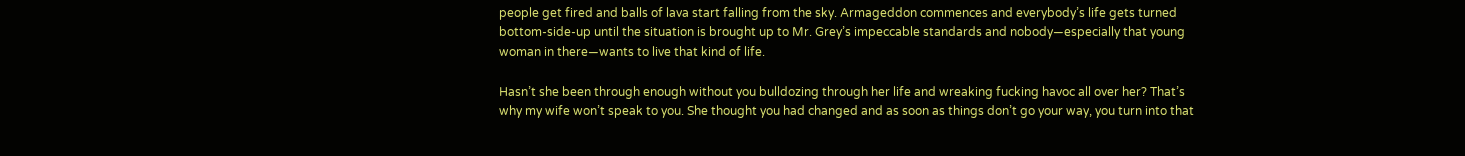people get fired and balls of lava start falling from the sky. Armageddon commences and everybody’s life gets turned bottom-side-up until the situation is brought up to Mr. Grey’s impeccable standards and nobody—especially that young woman in there—wants to live that kind of life.

Hasn’t she been through enough without you bulldozing through her life and wreaking fucking havoc all over her? That’s why my wife won’t speak to you. She thought you had changed and as soon as things don’t go your way, you turn into that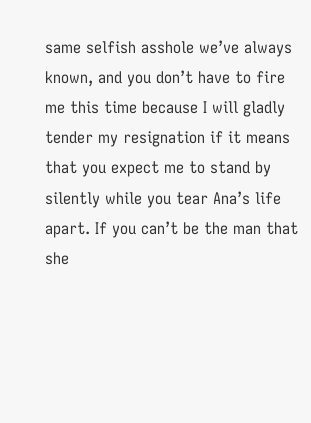same selfish asshole we’ve always known, and you don’t have to fire me this time because I will gladly tender my resignation if it means that you expect me to stand by silently while you tear Ana’s life apart. If you can’t be the man that she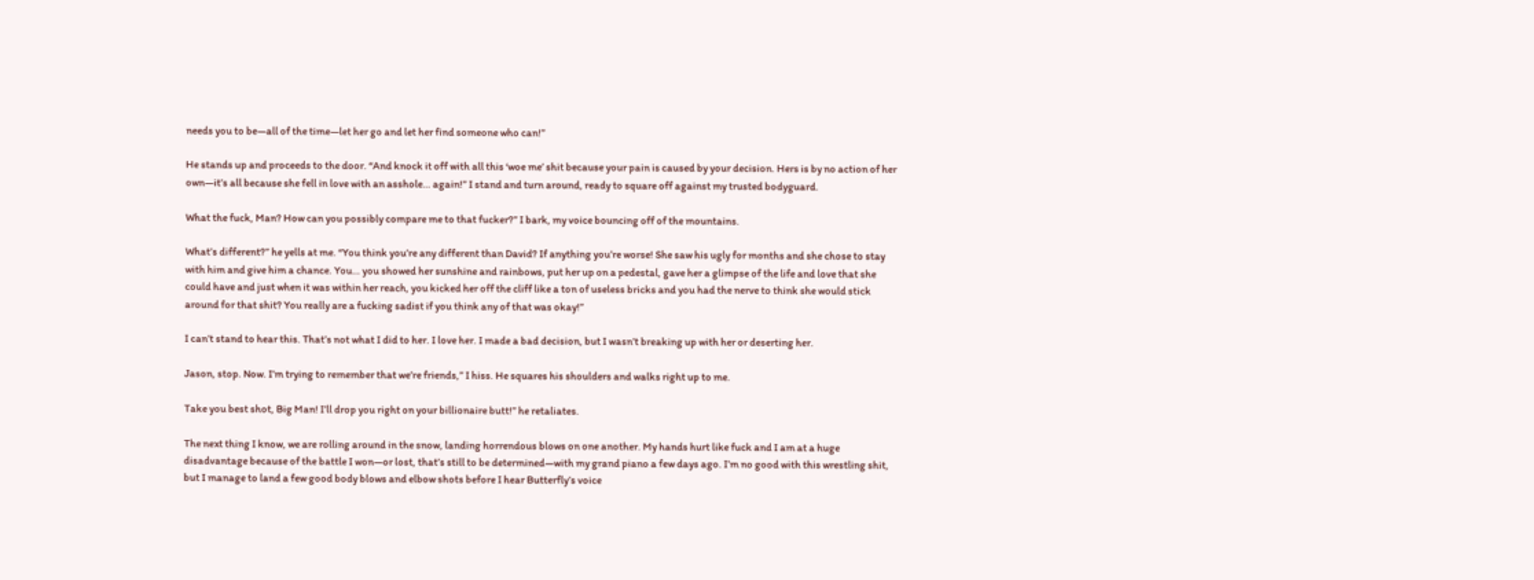needs you to be—all of the time—let her go and let her find someone who can!”

He stands up and proceeds to the door. “And knock it off with all this ‘woe me’ shit because your pain is caused by your decision. Hers is by no action of her own—it’s all because she fell in love with an asshole… again!” I stand and turn around, ready to square off against my trusted bodyguard.

What the fuck, Man? How can you possibly compare me to that fucker?” I bark, my voice bouncing off of the mountains.

What’s different?” he yells at me. “You think you’re any different than David? If anything you’re worse! She saw his ugly for months and she chose to stay with him and give him a chance. You… you showed her sunshine and rainbows, put her up on a pedestal, gave her a glimpse of the life and love that she could have and just when it was within her reach, you kicked her off the cliff like a ton of useless bricks and you had the nerve to think she would stick around for that shit? You really are a fucking sadist if you think any of that was okay!”

I can’t stand to hear this. That’s not what I did to her. I love her. I made a bad decision, but I wasn’t breaking up with her or deserting her.

Jason, stop. Now. I’m trying to remember that we’re friends,” I hiss. He squares his shoulders and walks right up to me.

Take you best shot, Big Man! I’ll drop you right on your billionaire butt!” he retaliates.

The next thing I know, we are rolling around in the snow, landing horrendous blows on one another. My hands hurt like fuck and I am at a huge disadvantage because of the battle I won—or lost, that’s still to be determined—with my grand piano a few days ago. I’m no good with this wrestling shit, but I manage to land a few good body blows and elbow shots before I hear Butterfly’s voice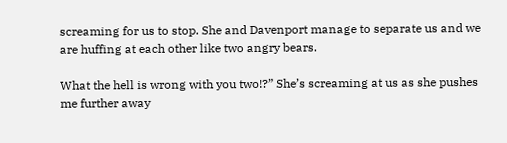screaming for us to stop. She and Davenport manage to separate us and we are huffing at each other like two angry bears.

What the hell is wrong with you two!?” She’s screaming at us as she pushes me further away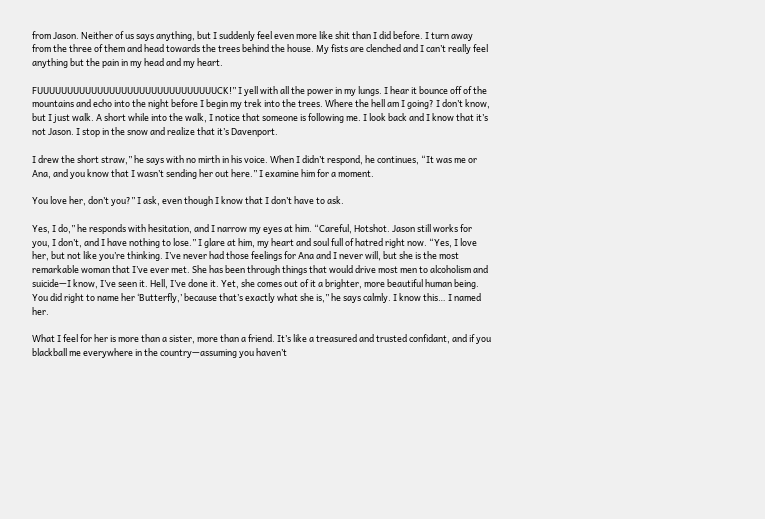from Jason. Neither of us says anything, but I suddenly feel even more like shit than I did before. I turn away from the three of them and head towards the trees behind the house. My fists are clenched and I can’t really feel anything but the pain in my head and my heart.

FUUUUUUUUUUUUUUUUUUUUUUUUUUUUUUCK!” I yell with all the power in my lungs. I hear it bounce off of the mountains and echo into the night before I begin my trek into the trees. Where the hell am I going? I don’t know, but I just walk. A short while into the walk, I notice that someone is following me. I look back and I know that it’s not Jason. I stop in the snow and realize that it’s Davenport.

I drew the short straw,” he says with no mirth in his voice. When I didn’t respond, he continues, “It was me or Ana, and you know that I wasn’t sending her out here.” I examine him for a moment.

You love her, don’t you?” I ask, even though I know that I don’t have to ask.

Yes, I do,” he responds with hesitation, and I narrow my eyes at him. “Careful, Hotshot. Jason still works for you, I don’t, and I have nothing to lose.” I glare at him, my heart and soul full of hatred right now. “Yes, I love her, but not like you’re thinking. I’ve never had those feelings for Ana and I never will, but she is the most remarkable woman that I’ve ever met. She has been through things that would drive most men to alcoholism and suicide—I know, I’ve seen it. Hell, I’ve done it. Yet, she comes out of it a brighter, more beautiful human being. You did right to name her ‘Butterfly,’ because that’s exactly what she is,” he says calmly. I know this… I named her.

What I feel for her is more than a sister, more than a friend. It’s like a treasured and trusted confidant, and if you blackball me everywhere in the country—assuming you haven’t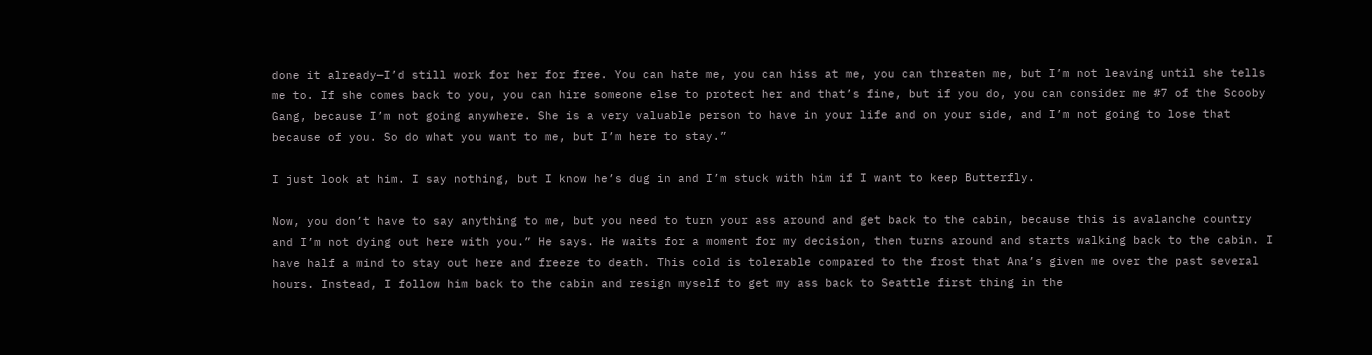done it already—I’d still work for her for free. You can hate me, you can hiss at me, you can threaten me, but I’m not leaving until she tells me to. If she comes back to you, you can hire someone else to protect her and that’s fine, but if you do, you can consider me #7 of the Scooby Gang, because I’m not going anywhere. She is a very valuable person to have in your life and on your side, and I’m not going to lose that because of you. So do what you want to me, but I’m here to stay.”

I just look at him. I say nothing, but I know he’s dug in and I’m stuck with him if I want to keep Butterfly.

Now, you don’t have to say anything to me, but you need to turn your ass around and get back to the cabin, because this is avalanche country and I’m not dying out here with you.” He says. He waits for a moment for my decision, then turns around and starts walking back to the cabin. I have half a mind to stay out here and freeze to death. This cold is tolerable compared to the frost that Ana’s given me over the past several hours. Instead, I follow him back to the cabin and resign myself to get my ass back to Seattle first thing in the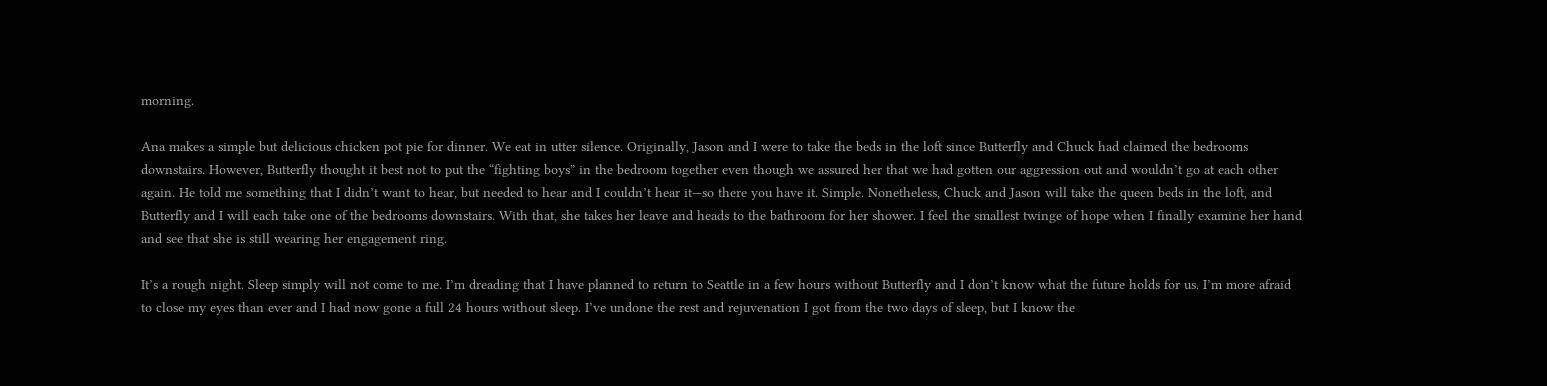morning.

Ana makes a simple but delicious chicken pot pie for dinner. We eat in utter silence. Originally, Jason and I were to take the beds in the loft since Butterfly and Chuck had claimed the bedrooms downstairs. However, Butterfly thought it best not to put the “fighting boys” in the bedroom together even though we assured her that we had gotten our aggression out and wouldn’t go at each other again. He told me something that I didn’t want to hear, but needed to hear and I couldn’t hear it—so there you have it. Simple. Nonetheless, Chuck and Jason will take the queen beds in the loft, and Butterfly and I will each take one of the bedrooms downstairs. With that, she takes her leave and heads to the bathroom for her shower. I feel the smallest twinge of hope when I finally examine her hand and see that she is still wearing her engagement ring.

It’s a rough night. Sleep simply will not come to me. I’m dreading that I have planned to return to Seattle in a few hours without Butterfly and I don’t know what the future holds for us. I’m more afraid to close my eyes than ever and I had now gone a full 24 hours without sleep. I’ve undone the rest and rejuvenation I got from the two days of sleep, but I know the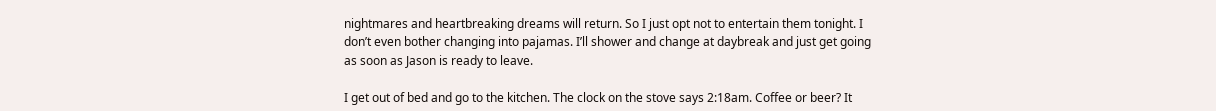nightmares and heartbreaking dreams will return. So I just opt not to entertain them tonight. I don’t even bother changing into pajamas. I’ll shower and change at daybreak and just get going as soon as Jason is ready to leave.

I get out of bed and go to the kitchen. The clock on the stove says 2:18am. Coffee or beer? It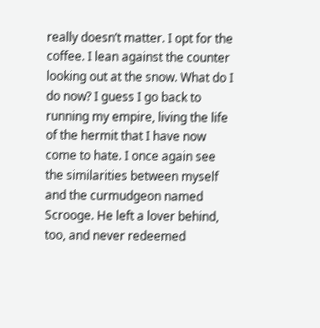really doesn’t matter. I opt for the coffee. I lean against the counter looking out at the snow. What do I do now? I guess I go back to running my empire, living the life of the hermit that I have now come to hate. I once again see the similarities between myself and the curmudgeon named Scrooge. He left a lover behind, too, and never redeemed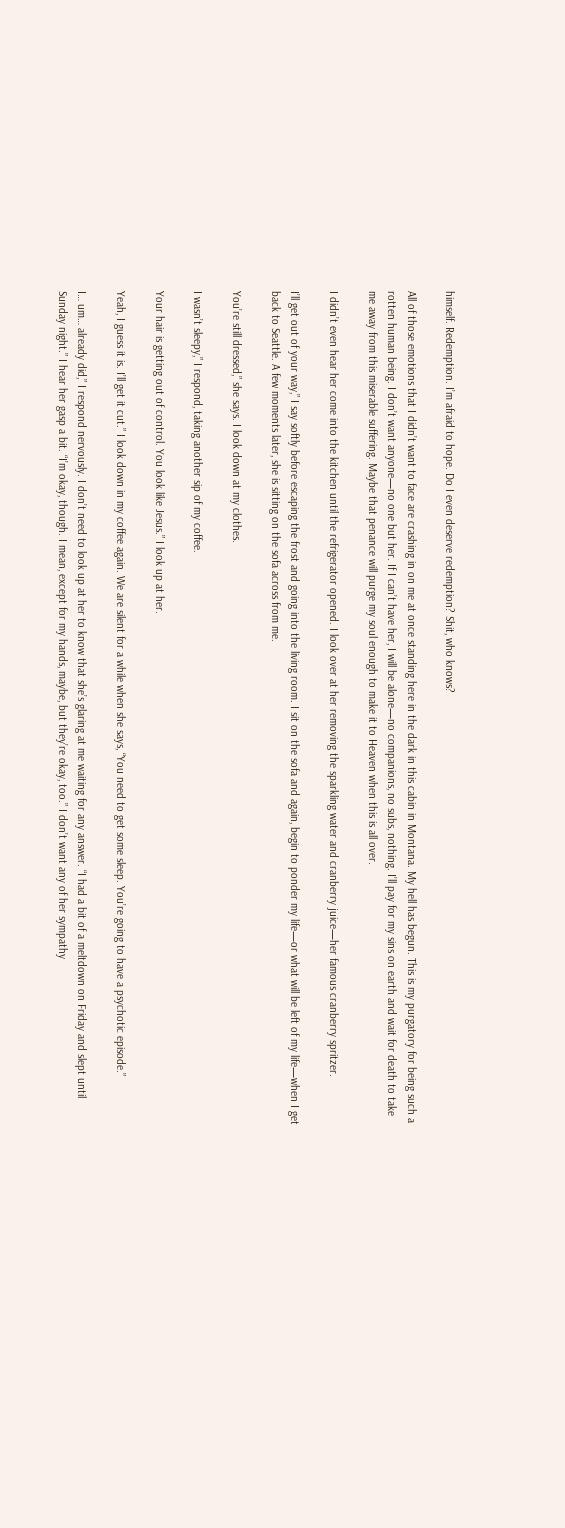himself. Redemption. I’m afraid to hope. Do I even deserve redemption? Shit, who knows?

All of those emotions that I didn’t want to face are crashing in on me at once standing here in the dark in this cabin in Montana. My hell has begun. This is my purgatory for being such a rotten human being. I don’t want anyone—no one but her. If I can’t have her, I will be alone—no companions, no subs, nothing. I’ll pay for my sins on earth and wait for death to take me away from this miserable suffering. Maybe that penance will purge my soul enough to make it to Heaven when this is all over.

I didn’t even hear her come into the kitchen until the refrigerator opened. I look over at her removing the sparkling water and cranberry juice—her famous cranberry spritzer.

I’ll get out of your way,” I say softly before escaping the frost and going into the living room. I sit on the sofa and again, begin to ponder my life—or what will be left of my life—when I get back to Seattle. A few moments later, she is sitting on the sofa across from me.

You’re still dressed,” she says. I look down at my clothes.

I wasn’t sleepy,” I respond, taking another sip of my coffee.

Your hair is getting out of control. You look like Jesus.” I look up at her.

Yeah, I guess it is. I’ll get it cut.” I look down in my coffee again. We are silent for a while when she says, “You need to get some sleep. You’re going to have a psychotic episode.”

I… um… already did,” I respond nervously. I don’t need to look up at her to know that she’s glaring at me waiting for any answer. “I had a bit of a meltdown on Friday and slept until Sunday night.” I hear her gasp a bit. “I’m okay, though. I mean, except for my hands, maybe, but they’re okay, too.” I don’t want any of her sympathy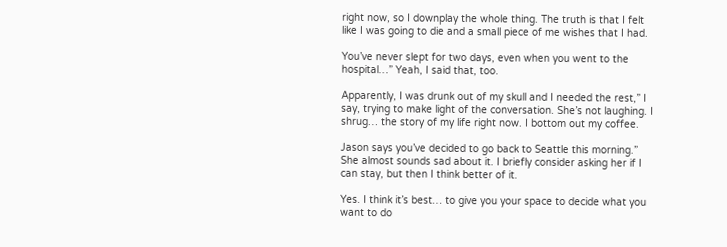right now, so I downplay the whole thing. The truth is that I felt like I was going to die and a small piece of me wishes that I had.

You’ve never slept for two days, even when you went to the hospital…” Yeah, I said that, too.

Apparently, I was drunk out of my skull and I needed the rest,” I say, trying to make light of the conversation. She’s not laughing. I shrug… the story of my life right now. I bottom out my coffee.

Jason says you’ve decided to go back to Seattle this morning.” She almost sounds sad about it. I briefly consider asking her if I can stay, but then I think better of it.

Yes. I think it’s best… to give you your space to decide what you want to do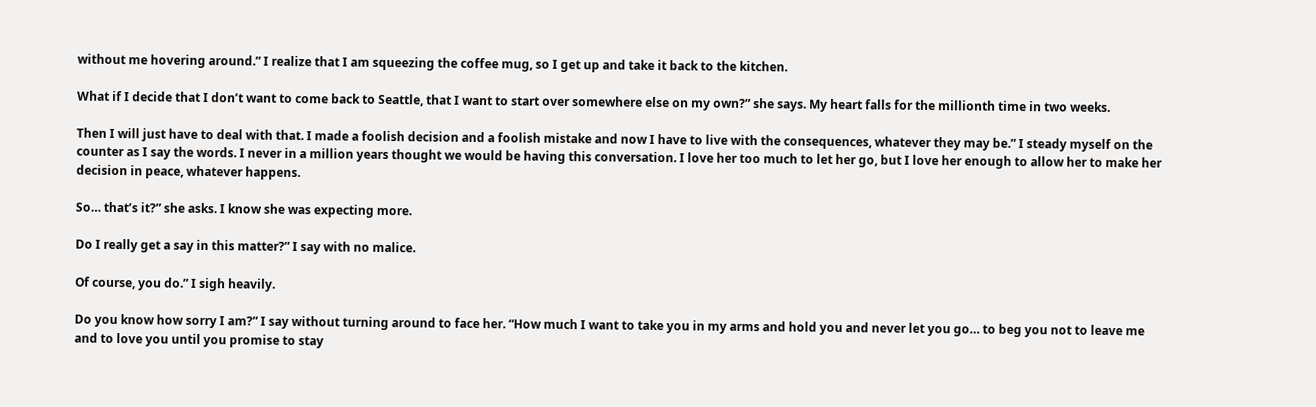without me hovering around.” I realize that I am squeezing the coffee mug, so I get up and take it back to the kitchen.

What if I decide that I don’t want to come back to Seattle, that I want to start over somewhere else on my own?” she says. My heart falls for the millionth time in two weeks.

Then I will just have to deal with that. I made a foolish decision and a foolish mistake and now I have to live with the consequences, whatever they may be.” I steady myself on the counter as I say the words. I never in a million years thought we would be having this conversation. I love her too much to let her go, but I love her enough to allow her to make her decision in peace, whatever happens.

So… that’s it?” she asks. I know she was expecting more.

Do I really get a say in this matter?” I say with no malice.

Of course, you do.” I sigh heavily.

Do you know how sorry I am?” I say without turning around to face her. “How much I want to take you in my arms and hold you and never let you go… to beg you not to leave me and to love you until you promise to stay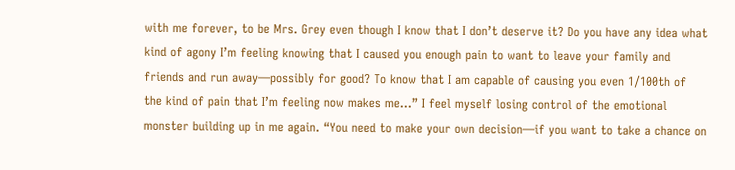with me forever, to be Mrs. Grey even though I know that I don’t deserve it? Do you have any idea what kind of agony I’m feeling knowing that I caused you enough pain to want to leave your family and friends and run away—possibly for good? To know that I am capable of causing you even 1/100th of the kind of pain that I’m feeling now makes me…” I feel myself losing control of the emotional monster building up in me again. “You need to make your own decision—if you want to take a chance on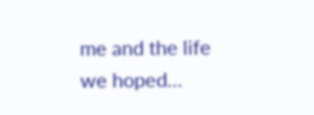me and the life we hoped…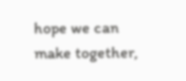hope we can make together,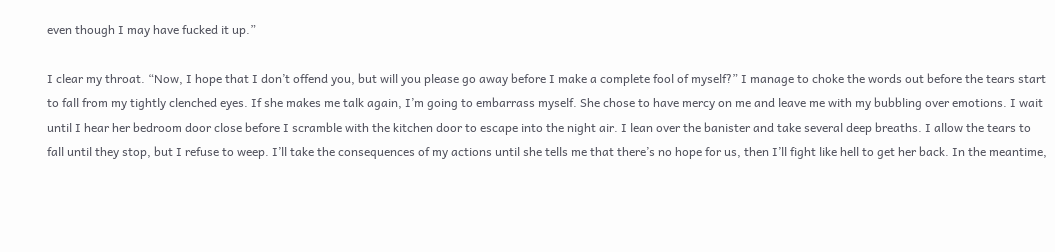even though I may have fucked it up.”

I clear my throat. “Now, I hope that I don’t offend you, but will you please go away before I make a complete fool of myself?” I manage to choke the words out before the tears start to fall from my tightly clenched eyes. If she makes me talk again, I’m going to embarrass myself. She chose to have mercy on me and leave me with my bubbling over emotions. I wait until I hear her bedroom door close before I scramble with the kitchen door to escape into the night air. I lean over the banister and take several deep breaths. I allow the tears to fall until they stop, but I refuse to weep. I’ll take the consequences of my actions until she tells me that there’s no hope for us, then I’ll fight like hell to get her back. In the meantime,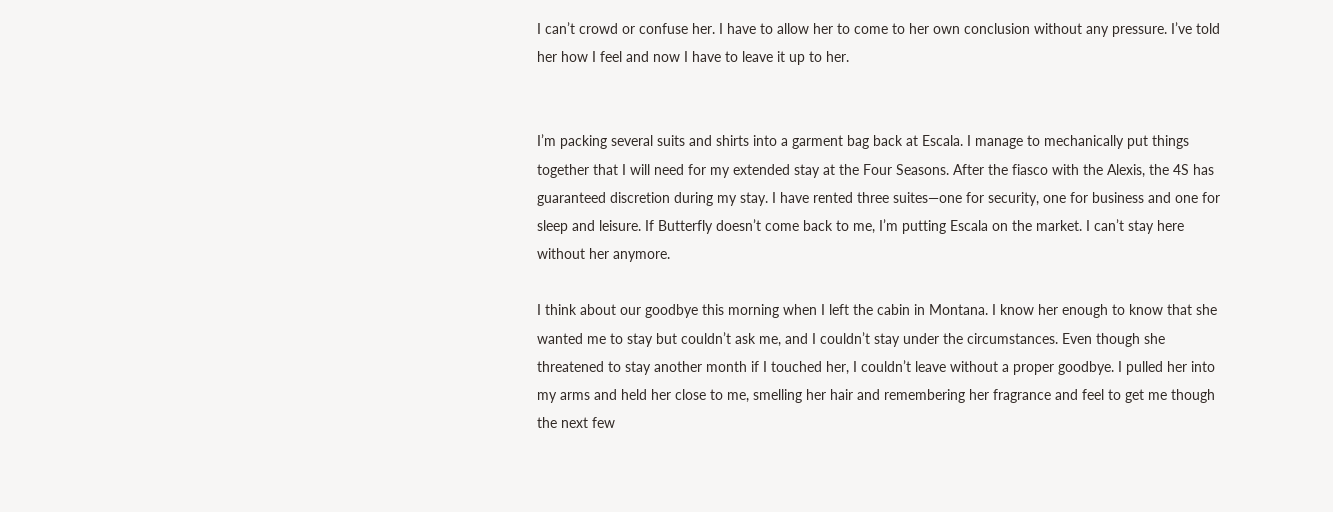I can’t crowd or confuse her. I have to allow her to come to her own conclusion without any pressure. I’ve told her how I feel and now I have to leave it up to her.


I’m packing several suits and shirts into a garment bag back at Escala. I manage to mechanically put things together that I will need for my extended stay at the Four Seasons. After the fiasco with the Alexis, the 4S has guaranteed discretion during my stay. I have rented three suites—one for security, one for business and one for sleep and leisure. If Butterfly doesn’t come back to me, I’m putting Escala on the market. I can’t stay here without her anymore.

I think about our goodbye this morning when I left the cabin in Montana. I know her enough to know that she wanted me to stay but couldn’t ask me, and I couldn’t stay under the circumstances. Even though she threatened to stay another month if I touched her, I couldn’t leave without a proper goodbye. I pulled her into my arms and held her close to me, smelling her hair and remembering her fragrance and feel to get me though the next few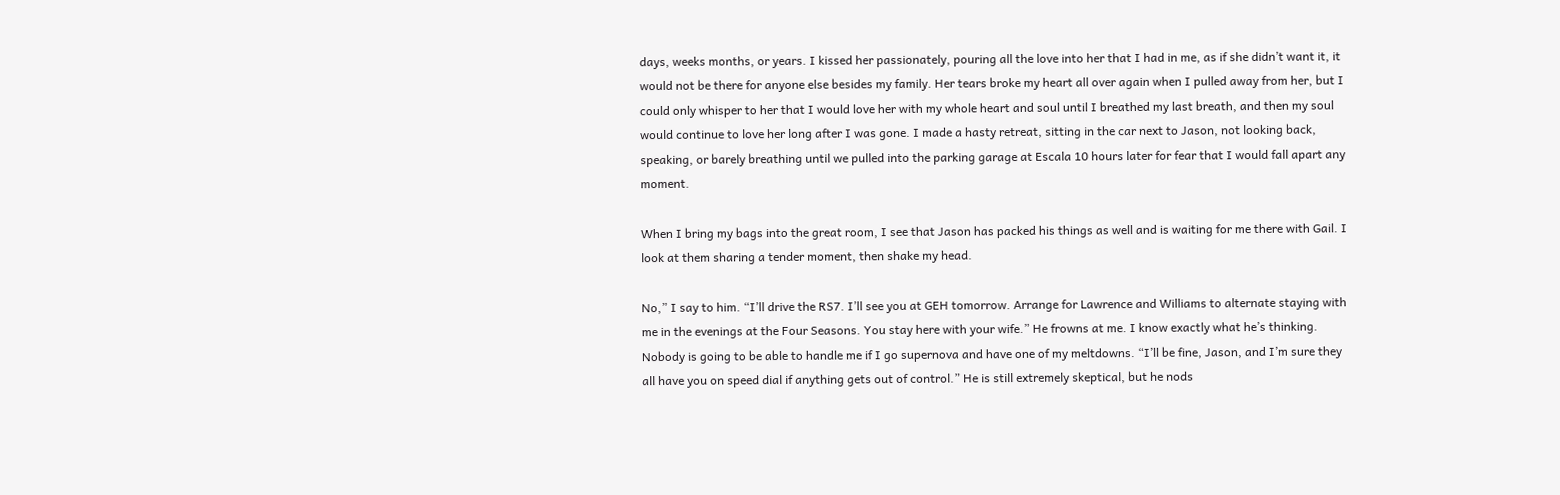days, weeks months, or years. I kissed her passionately, pouring all the love into her that I had in me, as if she didn’t want it, it would not be there for anyone else besides my family. Her tears broke my heart all over again when I pulled away from her, but I could only whisper to her that I would love her with my whole heart and soul until I breathed my last breath, and then my soul would continue to love her long after I was gone. I made a hasty retreat, sitting in the car next to Jason, not looking back, speaking, or barely breathing until we pulled into the parking garage at Escala 10 hours later for fear that I would fall apart any moment.

When I bring my bags into the great room, I see that Jason has packed his things as well and is waiting for me there with Gail. I look at them sharing a tender moment, then shake my head.

No,” I say to him. “I’ll drive the RS7. I’ll see you at GEH tomorrow. Arrange for Lawrence and Williams to alternate staying with me in the evenings at the Four Seasons. You stay here with your wife.” He frowns at me. I know exactly what he’s thinking. Nobody is going to be able to handle me if I go supernova and have one of my meltdowns. “I’ll be fine, Jason, and I’m sure they all have you on speed dial if anything gets out of control.” He is still extremely skeptical, but he nods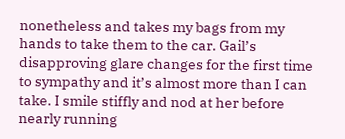nonetheless and takes my bags from my hands to take them to the car. Gail’s disapproving glare changes for the first time to sympathy and it’s almost more than I can take. I smile stiffly and nod at her before nearly running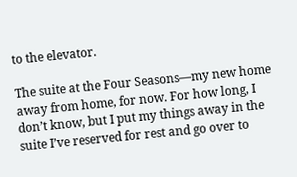to the elevator.

The suite at the Four Seasons—my new home away from home, for now. For how long, I don’t know, but I put my things away in the suite I’ve reserved for rest and go over to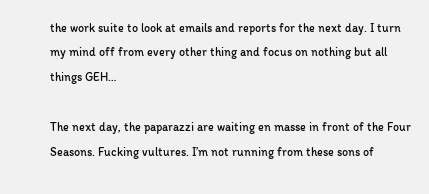the work suite to look at emails and reports for the next day. I turn my mind off from every other thing and focus on nothing but all things GEH…

The next day, the paparazzi are waiting en masse in front of the Four Seasons. Fucking vultures. I’m not running from these sons of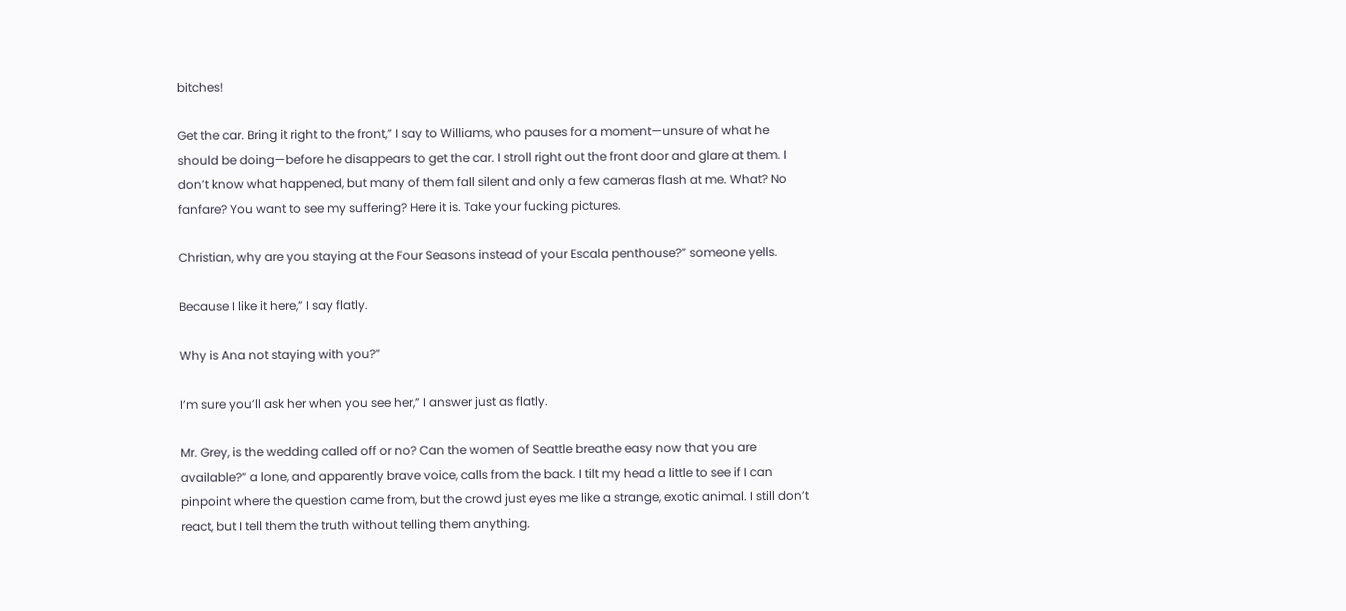bitches!

Get the car. Bring it right to the front,” I say to Williams, who pauses for a moment—unsure of what he should be doing—before he disappears to get the car. I stroll right out the front door and glare at them. I don’t know what happened, but many of them fall silent and only a few cameras flash at me. What? No fanfare? You want to see my suffering? Here it is. Take your fucking pictures.

Christian, why are you staying at the Four Seasons instead of your Escala penthouse?” someone yells.

Because I like it here,” I say flatly.

Why is Ana not staying with you?”

I’m sure you’ll ask her when you see her,” I answer just as flatly.

Mr. Grey, is the wedding called off or no? Can the women of Seattle breathe easy now that you are available?” a lone, and apparently brave voice, calls from the back. I tilt my head a little to see if I can pinpoint where the question came from, but the crowd just eyes me like a strange, exotic animal. I still don’t react, but I tell them the truth without telling them anything.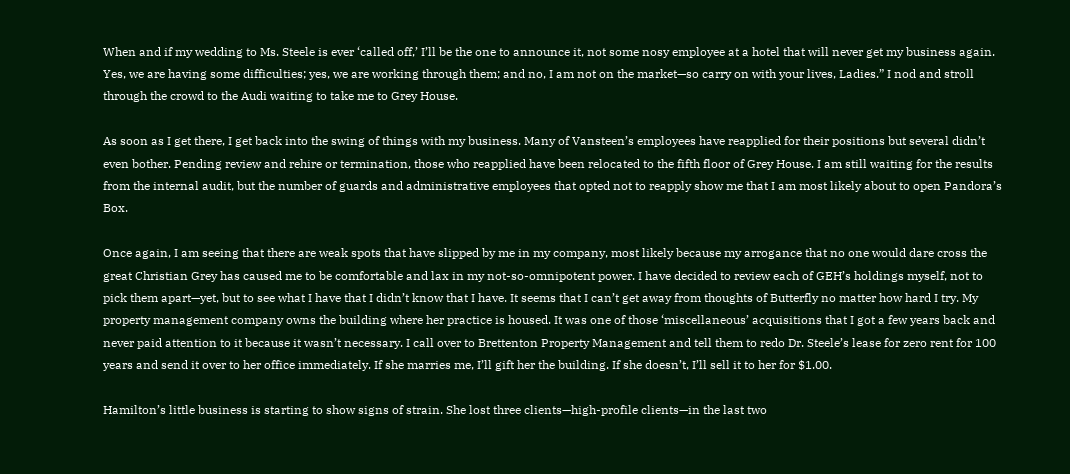When and if my wedding to Ms. Steele is ever ‘called off,’ I’ll be the one to announce it, not some nosy employee at a hotel that will never get my business again. Yes, we are having some difficulties; yes, we are working through them; and no, I am not on the market—so carry on with your lives, Ladies.” I nod and stroll through the crowd to the Audi waiting to take me to Grey House.

As soon as I get there, I get back into the swing of things with my business. Many of Vansteen’s employees have reapplied for their positions but several didn’t even bother. Pending review and rehire or termination, those who reapplied have been relocated to the fifth floor of Grey House. I am still waiting for the results from the internal audit, but the number of guards and administrative employees that opted not to reapply show me that I am most likely about to open Pandora’s Box.

Once again, I am seeing that there are weak spots that have slipped by me in my company, most likely because my arrogance that no one would dare cross the great Christian Grey has caused me to be comfortable and lax in my not-so-omnipotent power. I have decided to review each of GEH’s holdings myself, not to pick them apart—yet, but to see what I have that I didn’t know that I have. It seems that I can’t get away from thoughts of Butterfly no matter how hard I try. My property management company owns the building where her practice is housed. It was one of those ‘miscellaneous’ acquisitions that I got a few years back and never paid attention to it because it wasn’t necessary. I call over to Brettenton Property Management and tell them to redo Dr. Steele’s lease for zero rent for 100 years and send it over to her office immediately. If she marries me, I’ll gift her the building. If she doesn’t, I’ll sell it to her for $1.00.

Hamilton’s little business is starting to show signs of strain. She lost three clients—high-profile clients—in the last two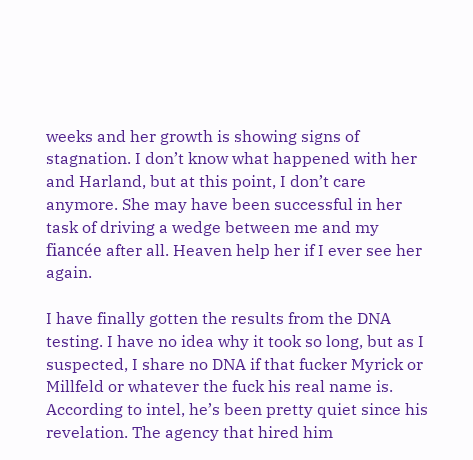weeks and her growth is showing signs of stagnation. I don’t know what happened with her and Harland, but at this point, I don’t care anymore. She may have been successful in her task of driving a wedge between me and my fiancée after all. Heaven help her if I ever see her again.

I have finally gotten the results from the DNA testing. I have no idea why it took so long, but as I suspected, I share no DNA if that fucker Myrick or Millfeld or whatever the fuck his real name is. According to intel, he’s been pretty quiet since his revelation. The agency that hired him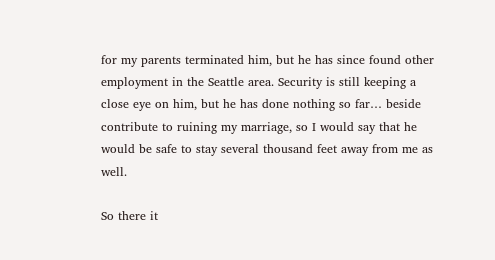for my parents terminated him, but he has since found other employment in the Seattle area. Security is still keeping a close eye on him, but he has done nothing so far… beside contribute to ruining my marriage, so I would say that he would be safe to stay several thousand feet away from me as well.

So there it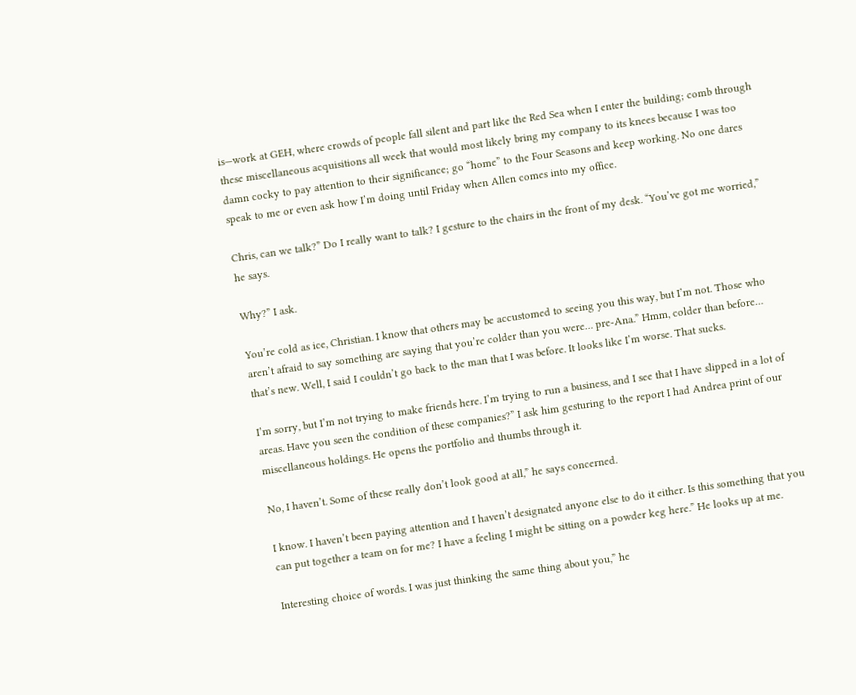is—work at GEH, where crowds of people fall silent and part like the Red Sea when I enter the building; comb through these miscellaneous acquisitions all week that would most likely bring my company to its knees because I was too damn cocky to pay attention to their significance; go “home” to the Four Seasons and keep working. No one dares speak to me or even ask how I’m doing until Friday when Allen comes into my office.

Chris, can we talk?” Do I really want to talk? I gesture to the chairs in the front of my desk. “You’ve got me worried,” he says.

Why?” I ask.

You’re cold as ice, Christian. I know that others may be accustomed to seeing you this way, but I’m not. Those who aren’t afraid to say something are saying that you’re colder than you were… pre-Ana.” Hmm, colder than before… that’s new. Well, I said I couldn’t go back to the man that I was before. It looks like I’m worse. That sucks.

I’m sorry, but I’m not trying to make friends here. I’m trying to run a business, and I see that I have slipped in a lot of areas. Have you seen the condition of these companies?” I ask him gesturing to the report I had Andrea print of our miscellaneous holdings. He opens the portfolio and thumbs through it.

No, I haven’t. Some of these really don’t look good at all,” he says concerned.

I know. I haven’t been paying attention and I haven’t designated anyone else to do it either. Is this something that you can put together a team on for me? I have a feeling I might be sitting on a powder keg here.” He looks up at me.

Interesting choice of words. I was just thinking the same thing about you,” he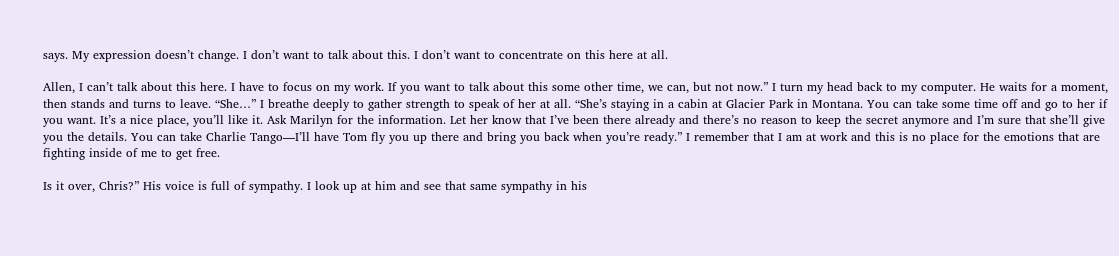says. My expression doesn’t change. I don’t want to talk about this. I don’t want to concentrate on this here at all.

Allen, I can’t talk about this here. I have to focus on my work. If you want to talk about this some other time, we can, but not now.” I turn my head back to my computer. He waits for a moment, then stands and turns to leave. “She…” I breathe deeply to gather strength to speak of her at all. “She’s staying in a cabin at Glacier Park in Montana. You can take some time off and go to her if you want. It’s a nice place, you’ll like it. Ask Marilyn for the information. Let her know that I’ve been there already and there’s no reason to keep the secret anymore and I’m sure that she’ll give you the details. You can take Charlie Tango—I’ll have Tom fly you up there and bring you back when you’re ready.” I remember that I am at work and this is no place for the emotions that are fighting inside of me to get free.

Is it over, Chris?” His voice is full of sympathy. I look up at him and see that same sympathy in his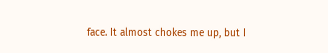face. It almost chokes me up, but I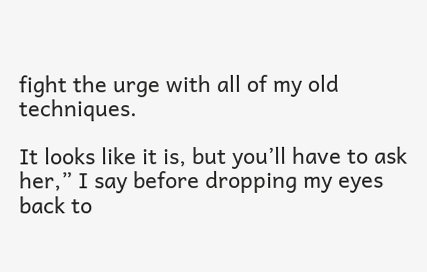fight the urge with all of my old techniques.

It looks like it is, but you’ll have to ask her,” I say before dropping my eyes back to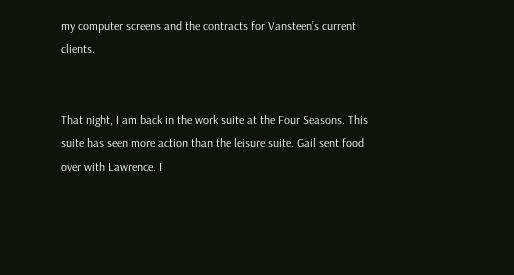my computer screens and the contracts for Vansteen’s current clients.


That night, I am back in the work suite at the Four Seasons. This suite has seen more action than the leisure suite. Gail sent food over with Lawrence. I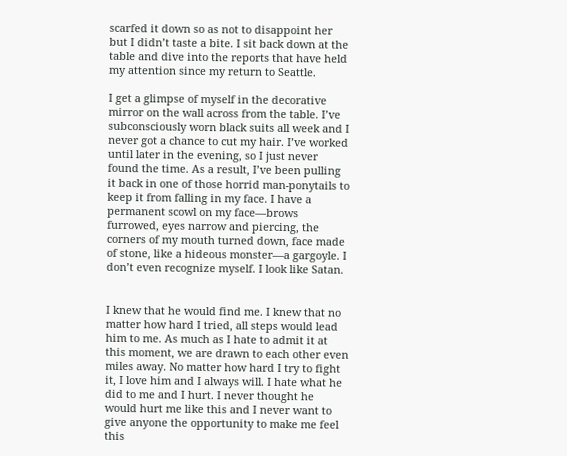scarfed it down so as not to disappoint her but I didn’t taste a bite. I sit back down at the table and dive into the reports that have held my attention since my return to Seattle.

I get a glimpse of myself in the decorative mirror on the wall across from the table. I’ve subconsciously worn black suits all week and I never got a chance to cut my hair. I’ve worked until later in the evening, so I just never found the time. As a result, I’ve been pulling it back in one of those horrid man-ponytails to keep it from falling in my face. I have a permanent scowl on my face—brows furrowed, eyes narrow and piercing, the corners of my mouth turned down, face made of stone, like a hideous monster—a gargoyle. I don’t even recognize myself. I look like Satan.


I knew that he would find me. I knew that no matter how hard I tried, all steps would lead him to me. As much as I hate to admit it at this moment, we are drawn to each other even miles away. No matter how hard I try to fight it, I love him and I always will. I hate what he did to me and I hurt. I never thought he would hurt me like this and I never want to give anyone the opportunity to make me feel this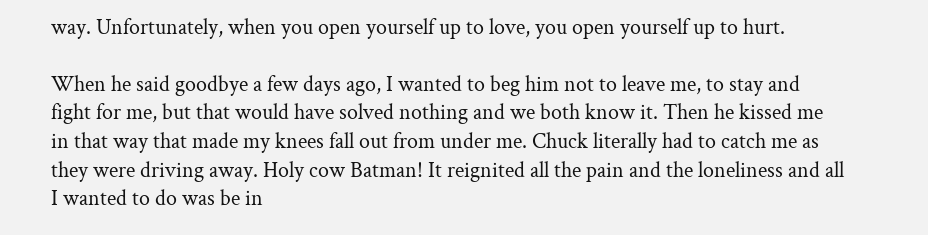way. Unfortunately, when you open yourself up to love, you open yourself up to hurt.

When he said goodbye a few days ago, I wanted to beg him not to leave me, to stay and fight for me, but that would have solved nothing and we both know it. Then he kissed me in that way that made my knees fall out from under me. Chuck literally had to catch me as they were driving away. Holy cow Batman! It reignited all the pain and the loneliness and all I wanted to do was be in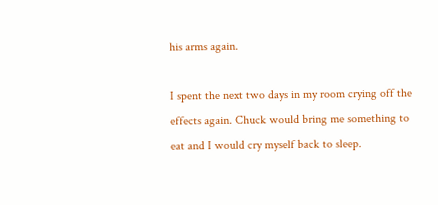his arms again.

I spent the next two days in my room crying off the effects again. Chuck would bring me something to eat and I would cry myself back to sleep.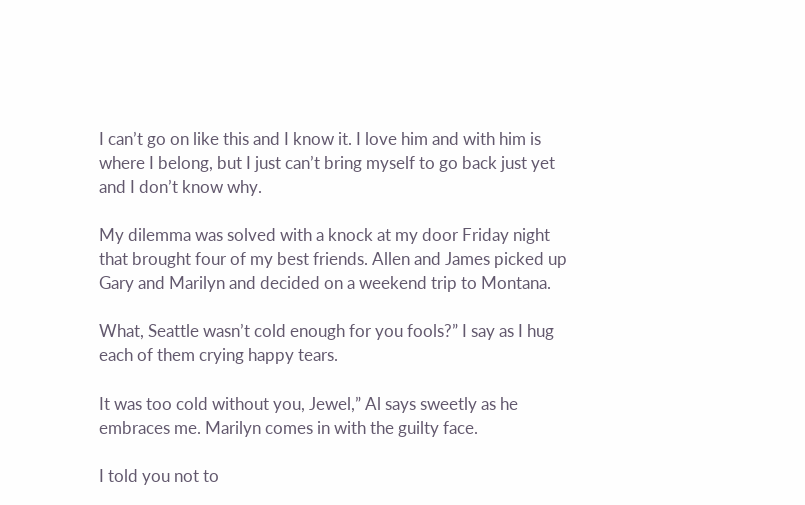I can’t go on like this and I know it. I love him and with him is where I belong, but I just can’t bring myself to go back just yet and I don’t know why.

My dilemma was solved with a knock at my door Friday night that brought four of my best friends. Allen and James picked up Gary and Marilyn and decided on a weekend trip to Montana.

What, Seattle wasn’t cold enough for you fools?” I say as I hug each of them crying happy tears.

It was too cold without you, Jewel,” Al says sweetly as he embraces me. Marilyn comes in with the guilty face.

I told you not to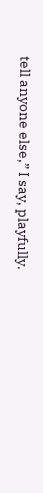tell anyone else,” I say, playfully.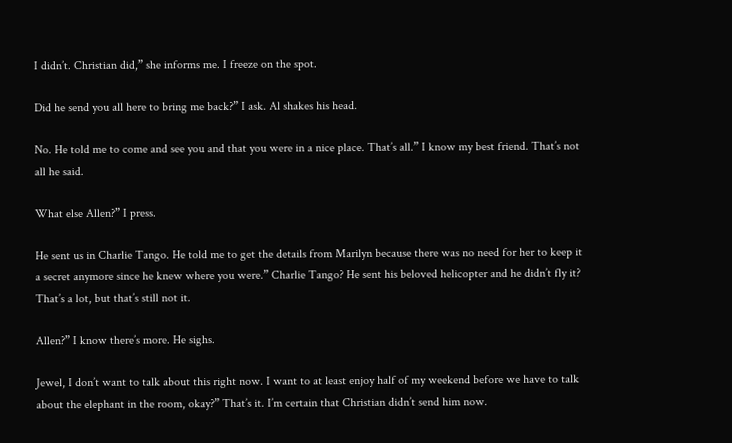I didn’t. Christian did,” she informs me. I freeze on the spot.

Did he send you all here to bring me back?” I ask. Al shakes his head.

No. He told me to come and see you and that you were in a nice place. That’s all.” I know my best friend. That’s not all he said.

What else Allen?” I press.

He sent us in Charlie Tango. He told me to get the details from Marilyn because there was no need for her to keep it a secret anymore since he knew where you were.” Charlie Tango? He sent his beloved helicopter and he didn’t fly it? That’s a lot, but that’s still not it.

Allen?” I know there’s more. He sighs.

Jewel, I don’t want to talk about this right now. I want to at least enjoy half of my weekend before we have to talk about the elephant in the room, okay?” That’s it. I’m certain that Christian didn’t send him now.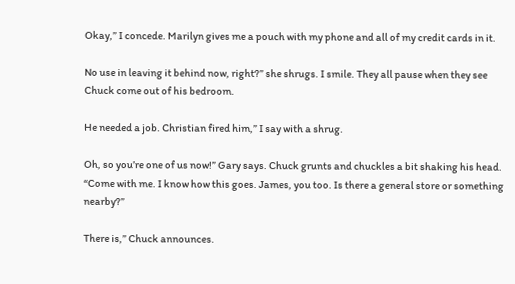Okay,” I concede. Marilyn gives me a pouch with my phone and all of my credit cards in it.

No use in leaving it behind now, right?” she shrugs. I smile. They all pause when they see Chuck come out of his bedroom.

He needed a job. Christian fired him,” I say with a shrug.

Oh, so you’re one of us now!” Gary says. Chuck grunts and chuckles a bit shaking his head. “Come with me. I know how this goes. James, you too. Is there a general store or something nearby?”

There is,” Chuck announces.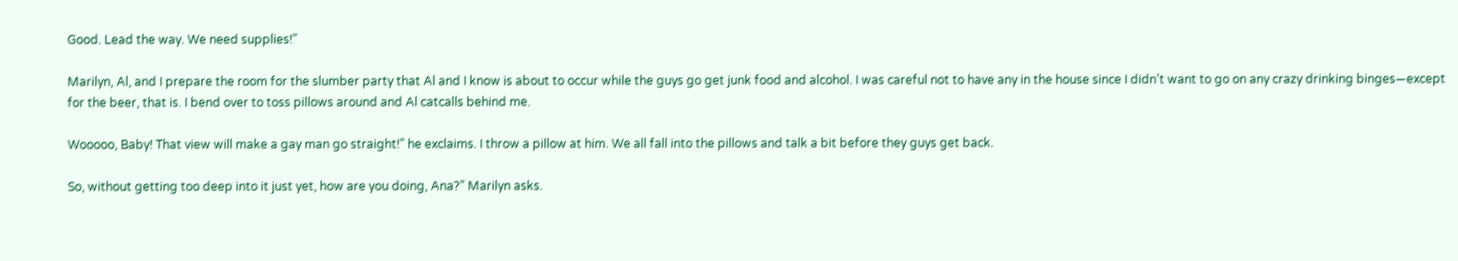Good. Lead the way. We need supplies!”

Marilyn, Al, and I prepare the room for the slumber party that Al and I know is about to occur while the guys go get junk food and alcohol. I was careful not to have any in the house since I didn’t want to go on any crazy drinking binges—except for the beer, that is. I bend over to toss pillows around and Al catcalls behind me.

Wooooo, Baby! That view will make a gay man go straight!” he exclaims. I throw a pillow at him. We all fall into the pillows and talk a bit before they guys get back.

So, without getting too deep into it just yet, how are you doing, Ana?” Marilyn asks.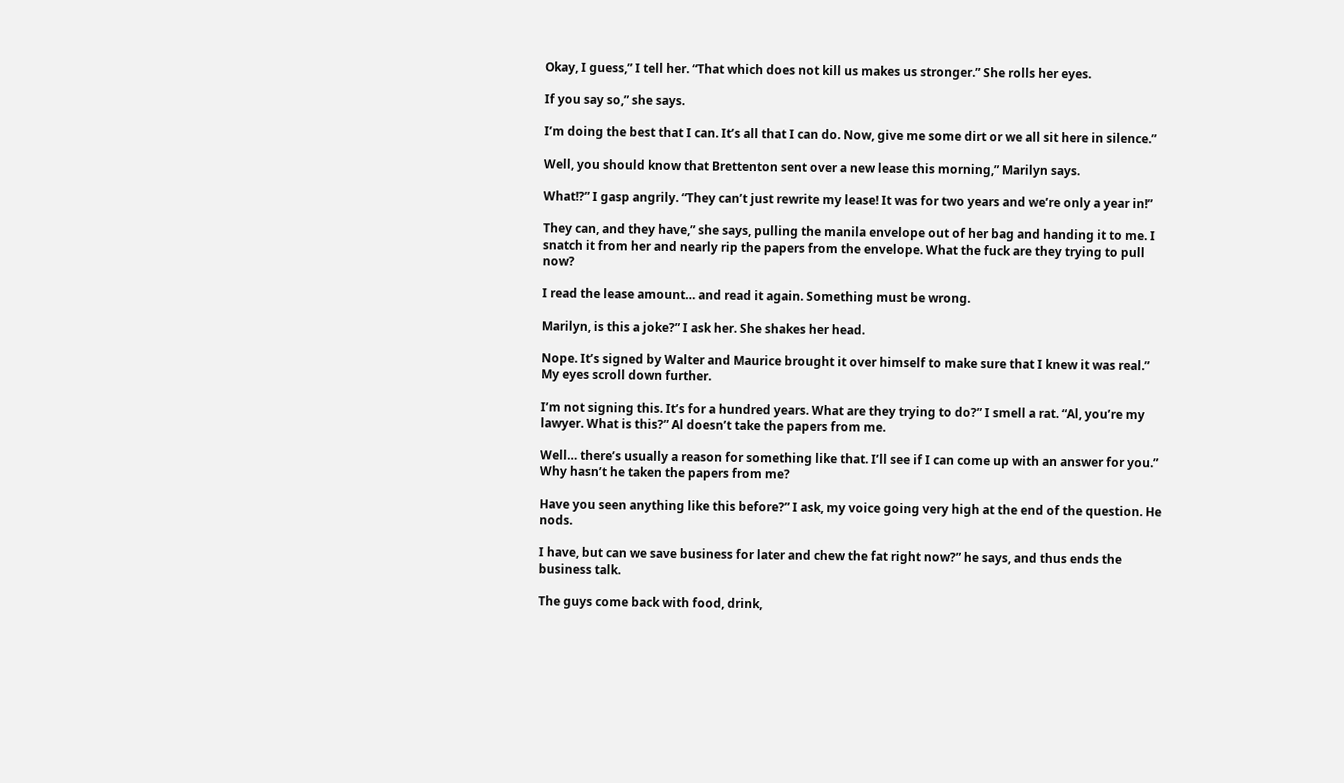Okay, I guess,” I tell her. “That which does not kill us makes us stronger.” She rolls her eyes.

If you say so,” she says.

I’m doing the best that I can. It’s all that I can do. Now, give me some dirt or we all sit here in silence.”

Well, you should know that Brettenton sent over a new lease this morning,” Marilyn says.

What!?” I gasp angrily. “They can’t just rewrite my lease! It was for two years and we’re only a year in!”

They can, and they have,” she says, pulling the manila envelope out of her bag and handing it to me. I snatch it from her and nearly rip the papers from the envelope. What the fuck are they trying to pull now?

I read the lease amount… and read it again. Something must be wrong.

Marilyn, is this a joke?” I ask her. She shakes her head.

Nope. It’s signed by Walter and Maurice brought it over himself to make sure that I knew it was real.” My eyes scroll down further.

I’m not signing this. It’s for a hundred years. What are they trying to do?” I smell a rat. “Al, you’re my lawyer. What is this?” Al doesn’t take the papers from me.

Well… there’s usually a reason for something like that. I’ll see if I can come up with an answer for you.” Why hasn’t he taken the papers from me?

Have you seen anything like this before?” I ask, my voice going very high at the end of the question. He nods.

I have, but can we save business for later and chew the fat right now?” he says, and thus ends the business talk.

The guys come back with food, drink,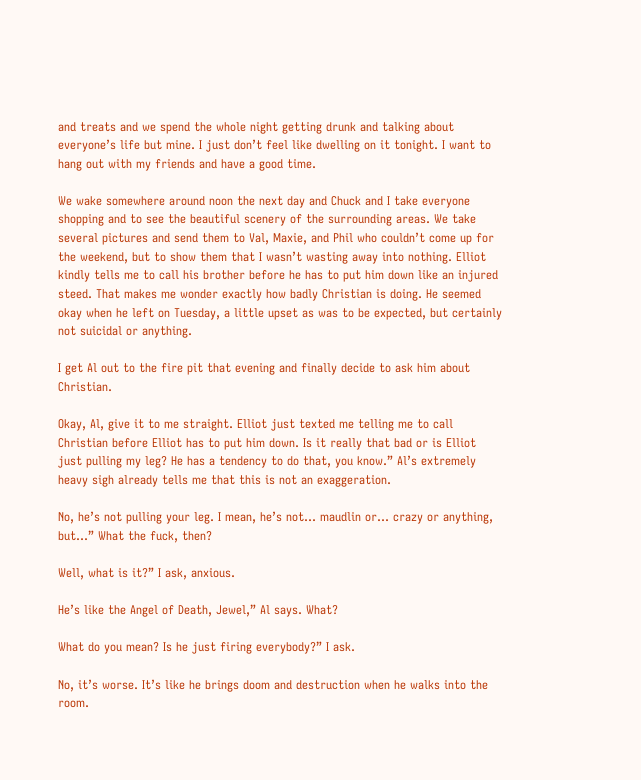and treats and we spend the whole night getting drunk and talking about everyone’s life but mine. I just don’t feel like dwelling on it tonight. I want to hang out with my friends and have a good time.

We wake somewhere around noon the next day and Chuck and I take everyone shopping and to see the beautiful scenery of the surrounding areas. We take several pictures and send them to Val, Maxie, and Phil who couldn’t come up for the weekend, but to show them that I wasn’t wasting away into nothing. Elliot kindly tells me to call his brother before he has to put him down like an injured steed. That makes me wonder exactly how badly Christian is doing. He seemed okay when he left on Tuesday, a little upset as was to be expected, but certainly not suicidal or anything.

I get Al out to the fire pit that evening and finally decide to ask him about Christian.

Okay, Al, give it to me straight. Elliot just texted me telling me to call Christian before Elliot has to put him down. Is it really that bad or is Elliot just pulling my leg? He has a tendency to do that, you know.” Al’s extremely heavy sigh already tells me that this is not an exaggeration.

No, he’s not pulling your leg. I mean, he’s not… maudlin or… crazy or anything, but…” What the fuck, then?

Well, what is it?” I ask, anxious.

He’s like the Angel of Death, Jewel,” Al says. What?

What do you mean? Is he just firing everybody?” I ask.

No, it’s worse. It’s like he brings doom and destruction when he walks into the room.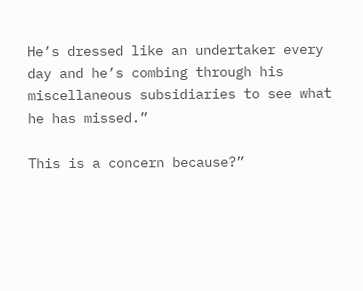He’s dressed like an undertaker every day and he’s combing through his miscellaneous subsidiaries to see what he has missed.”

This is a concern because?”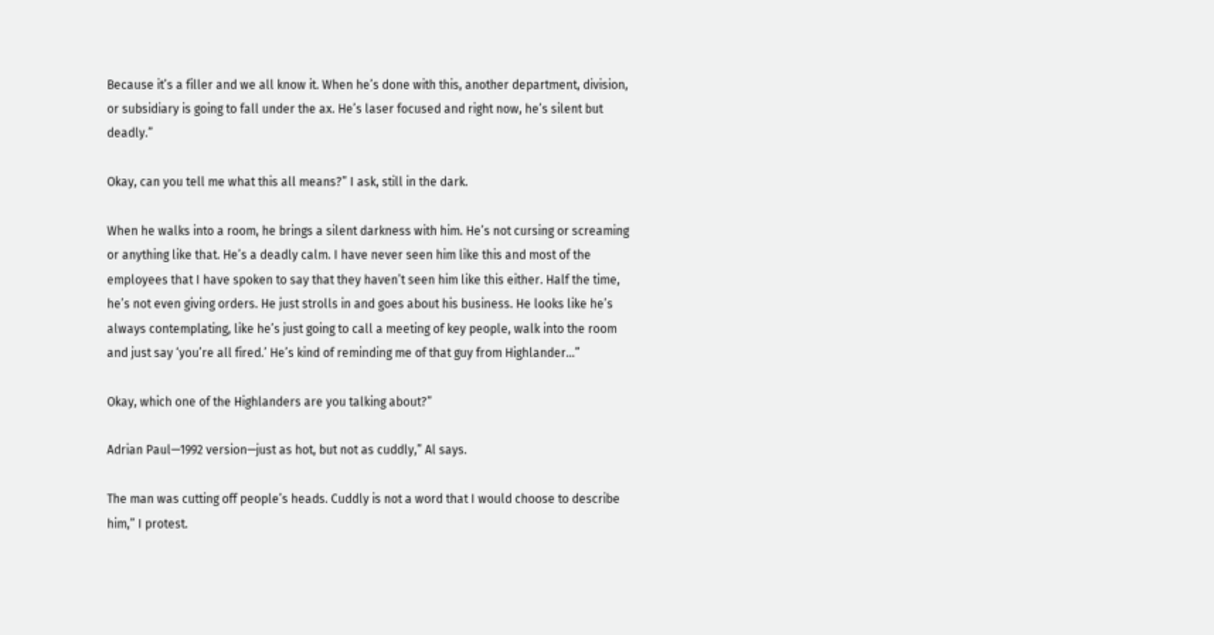Because it’s a filler and we all know it. When he’s done with this, another department, division, or subsidiary is going to fall under the ax. He’s laser focused and right now, he’s silent but deadly.”

Okay, can you tell me what this all means?” I ask, still in the dark.

When he walks into a room, he brings a silent darkness with him. He’s not cursing or screaming or anything like that. He’s a deadly calm. I have never seen him like this and most of the employees that I have spoken to say that they haven’t seen him like this either. Half the time, he’s not even giving orders. He just strolls in and goes about his business. He looks like he’s always contemplating, like he’s just going to call a meeting of key people, walk into the room and just say ‘you’re all fired.’ He’s kind of reminding me of that guy from Highlander…”

Okay, which one of the Highlanders are you talking about?”

Adrian Paul—1992 version—just as hot, but not as cuddly,” Al says.

The man was cutting off people’s heads. Cuddly is not a word that I would choose to describe him,” I protest.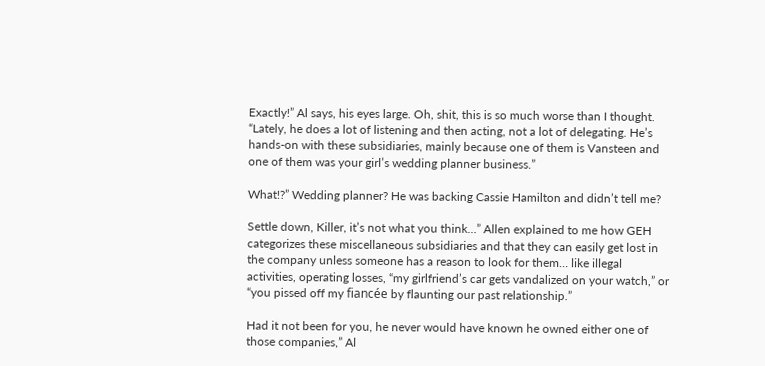Exactly!” Al says, his eyes large. Oh, shit, this is so much worse than I thought. “Lately, he does a lot of listening and then acting, not a lot of delegating. He’s hands-on with these subsidiaries, mainly because one of them is Vansteen and one of them was your girl’s wedding planner business.”

What!?” Wedding planner? He was backing Cassie Hamilton and didn’t tell me?

Settle down, Killer, it’s not what you think…” Allen explained to me how GEH categorizes these miscellaneous subsidiaries and that they can easily get lost in the company unless someone has a reason to look for them… like illegal activities, operating losses, “my girlfriend’s car gets vandalized on your watch,” or “you pissed off my fiancée by flaunting our past relationship.”

Had it not been for you, he never would have known he owned either one of those companies,” Al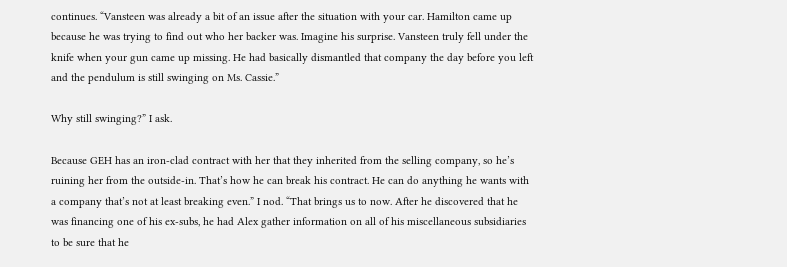continues. “Vansteen was already a bit of an issue after the situation with your car. Hamilton came up because he was trying to find out who her backer was. Imagine his surprise. Vansteen truly fell under the knife when your gun came up missing. He had basically dismantled that company the day before you left and the pendulum is still swinging on Ms. Cassie.”

Why still swinging?” I ask.

Because GEH has an iron-clad contract with her that they inherited from the selling company, so he’s ruining her from the outside-in. That’s how he can break his contract. He can do anything he wants with a company that’s not at least breaking even.” I nod. “That brings us to now. After he discovered that he was financing one of his ex-subs, he had Alex gather information on all of his miscellaneous subsidiaries to be sure that he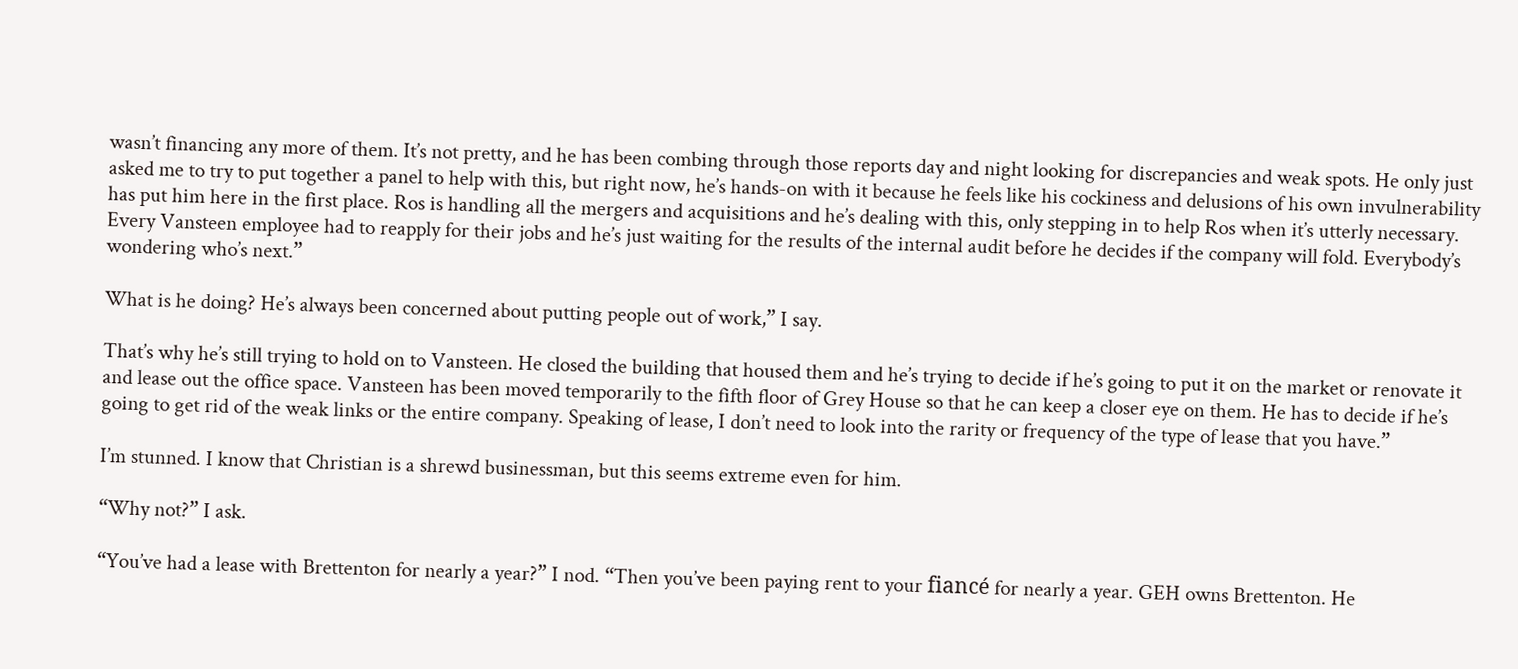wasn’t financing any more of them. It’s not pretty, and he has been combing through those reports day and night looking for discrepancies and weak spots. He only just asked me to try to put together a panel to help with this, but right now, he’s hands-on with it because he feels like his cockiness and delusions of his own invulnerability has put him here in the first place. Ros is handling all the mergers and acquisitions and he’s dealing with this, only stepping in to help Ros when it’s utterly necessary. Every Vansteen employee had to reapply for their jobs and he’s just waiting for the results of the internal audit before he decides if the company will fold. Everybody’s wondering who’s next.”

What is he doing? He’s always been concerned about putting people out of work,” I say.

That’s why he’s still trying to hold on to Vansteen. He closed the building that housed them and he’s trying to decide if he’s going to put it on the market or renovate it and lease out the office space. Vansteen has been moved temporarily to the fifth floor of Grey House so that he can keep a closer eye on them. He has to decide if he’s going to get rid of the weak links or the entire company. Speaking of lease, I don’t need to look into the rarity or frequency of the type of lease that you have.”

I’m stunned. I know that Christian is a shrewd businessman, but this seems extreme even for him.

“Why not?” I ask.

“You’ve had a lease with Brettenton for nearly a year?” I nod. “Then you’ve been paying rent to your fiancé for nearly a year. GEH owns Brettenton. He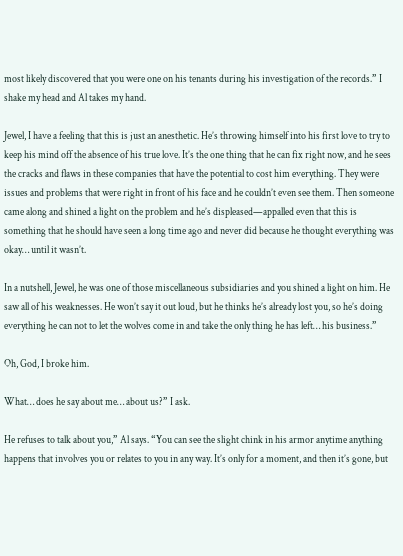most likely discovered that you were one on his tenants during his investigation of the records.” I shake my head and Al takes my hand.

Jewel, I have a feeling that this is just an anesthetic. He’s throwing himself into his first love to try to keep his mind off the absence of his true love. It’s the one thing that he can fix right now, and he sees the cracks and flaws in these companies that have the potential to cost him everything. They were issues and problems that were right in front of his face and he couldn’t even see them. Then someone came along and shined a light on the problem and he’s displeased—appalled even that this is something that he should have seen a long time ago and never did because he thought everything was okay… until it wasn’t.

In a nutshell, Jewel, he was one of those miscellaneous subsidiaries and you shined a light on him. He saw all of his weaknesses. He won’t say it out loud, but he thinks he’s already lost you, so he’s doing everything he can not to let the wolves come in and take the only thing he has left… his business.”

Oh, God, I broke him.

What… does he say about me… about us?” I ask.

He refuses to talk about you,” Al says. “You can see the slight chink in his armor anytime anything happens that involves you or relates to you in any way. It’s only for a moment, and then it’s gone, but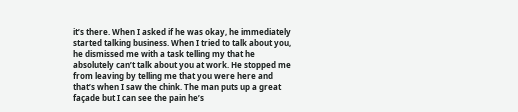it’s there. When I asked if he was okay, he immediately started talking business. When I tried to talk about you, he dismissed me with a task telling my that he absolutely can’t talk about you at work. He stopped me from leaving by telling me that you were here and that’s when I saw the chink. The man puts up a great façade but I can see the pain he’s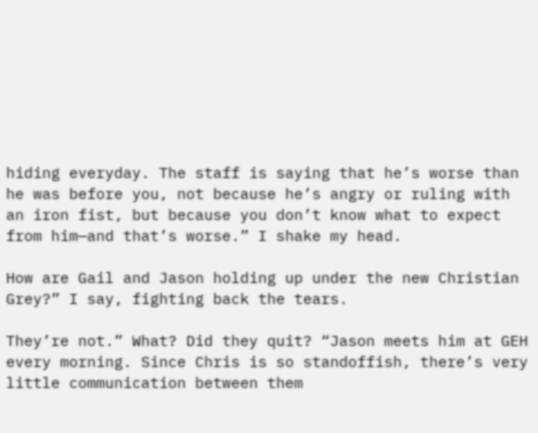hiding everyday. The staff is saying that he’s worse than he was before you, not because he’s angry or ruling with an iron fist, but because you don’t know what to expect from him—and that’s worse.” I shake my head.

How are Gail and Jason holding up under the new Christian Grey?” I say, fighting back the tears.

They’re not.” What? Did they quit? “Jason meets him at GEH every morning. Since Chris is so standoffish, there’s very little communication between them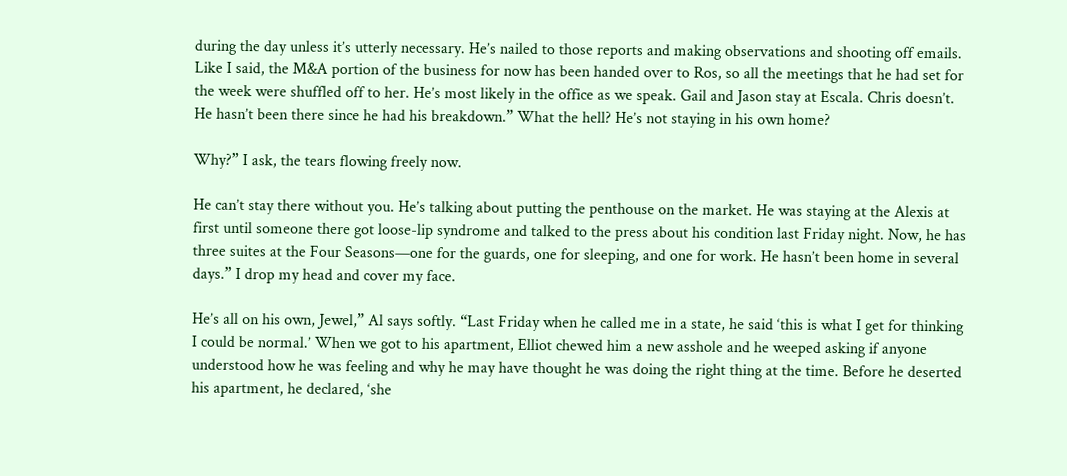during the day unless it’s utterly necessary. He’s nailed to those reports and making observations and shooting off emails. Like I said, the M&A portion of the business for now has been handed over to Ros, so all the meetings that he had set for the week were shuffled off to her. He’s most likely in the office as we speak. Gail and Jason stay at Escala. Chris doesn’t. He hasn’t been there since he had his breakdown.” What the hell? He’s not staying in his own home?

Why?” I ask, the tears flowing freely now.

He can’t stay there without you. He’s talking about putting the penthouse on the market. He was staying at the Alexis at first until someone there got loose-lip syndrome and talked to the press about his condition last Friday night. Now, he has three suites at the Four Seasons—one for the guards, one for sleeping, and one for work. He hasn’t been home in several days.” I drop my head and cover my face.

He’s all on his own, Jewel,” Al says softly. “Last Friday when he called me in a state, he said ‘this is what I get for thinking I could be normal.’ When we got to his apartment, Elliot chewed him a new asshole and he weeped asking if anyone understood how he was feeling and why he may have thought he was doing the right thing at the time. Before he deserted his apartment, he declared, ‘she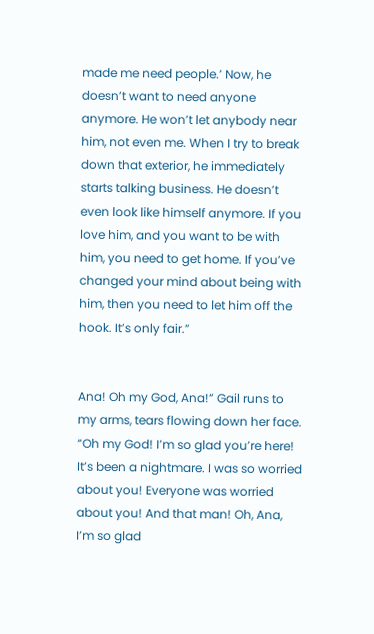made me need people.’ Now, he doesn’t want to need anyone anymore. He won’t let anybody near him, not even me. When I try to break down that exterior, he immediately starts talking business. He doesn’t even look like himself anymore. If you love him, and you want to be with him, you need to get home. If you’ve changed your mind about being with him, then you need to let him off the hook. It’s only fair.”


Ana! Oh my God, Ana!” Gail runs to my arms, tears flowing down her face. “Oh my God! I’m so glad you’re here! It’s been a nightmare. I was so worried about you! Everyone was worried about you! And that man! Oh, Ana, I’m so glad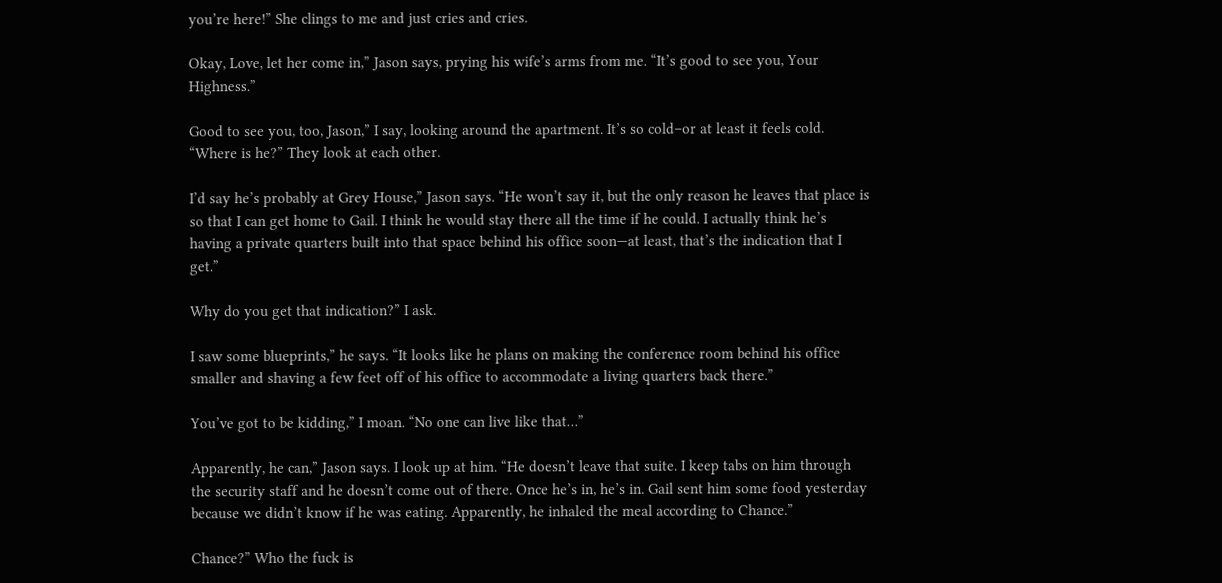you’re here!” She clings to me and just cries and cries.

Okay, Love, let her come in,” Jason says, prying his wife’s arms from me. “It’s good to see you, Your Highness.”

Good to see you, too, Jason,” I say, looking around the apartment. It’s so cold–or at least it feels cold. “Where is he?” They look at each other.

I’d say he’s probably at Grey House,” Jason says. “He won’t say it, but the only reason he leaves that place is so that I can get home to Gail. I think he would stay there all the time if he could. I actually think he’s having a private quarters built into that space behind his office soon—at least, that’s the indication that I get.”

Why do you get that indication?” I ask.

I saw some blueprints,” he says. “It looks like he plans on making the conference room behind his office smaller and shaving a few feet off of his office to accommodate a living quarters back there.”

You’ve got to be kidding,” I moan. “No one can live like that…”

Apparently, he can,” Jason says. I look up at him. “He doesn’t leave that suite. I keep tabs on him through the security staff and he doesn’t come out of there. Once he’s in, he’s in. Gail sent him some food yesterday because we didn’t know if he was eating. Apparently, he inhaled the meal according to Chance.”

Chance?” Who the fuck is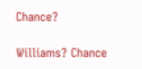Chance?

Williams? Chance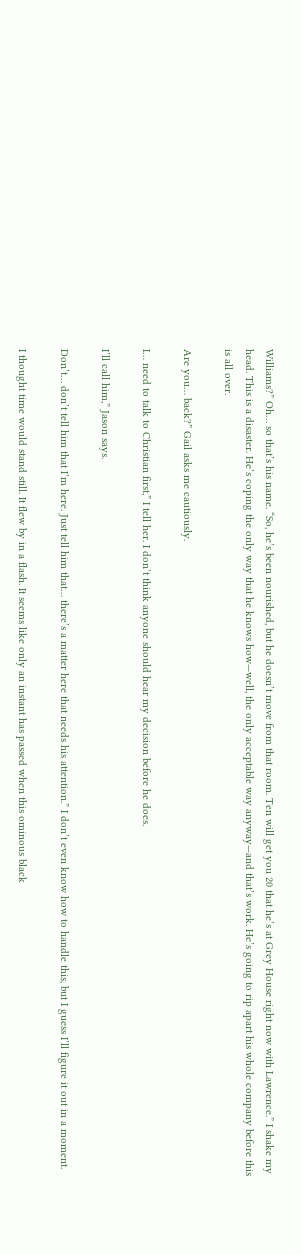Williams?” Oh… so that’s his name. “So, he’s been nourished, but he doesn’t move from that room. Ten will get you 20 that he’s at Grey House right now with Lawrence.” I shake my head. This is a disaster. He’s coping the only way that he knows how—well, the only acceptable way anyway—and that’s work. He’s going to rip apart his whole company before this is all over.

Are you… back?” Gail asks me cautiously.

I… need to talk to Christian first,” I tell her. I don’t think anyone should hear my decision before he does.

I’ll call him,” Jason says.

Don’t… don’t tell him that I’m here. Just tell him that… there’s a matter here that needs his attention.” I don’t even know how to handle this, but I guess I’ll figure it out in a moment.

I thought time would stand still. It flew by in a flash. It seems like only an instant has passed when this ominous black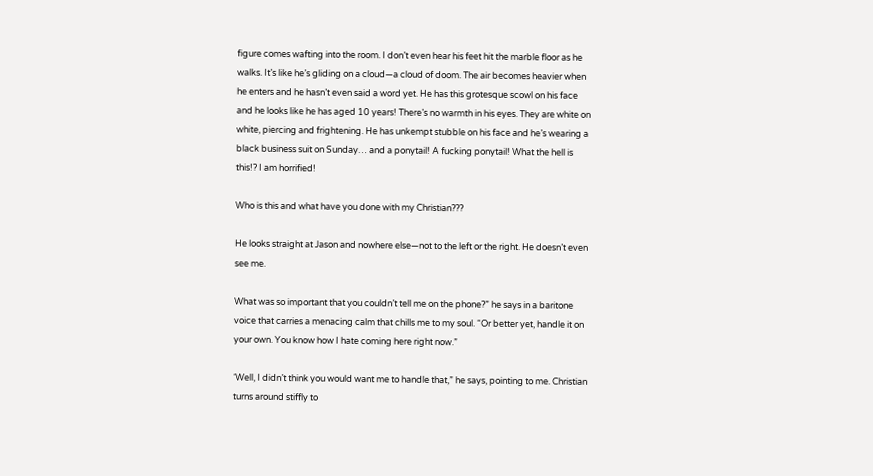figure comes wafting into the room. I don’t even hear his feet hit the marble floor as he walks. It’s like he’s gliding on a cloud—a cloud of doom. The air becomes heavier when he enters and he hasn’t even said a word yet. He has this grotesque scowl on his face and he looks like he has aged 10 years! There’s no warmth in his eyes. They are white on white, piercing and frightening. He has unkempt stubble on his face and he’s wearing a black business suit on Sunday… and a ponytail! A fucking ponytail! What the hell is this!? I am horrified!

Who is this and what have you done with my Christian???

He looks straight at Jason and nowhere else—not to the left or the right. He doesn’t even see me.

What was so important that you couldn’t tell me on the phone?” he says in a baritone voice that carries a menacing calm that chills me to my soul. “Or better yet, handle it on your own. You know how I hate coming here right now.”

‘Well, I didn’t think you would want me to handle that,” he says, pointing to me. Christian turns around stiffly to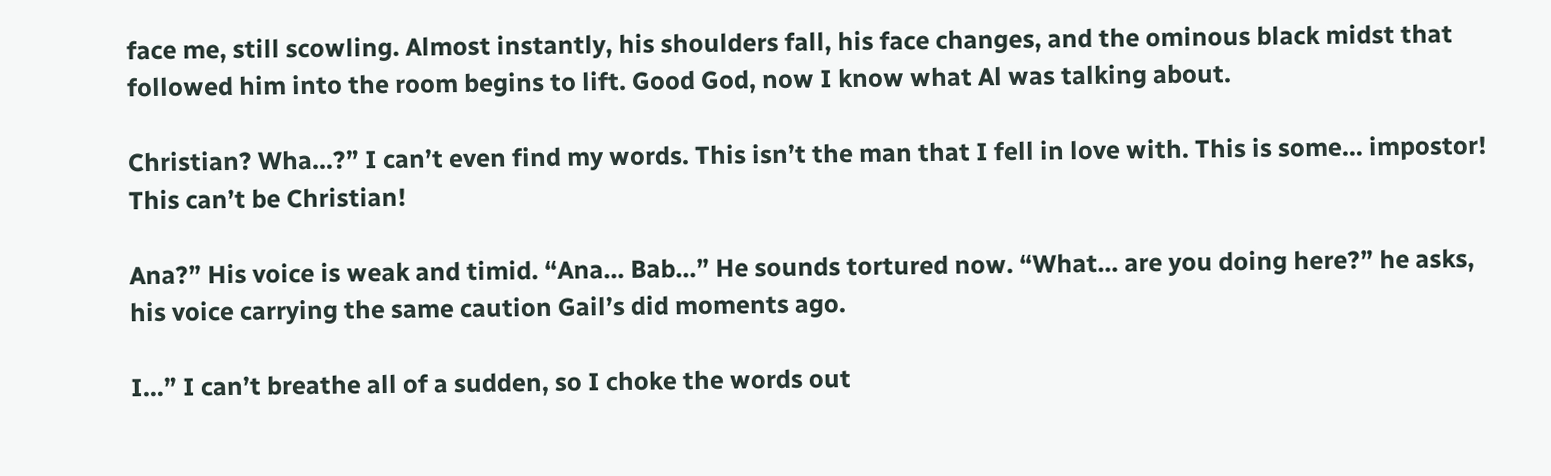face me, still scowling. Almost instantly, his shoulders fall, his face changes, and the ominous black midst that followed him into the room begins to lift. Good God, now I know what Al was talking about.

Christian? Wha…?” I can’t even find my words. This isn’t the man that I fell in love with. This is some… impostor! This can’t be Christian!

Ana?” His voice is weak and timid. “Ana… Bab…” He sounds tortured now. “What… are you doing here?” he asks, his voice carrying the same caution Gail’s did moments ago.

I…” I can’t breathe all of a sudden, so I choke the words out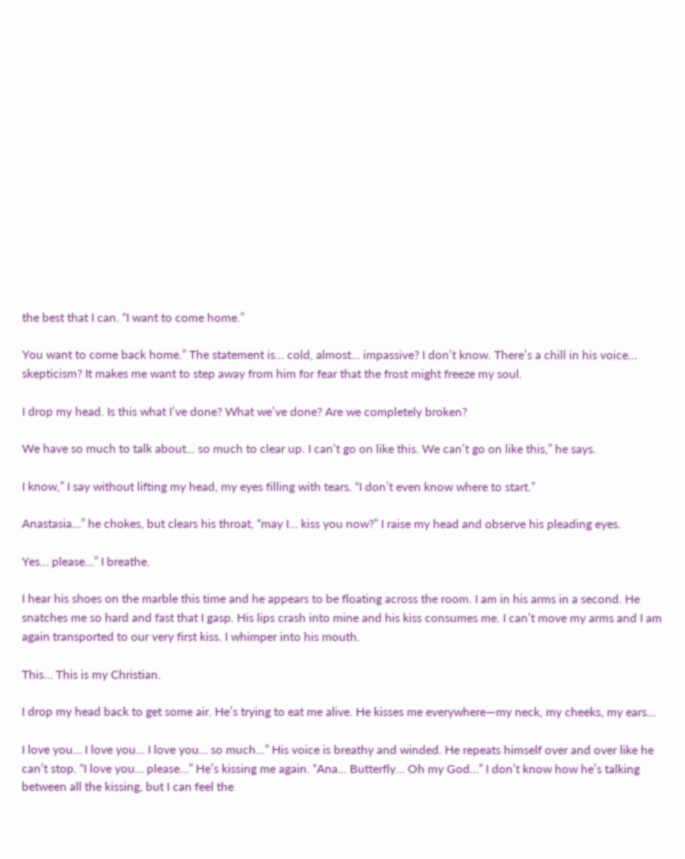the best that I can. “I want to come home.”

You want to come back home.” The statement is… cold, almost… impassive? I don’t know. There’s a chill in his voice… skepticism? It makes me want to step away from him for fear that the frost might freeze my soul.

I drop my head. Is this what I’ve done? What we’ve done? Are we completely broken?

We have so much to talk about… so much to clear up. I can’t go on like this. We can’t go on like this,” he says.

I know,” I say without lifting my head, my eyes filling with tears. “I don’t even know where to start.”

Anastasia…” he chokes, but clears his throat, “may I… kiss you now?” I raise my head and observe his pleading eyes.

Yes… please…” I breathe.

I hear his shoes on the marble this time and he appears to be floating across the room. I am in his arms in a second. He snatches me so hard and fast that I gasp. His lips crash into mine and his kiss consumes me. I can’t move my arms and I am again transported to our very first kiss. I whimper into his mouth.

This… This is my Christian.

I drop my head back to get some air. He’s trying to eat me alive. He kisses me everywhere—my neck, my cheeks, my ears…

I love you… I love you… I love you… so much…” His voice is breathy and winded. He repeats himself over and over like he can’t stop. “I love you… please…” He’s kissing me again. “Ana… Butterfly… Oh my God…” I don’t know how he’s talking between all the kissing, but I can feel the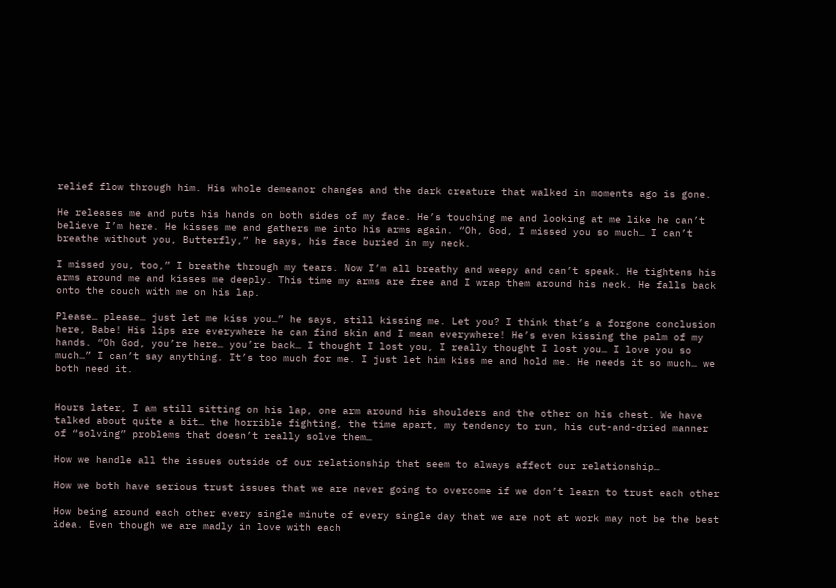relief flow through him. His whole demeanor changes and the dark creature that walked in moments ago is gone.

He releases me and puts his hands on both sides of my face. He’s touching me and looking at me like he can’t believe I’m here. He kisses me and gathers me into his arms again. “Oh, God, I missed you so much… I can’t breathe without you, Butterfly,” he says, his face buried in my neck.

I missed you, too,” I breathe through my tears. Now I’m all breathy and weepy and can’t speak. He tightens his arms around me and kisses me deeply. This time my arms are free and I wrap them around his neck. He falls back onto the couch with me on his lap.

Please… please… just let me kiss you…” he says, still kissing me. Let you? I think that’s a forgone conclusion here, Babe! His lips are everywhere he can find skin and I mean everywhere! He’s even kissing the palm of my hands. “Oh God, you’re here… you’re back… I thought I lost you, I really thought I lost you… I love you so much…” I can’t say anything. It’s too much for me. I just let him kiss me and hold me. He needs it so much… we both need it.


Hours later, I am still sitting on his lap, one arm around his shoulders and the other on his chest. We have talked about quite a bit… the horrible fighting, the time apart, my tendency to run, his cut-and-dried manner of “solving” problems that doesn’t really solve them…

How we handle all the issues outside of our relationship that seem to always affect our relationship…

How we both have serious trust issues that we are never going to overcome if we don’t learn to trust each other

How being around each other every single minute of every single day that we are not at work may not be the best idea. Even though we are madly in love with each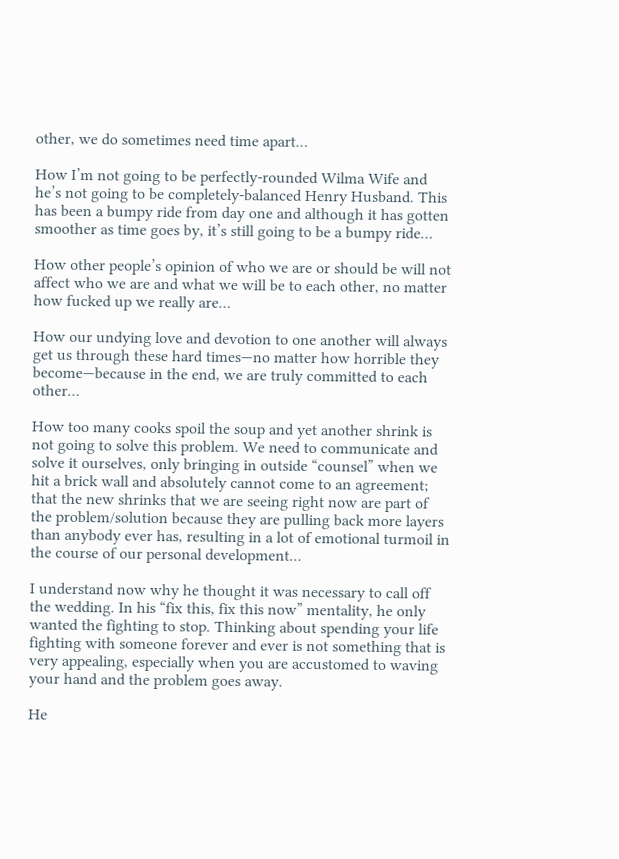other, we do sometimes need time apart…

How I’m not going to be perfectly-rounded Wilma Wife and he’s not going to be completely-balanced Henry Husband. This has been a bumpy ride from day one and although it has gotten smoother as time goes by, it’s still going to be a bumpy ride…

How other people’s opinion of who we are or should be will not affect who we are and what we will be to each other, no matter how fucked up we really are…

How our undying love and devotion to one another will always get us through these hard times—no matter how horrible they become—because in the end, we are truly committed to each other…

How too many cooks spoil the soup and yet another shrink is not going to solve this problem. We need to communicate and solve it ourselves, only bringing in outside “counsel” when we hit a brick wall and absolutely cannot come to an agreement; that the new shrinks that we are seeing right now are part of the problem/solution because they are pulling back more layers than anybody ever has, resulting in a lot of emotional turmoil in the course of our personal development…

I understand now why he thought it was necessary to call off the wedding. In his “fix this, fix this now” mentality, he only wanted the fighting to stop. Thinking about spending your life fighting with someone forever and ever is not something that is very appealing, especially when you are accustomed to waving your hand and the problem goes away.

He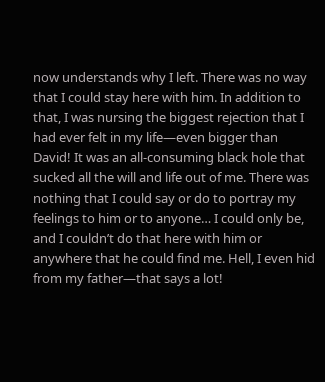now understands why I left. There was no way that I could stay here with him. In addition to that, I was nursing the biggest rejection that I had ever felt in my life—even bigger than David! It was an all-consuming black hole that sucked all the will and life out of me. There was nothing that I could say or do to portray my feelings to him or to anyone… I could only be, and I couldn’t do that here with him or anywhere that he could find me. Hell, I even hid from my father—that says a lot!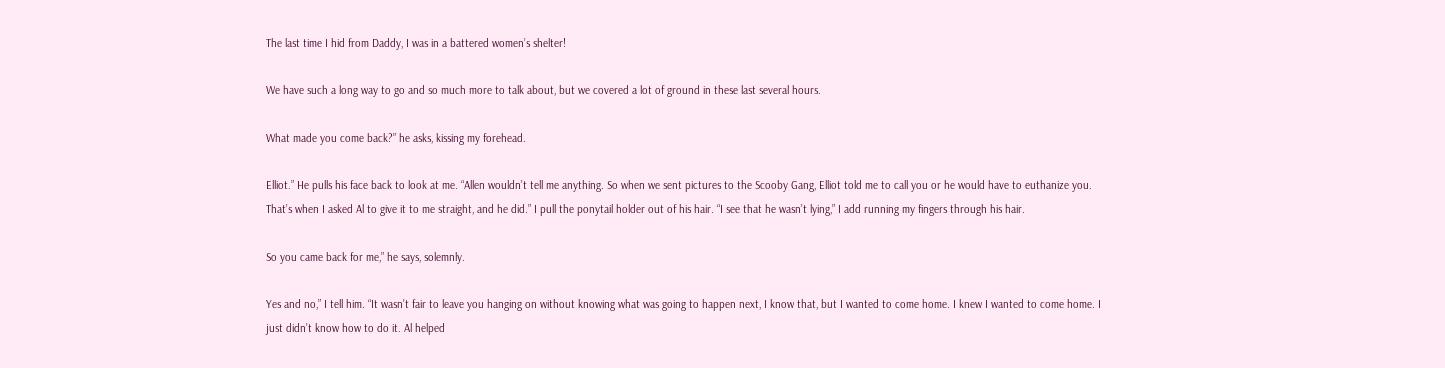The last time I hid from Daddy, I was in a battered women’s shelter!

We have such a long way to go and so much more to talk about, but we covered a lot of ground in these last several hours.

What made you come back?” he asks, kissing my forehead.

Elliot.” He pulls his face back to look at me. “Allen wouldn’t tell me anything. So when we sent pictures to the Scooby Gang, Elliot told me to call you or he would have to euthanize you. That’s when I asked Al to give it to me straight, and he did.” I pull the ponytail holder out of his hair. “I see that he wasn’t lying,” I add running my fingers through his hair.

So you came back for me,” he says, solemnly.

Yes and no,” I tell him. “It wasn’t fair to leave you hanging on without knowing what was going to happen next, I know that, but I wanted to come home. I knew I wanted to come home. I just didn’t know how to do it. Al helped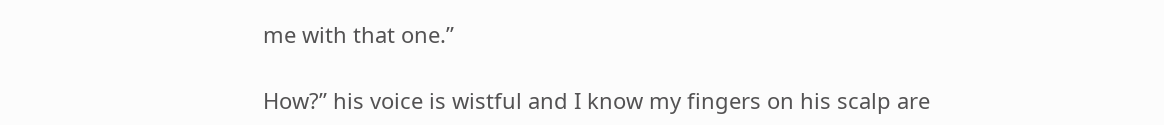me with that one.”

How?” his voice is wistful and I know my fingers on his scalp are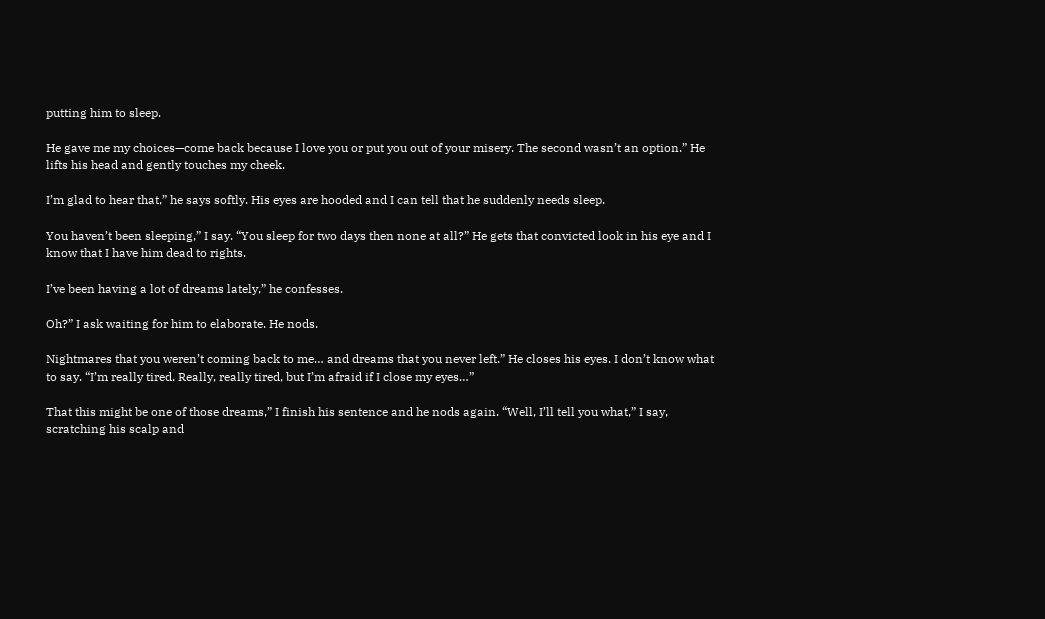putting him to sleep.

He gave me my choices—come back because I love you or put you out of your misery. The second wasn’t an option.” He lifts his head and gently touches my cheek.

I’m glad to hear that,” he says softly. His eyes are hooded and I can tell that he suddenly needs sleep.

You haven’t been sleeping,” I say. “You sleep for two days then none at all?” He gets that convicted look in his eye and I know that I have him dead to rights.

I’ve been having a lot of dreams lately,” he confesses.

Oh?” I ask waiting for him to elaborate. He nods.

Nightmares that you weren’t coming back to me… and dreams that you never left.” He closes his eyes. I don’t know what to say. “I’m really tired. Really, really tired, but I’m afraid if I close my eyes…”

That this might be one of those dreams,” I finish his sentence and he nods again. “Well, I’ll tell you what,” I say, scratching his scalp and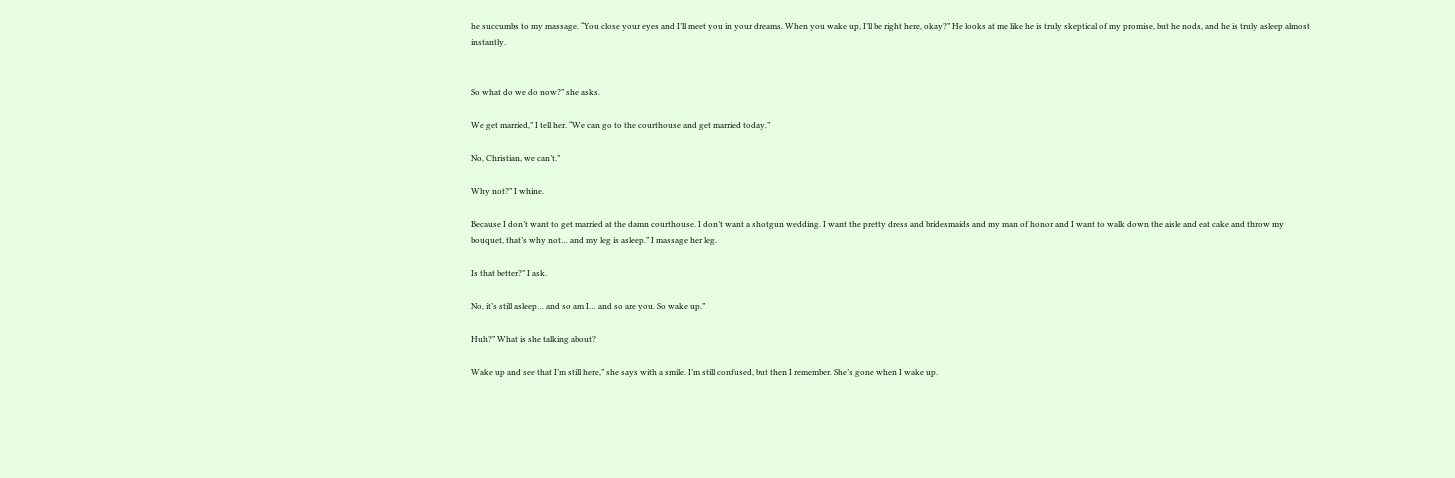he succumbs to my massage. “You close your eyes and I’ll meet you in your dreams. When you wake up, I’ll be right here, okay?” He looks at me like he is truly skeptical of my promise, but he nods, and he is truly asleep almost instantly.


So what do we do now?” she asks.

We get married,” I tell her. “We can go to the courthouse and get married today.”

No, Christian, we can’t.”

Why not?” I whine.

Because I don’t want to get married at the damn courthouse. I don’t want a shotgun wedding. I want the pretty dress and bridesmaids and my man of honor and I want to walk down the aisle and eat cake and throw my bouquet, that’s why not… and my leg is asleep.” I massage her leg.

Is that better?” I ask.

No, it’s still asleep… and so am I… and so are you. So wake up.”

Huh?” What is she talking about?

Wake up and see that I’m still here,” she says with a smile. I’m still confused, but then I remember. She’s gone when I wake up.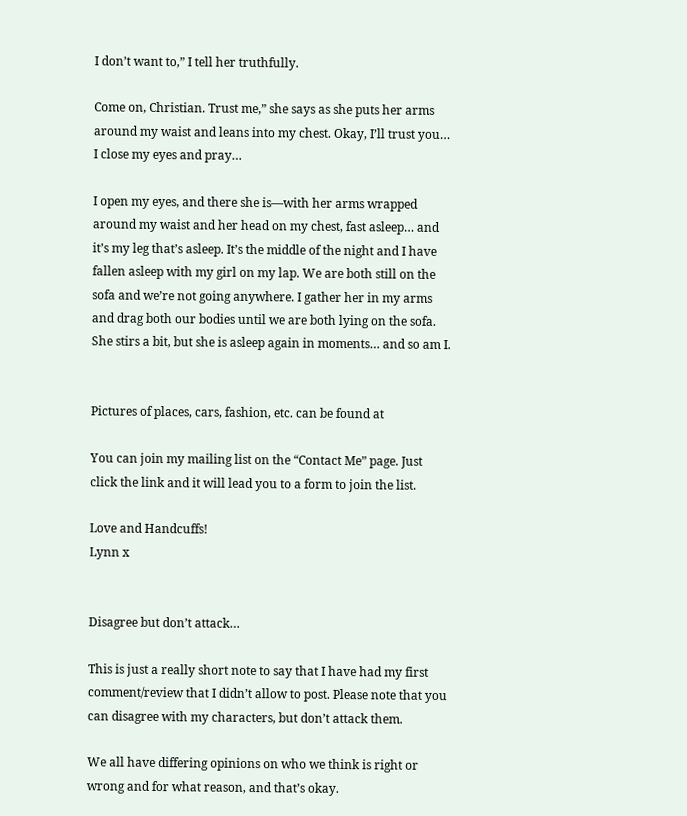I don’t want to,” I tell her truthfully.

Come on, Christian. Trust me,” she says as she puts her arms around my waist and leans into my chest. Okay, I’ll trust you… I close my eyes and pray…

I open my eyes, and there she is—with her arms wrapped around my waist and her head on my chest, fast asleep… and it’s my leg that’s asleep. It’s the middle of the night and I have fallen asleep with my girl on my lap. We are both still on the sofa and we’re not going anywhere. I gather her in my arms and drag both our bodies until we are both lying on the sofa. She stirs a bit, but she is asleep again in moments… and so am I.


Pictures of places, cars, fashion, etc. can be found at

You can join my mailing list on the “Contact Me” page. Just click the link and it will lead you to a form to join the list.

Love and Handcuffs!
Lynn x


Disagree but don’t attack…

This is just a really short note to say that I have had my first comment/review that I didn’t allow to post. Please note that you can disagree with my characters, but don’t attack them.

We all have differing opinions on who we think is right or wrong and for what reason, and that’s okay.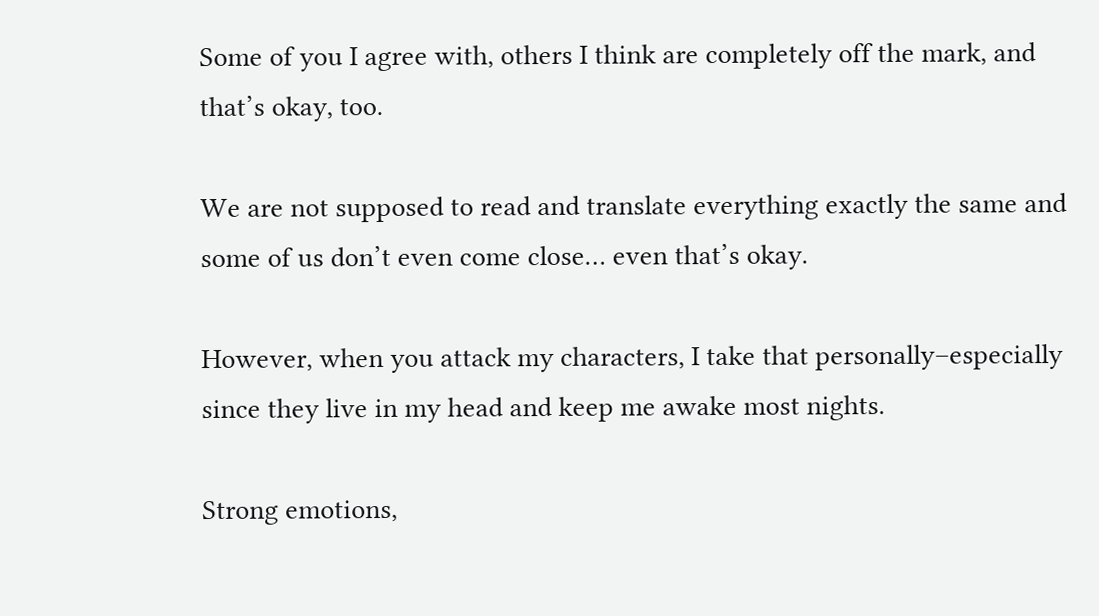Some of you I agree with, others I think are completely off the mark, and that’s okay, too.

We are not supposed to read and translate everything exactly the same and some of us don’t even come close… even that’s okay.

However, when you attack my characters, I take that personally–especially since they live in my head and keep me awake most nights.

Strong emotions,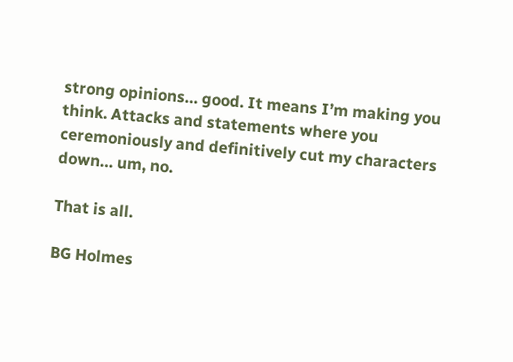strong opinions… good. It means I’m making you think. Attacks and statements where you ceremoniously and definitively cut my characters down… um, no.

That is all.

BG Holmes